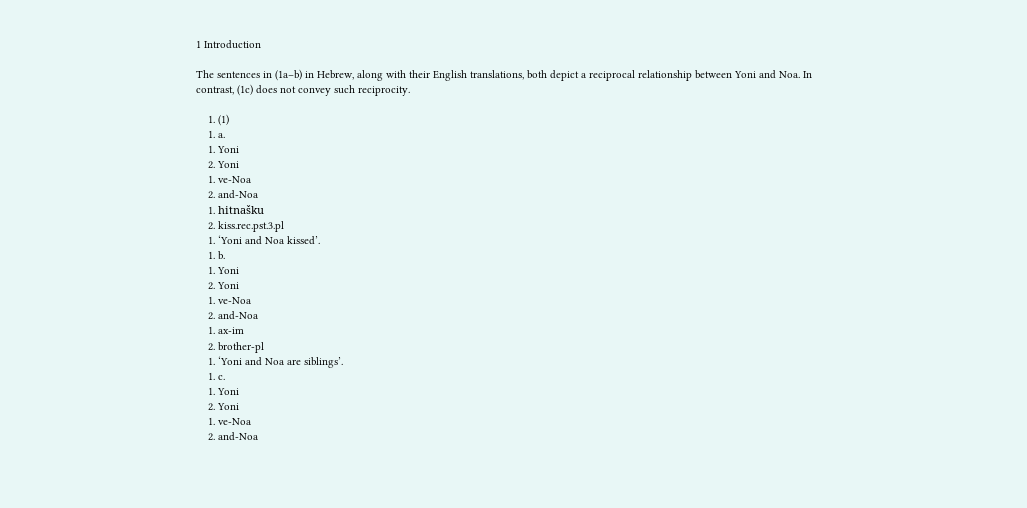1 Introduction

The sentences in (1a–b) in Hebrew, along with their English translations, both depict a reciprocal relationship between Yoni and Noa. In contrast, (1c) does not convey such reciprocity.

    1. (1)
    1. a.
    1. Yoni
    2. Yoni
    1. ve-Noa
    2. and-Noa
    1. hitnašku
    2. kiss.rec.pst.3.pl
    1. ‘Yoni and Noa kissed’.
    1. b.
    1. Yoni
    2. Yoni
    1. ve-Noa
    2. and-Noa
    1. ax-im
    2. brother-pl
    1. ‘Yoni and Noa are siblings’.
    1. c.
    1. Yoni
    2. Yoni
    1. ve-Noa
    2. and-Noa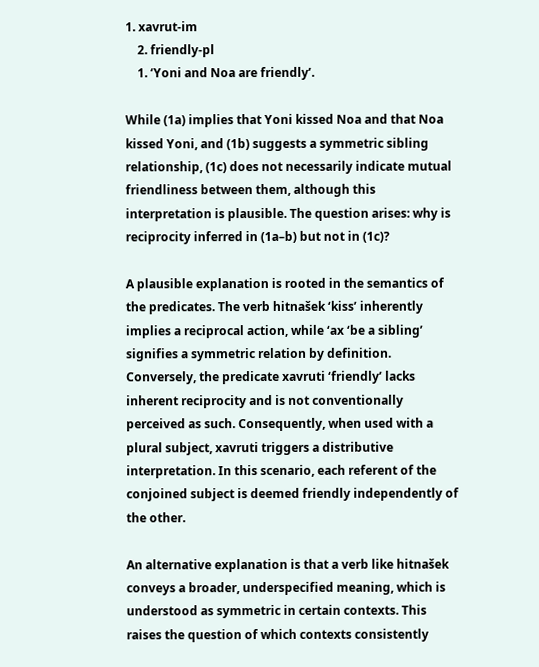1. xavrut-im
    2. friendly-pl
    1. ‘Yoni and Noa are friendly’.

While (1a) implies that Yoni kissed Noa and that Noa kissed Yoni, and (1b) suggests a symmetric sibling relationship, (1c) does not necessarily indicate mutual friendliness between them, although this interpretation is plausible. The question arises: why is reciprocity inferred in (1a–b) but not in (1c)?

A plausible explanation is rooted in the semantics of the predicates. The verb hitnašek ‘kiss’ inherently implies a reciprocal action, while ‘ax ‘be a sibling’ signifies a symmetric relation by definition. Conversely, the predicate xavruti ‘friendly’ lacks inherent reciprocity and is not conventionally perceived as such. Consequently, when used with a plural subject, xavruti triggers a distributive interpretation. In this scenario, each referent of the conjoined subject is deemed friendly independently of the other.

An alternative explanation is that a verb like hitnašek conveys a broader, underspecified meaning, which is understood as symmetric in certain contexts. This raises the question of which contexts consistently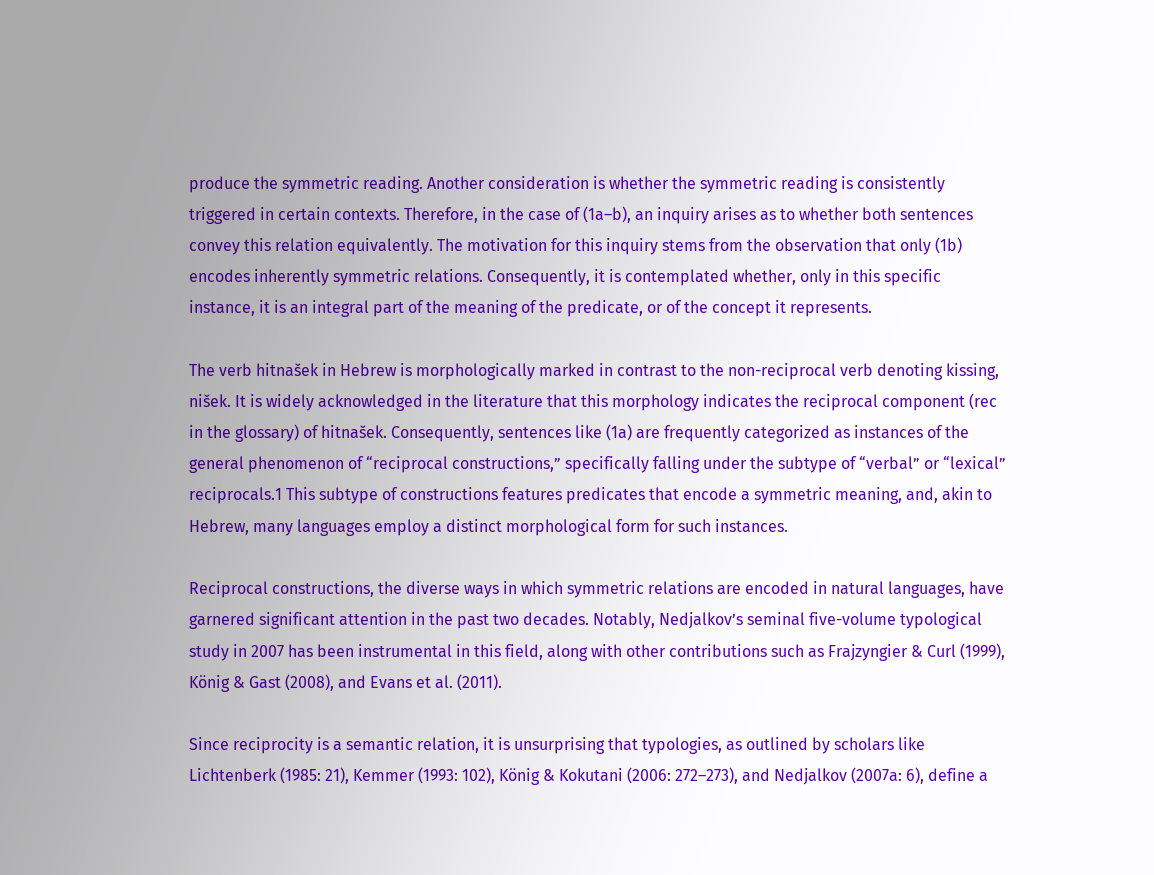produce the symmetric reading. Another consideration is whether the symmetric reading is consistently triggered in certain contexts. Therefore, in the case of (1a–b), an inquiry arises as to whether both sentences convey this relation equivalently. The motivation for this inquiry stems from the observation that only (1b) encodes inherently symmetric relations. Consequently, it is contemplated whether, only in this specific instance, it is an integral part of the meaning of the predicate, or of the concept it represents.

The verb hitnašek in Hebrew is morphologically marked in contrast to the non-reciprocal verb denoting kissing, nišek. It is widely acknowledged in the literature that this morphology indicates the reciprocal component (rec in the glossary) of hitnašek. Consequently, sentences like (1a) are frequently categorized as instances of the general phenomenon of “reciprocal constructions,” specifically falling under the subtype of “verbal” or “lexical” reciprocals.1 This subtype of constructions features predicates that encode a symmetric meaning, and, akin to Hebrew, many languages employ a distinct morphological form for such instances.

Reciprocal constructions, the diverse ways in which symmetric relations are encoded in natural languages, have garnered significant attention in the past two decades. Notably, Nedjalkov’s seminal five-volume typological study in 2007 has been instrumental in this field, along with other contributions such as Frajzyngier & Curl (1999), König & Gast (2008), and Evans et al. (2011).

Since reciprocity is a semantic relation, it is unsurprising that typologies, as outlined by scholars like Lichtenberk (1985: 21), Kemmer (1993: 102), König & Kokutani (2006: 272–273), and Nedjalkov (2007a: 6), define a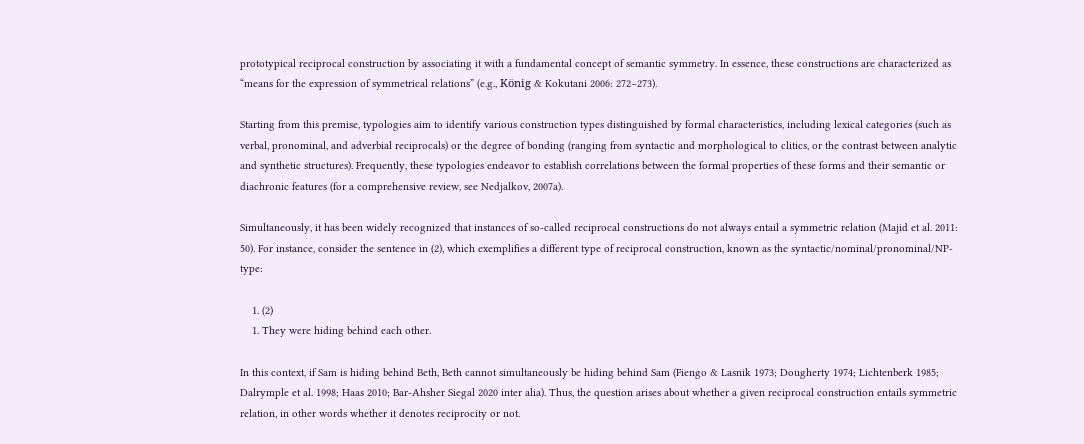prototypical reciprocal construction by associating it with a fundamental concept of semantic symmetry. In essence, these constructions are characterized as “means for the expression of symmetrical relations” (e.g., König & Kokutani 2006: 272–273).

Starting from this premise, typologies aim to identify various construction types distinguished by formal characteristics, including lexical categories (such as verbal, pronominal, and adverbial reciprocals) or the degree of bonding (ranging from syntactic and morphological to clitics, or the contrast between analytic and synthetic structures). Frequently, these typologies endeavor to establish correlations between the formal properties of these forms and their semantic or diachronic features (for a comprehensive review, see Nedjalkov, 2007a).

Simultaneously, it has been widely recognized that instances of so-called reciprocal constructions do not always entail a symmetric relation (Majid et al. 2011: 50). For instance, consider the sentence in (2), which exemplifies a different type of reciprocal construction, known as the syntactic/nominal/pronominal/NP-type:

    1. (2)
    1. They were hiding behind each other.

In this context, if Sam is hiding behind Beth, Beth cannot simultaneously be hiding behind Sam (Fiengo & Lasnik 1973; Dougherty 1974; Lichtenberk 1985; Dalrymple et al. 1998; Haas 2010; Bar-Ahsher Siegal 2020 inter alia). Thus, the question arises about whether a given reciprocal construction entails symmetric relation, in other words whether it denotes reciprocity or not.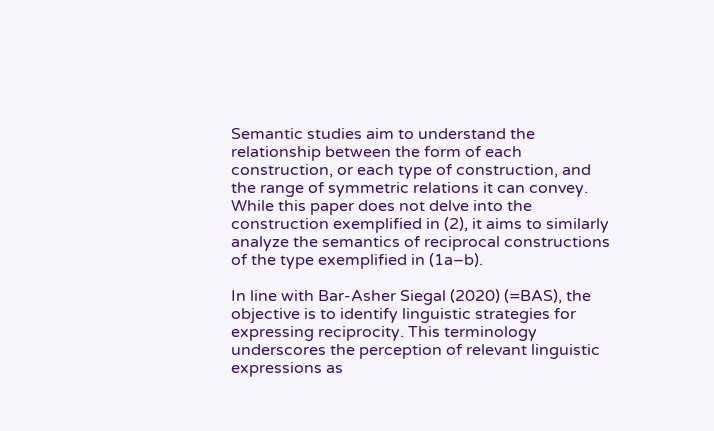Semantic studies aim to understand the relationship between the form of each construction, or each type of construction, and the range of symmetric relations it can convey. While this paper does not delve into the construction exemplified in (2), it aims to similarly analyze the semantics of reciprocal constructions of the type exemplified in (1a–b).

In line with Bar-Asher Siegal (2020) (=BAS), the objective is to identify linguistic strategies for expressing reciprocity. This terminology underscores the perception of relevant linguistic expressions as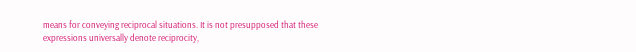means for conveying reciprocal situations. It is not presupposed that these expressions universally denote reciprocity,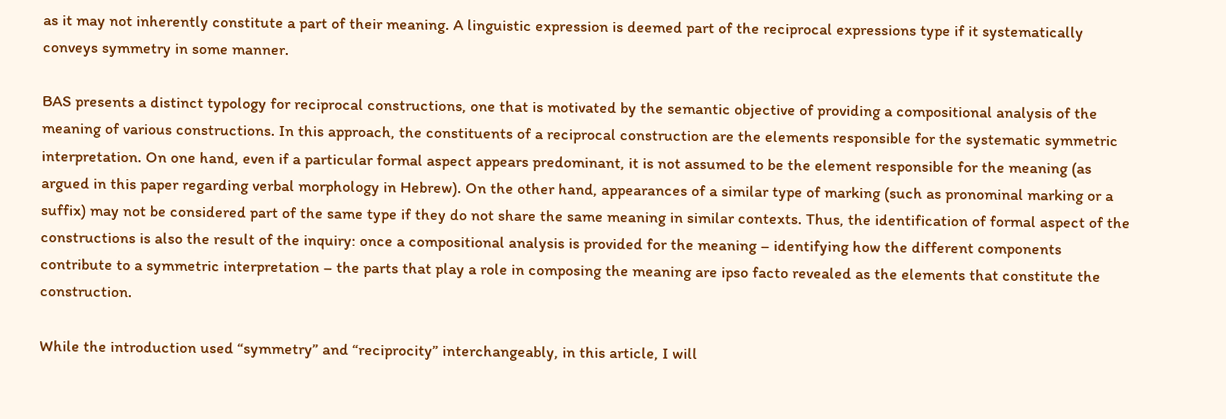as it may not inherently constitute a part of their meaning. A linguistic expression is deemed part of the reciprocal expressions type if it systematically conveys symmetry in some manner.

BAS presents a distinct typology for reciprocal constructions, one that is motivated by the semantic objective of providing a compositional analysis of the meaning of various constructions. In this approach, the constituents of a reciprocal construction are the elements responsible for the systematic symmetric interpretation. On one hand, even if a particular formal aspect appears predominant, it is not assumed to be the element responsible for the meaning (as argued in this paper regarding verbal morphology in Hebrew). On the other hand, appearances of a similar type of marking (such as pronominal marking or a suffix) may not be considered part of the same type if they do not share the same meaning in similar contexts. Thus, the identification of formal aspect of the constructions is also the result of the inquiry: once a compositional analysis is provided for the meaning – identifying how the different components contribute to a symmetric interpretation – the parts that play a role in composing the meaning are ipso facto revealed as the elements that constitute the construction.

While the introduction used “symmetry” and “reciprocity” interchangeably, in this article, I will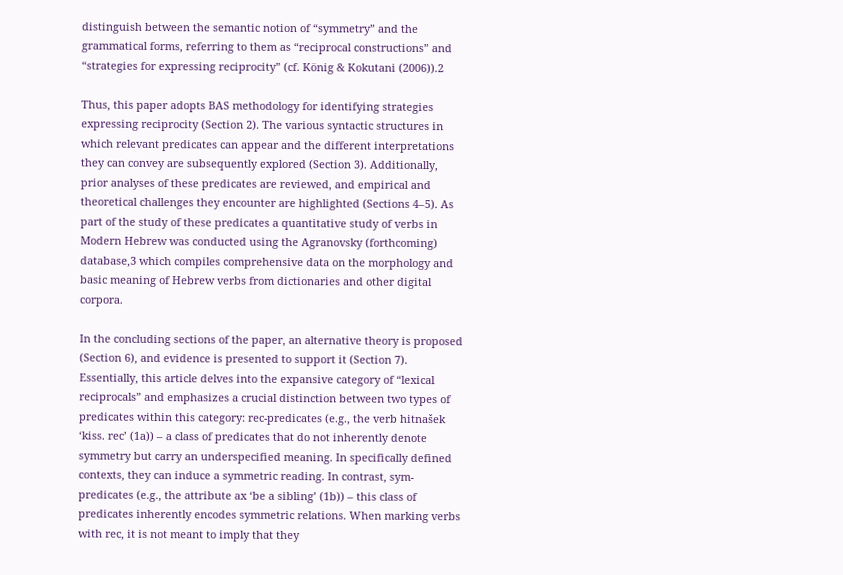distinguish between the semantic notion of “symmetry” and the grammatical forms, referring to them as “reciprocal constructions” and “strategies for expressing reciprocity” (cf. König & Kokutani (2006)).2

Thus, this paper adopts BAS methodology for identifying strategies expressing reciprocity (Section 2). The various syntactic structures in which relevant predicates can appear and the different interpretations they can convey are subsequently explored (Section 3). Additionally, prior analyses of these predicates are reviewed, and empirical and theoretical challenges they encounter are highlighted (Sections 4–5). As part of the study of these predicates a quantitative study of verbs in Modern Hebrew was conducted using the Agranovsky (forthcoming) database,3 which compiles comprehensive data on the morphology and basic meaning of Hebrew verbs from dictionaries and other digital corpora.

In the concluding sections of the paper, an alternative theory is proposed (Section 6), and evidence is presented to support it (Section 7). Essentially, this article delves into the expansive category of “lexical reciprocals” and emphasizes a crucial distinction between two types of predicates within this category: rec-predicates (e.g., the verb hitnašek ‘kiss. rec’ (1a)) – a class of predicates that do not inherently denote symmetry but carry an underspecified meaning. In specifically defined contexts, they can induce a symmetric reading. In contrast, sym-predicates (e.g., the attribute ax ‘be a sibling’ (1b)) – this class of predicates inherently encodes symmetric relations. When marking verbs with rec, it is not meant to imply that they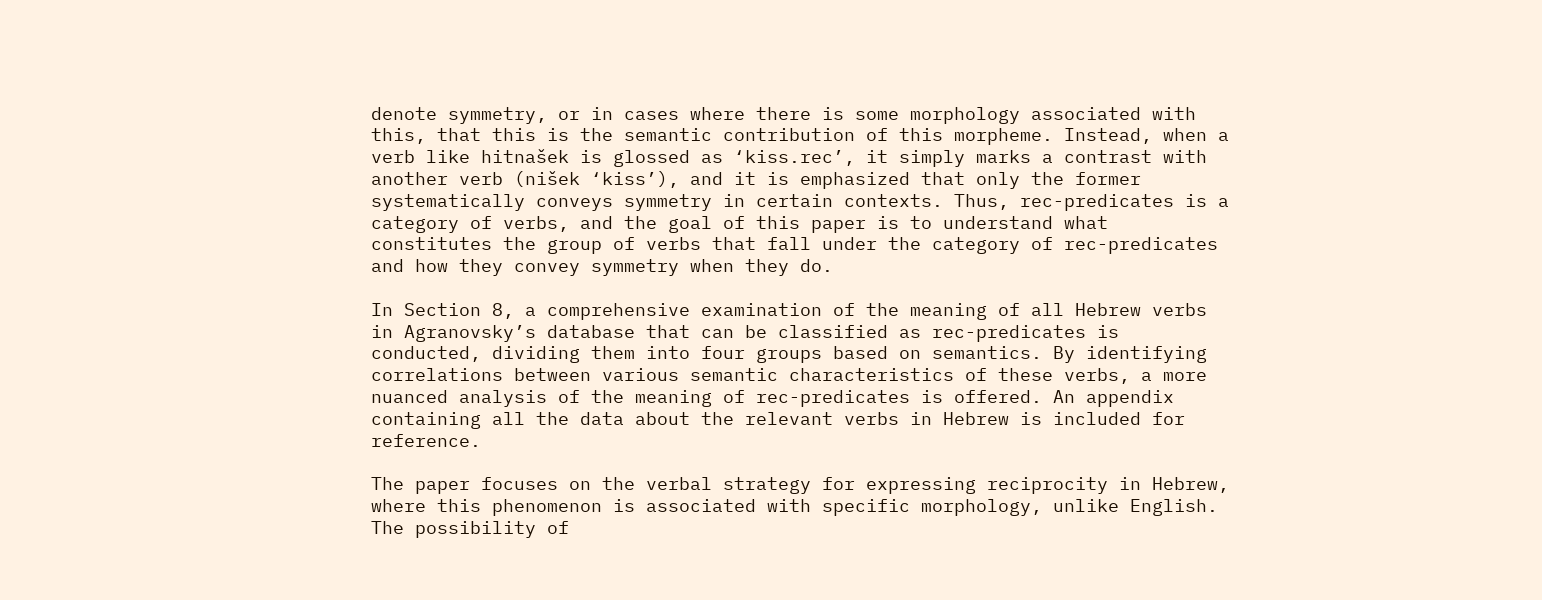denote symmetry, or in cases where there is some morphology associated with this, that this is the semantic contribution of this morpheme. Instead, when a verb like hitnašek is glossed as ‘kiss.rec’, it simply marks a contrast with another verb (nišek ‘kiss’), and it is emphasized that only the former systematically conveys symmetry in certain contexts. Thus, rec-predicates is a category of verbs, and the goal of this paper is to understand what constitutes the group of verbs that fall under the category of rec-predicates and how they convey symmetry when they do.

In Section 8, a comprehensive examination of the meaning of all Hebrew verbs in Agranovsky’s database that can be classified as rec-predicates is conducted, dividing them into four groups based on semantics. By identifying correlations between various semantic characteristics of these verbs, a more nuanced analysis of the meaning of rec-predicates is offered. An appendix containing all the data about the relevant verbs in Hebrew is included for reference.

The paper focuses on the verbal strategy for expressing reciprocity in Hebrew, where this phenomenon is associated with specific morphology, unlike English. The possibility of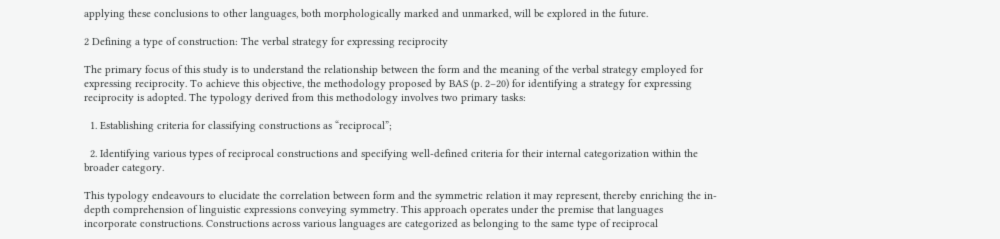applying these conclusions to other languages, both morphologically marked and unmarked, will be explored in the future.

2 Defining a type of construction: The verbal strategy for expressing reciprocity

The primary focus of this study is to understand the relationship between the form and the meaning of the verbal strategy employed for expressing reciprocity. To achieve this objective, the methodology proposed by BAS (p. 2–20) for identifying a strategy for expressing reciprocity is adopted. The typology derived from this methodology involves two primary tasks:

  1. Establishing criteria for classifying constructions as “reciprocal”;

  2. Identifying various types of reciprocal constructions and specifying well-defined criteria for their internal categorization within the broader category.

This typology endeavours to elucidate the correlation between form and the symmetric relation it may represent, thereby enriching the in-depth comprehension of linguistic expressions conveying symmetry. This approach operates under the premise that languages incorporate constructions. Constructions across various languages are categorized as belonging to the same type of reciprocal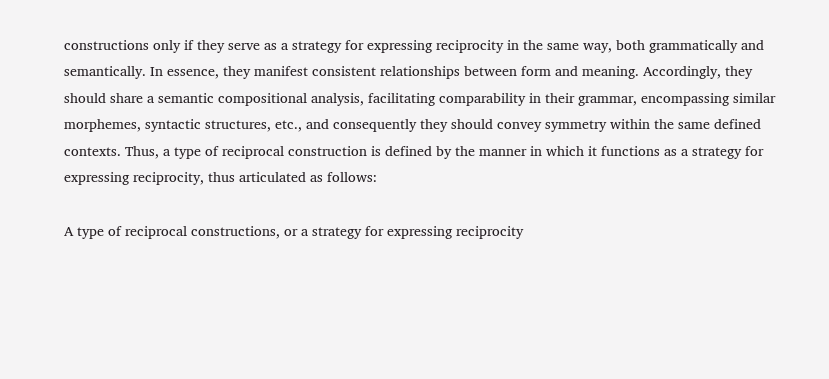constructions only if they serve as a strategy for expressing reciprocity in the same way, both grammatically and semantically. In essence, they manifest consistent relationships between form and meaning. Accordingly, they should share a semantic compositional analysis, facilitating comparability in their grammar, encompassing similar morphemes, syntactic structures, etc., and consequently they should convey symmetry within the same defined contexts. Thus, a type of reciprocal construction is defined by the manner in which it functions as a strategy for expressing reciprocity, thus articulated as follows:

A type of reciprocal constructions, or a strategy for expressing reciprocity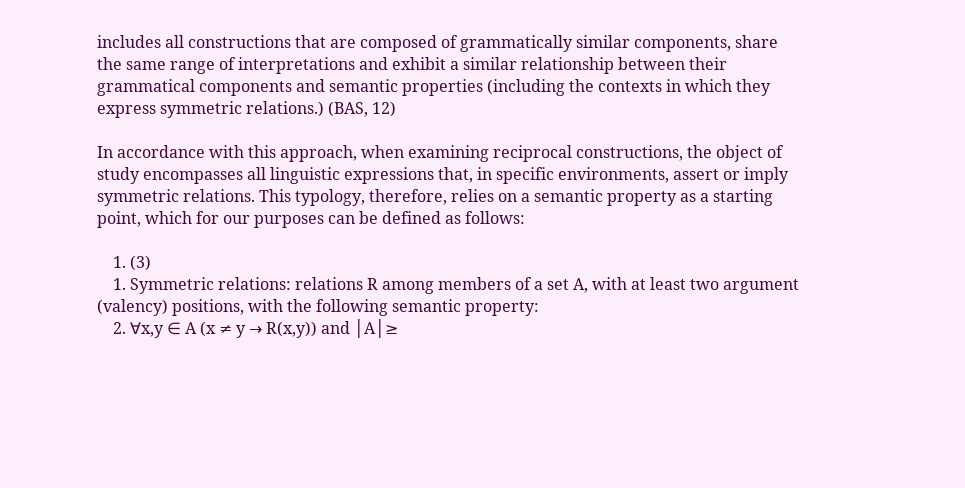includes all constructions that are composed of grammatically similar components, share the same range of interpretations and exhibit a similar relationship between their grammatical components and semantic properties (including the contexts in which they express symmetric relations.) (BAS, 12)

In accordance with this approach, when examining reciprocal constructions, the object of study encompasses all linguistic expressions that, in specific environments, assert or imply symmetric relations. This typology, therefore, relies on a semantic property as a starting point, which for our purposes can be defined as follows:

    1. (3)
    1. Symmetric relations: relations R among members of a set A, with at least two argument (valency) positions, with the following semantic property:
    2. ∀x,y ∈ A (x ≠ y → R(x,y)) and │A│≥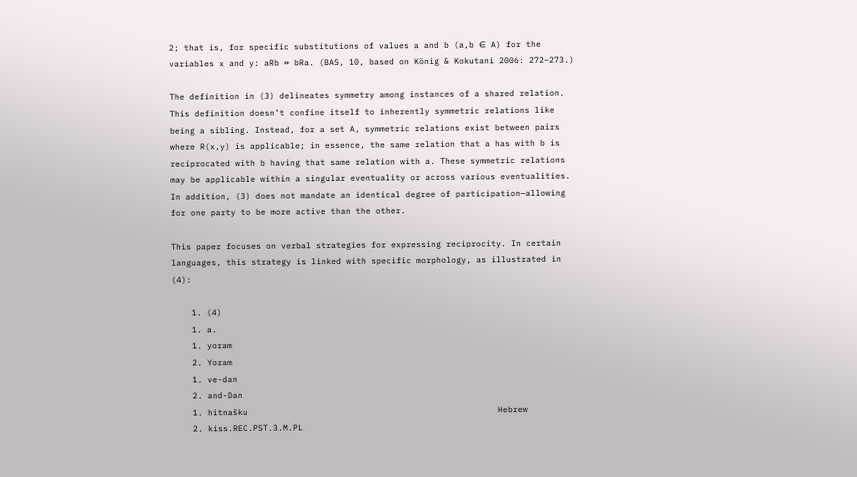2; that is, for specific substitutions of values a and b (a,b ∈ A) for the variables x and y: aRb ↔ bRa. (BAS, 10, based on König & Kokutani 2006: 272–273.)

The definition in (3) delineates symmetry among instances of a shared relation. This definition doesn’t confine itself to inherently symmetric relations like being a sibling. Instead, for a set A, symmetric relations exist between pairs where R(x,y) is applicable; in essence, the same relation that a has with b is reciprocated with b having that same relation with a. These symmetric relations may be applicable within a singular eventuality or across various eventualities. In addition, (3) does not mandate an identical degree of participation—allowing for one party to be more active than the other.

This paper focuses on verbal strategies for expressing reciprocity. In certain languages, this strategy is linked with specific morphology, as illustrated in (4):

    1. (4)
    1. a.
    1. yoram
    2. Yoram
    1. ve-dan
    2. and-Dan
    1. hitnašku                                                  Hebrew
    2. kiss.REC.PST.3.M.PL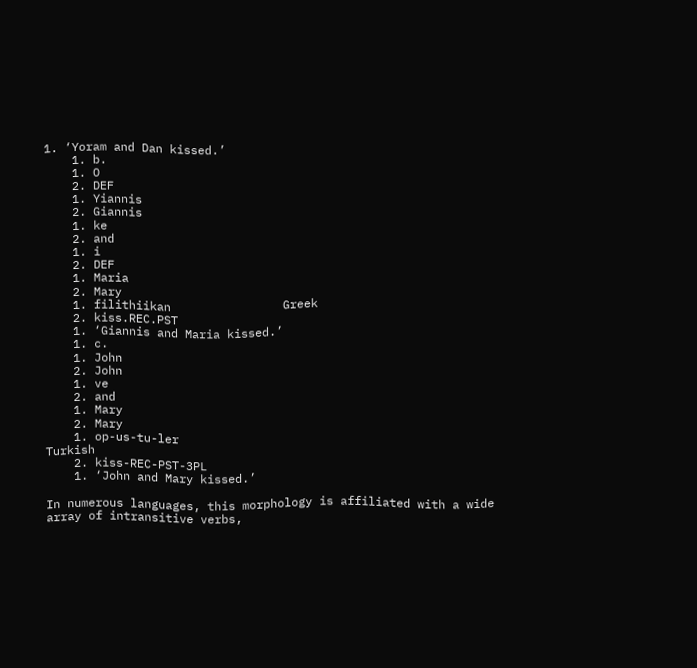1. ‘Yoram and Dan kissed.’
    1. b.
    1. O
    2. DEF
    1. Yiannis
    2. Giannis
    1. ke
    2. and
    1. i
    2. DEF
    1. Maria
    2. Mary
    1. filithiikan                Greek
    2. kiss.REC.PST
    1. ‘Giannis and Maria kissed.’
    1. c.
    1. John
    2. John
    1. ve
    2. and
    1. Mary
    2. Mary
    1. op-us-tu-ler                                            Turkish
    2. kiss-REC-PST-3PL
    1. ‘John and Mary kissed.’

In numerous languages, this morphology is affiliated with a wide array of intransitive verbs,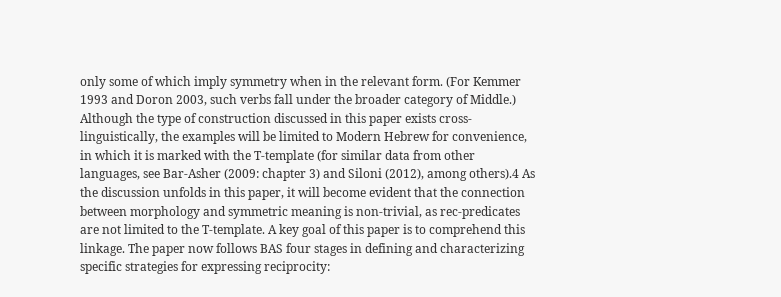only some of which imply symmetry when in the relevant form. (For Kemmer 1993 and Doron 2003, such verbs fall under the broader category of Middle.) Although the type of construction discussed in this paper exists cross-linguistically, the examples will be limited to Modern Hebrew for convenience, in which it is marked with the T-template (for similar data from other languages, see Bar-Asher (2009: chapter 3) and Siloni (2012), among others).4 As the discussion unfolds in this paper, it will become evident that the connection between morphology and symmetric meaning is non-trivial, as rec-predicates are not limited to the T-template. A key goal of this paper is to comprehend this linkage. The paper now follows BAS four stages in defining and characterizing specific strategies for expressing reciprocity: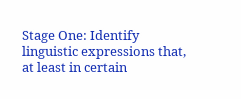Stage One: Identify linguistic expressions that, at least in certain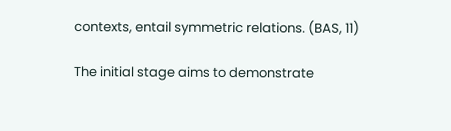contexts, entail symmetric relations. (BAS, 11)

The initial stage aims to demonstrate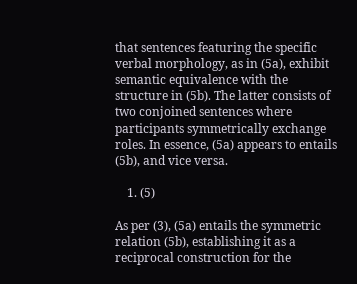that sentences featuring the specific verbal morphology, as in (5a), exhibit semantic equivalence with the structure in (5b). The latter consists of two conjoined sentences where participants symmetrically exchange roles. In essence, (5a) appears to entails (5b), and vice versa.

    1. (5)

As per (3), (5a) entails the symmetric relation (5b), establishing it as a reciprocal construction for the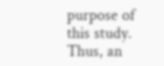purpose of this study. Thus, an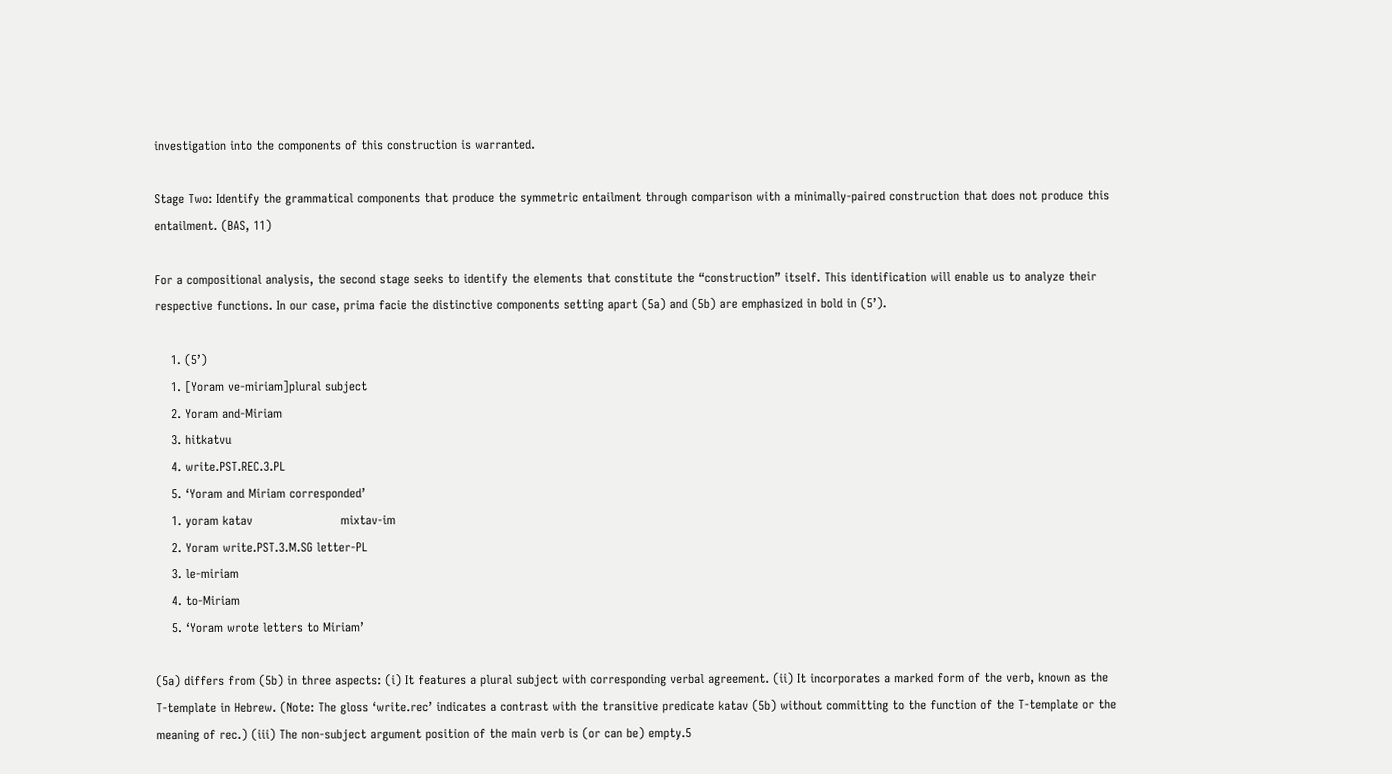investigation into the components of this construction is warranted.

Stage Two: Identify the grammatical components that produce the symmetric entailment through comparison with a minimally-paired construction that does not produce this entailment. (BAS, 11)

For a compositional analysis, the second stage seeks to identify the elements that constitute the “construction” itself. This identification will enable us to analyze their respective functions. In our case, prima facie the distinctive components setting apart (5a) and (5b) are emphasized in bold in (5’).

    1. (5’)
    1. [Yoram ve-miriam]plural subject
    2. Yoram and-Miriam
    3. hitkatvu
    4. write.PST.REC.3.PL
    5. ‘Yoram and Miriam corresponded’
    1. yoram katav                      mixtav-im
    2. Yoram write.PST.3.M.SG letter-PL
    3. le-miriam
    4. to-Miriam
    5. ‘Yoram wrote letters to Miriam’

(5a) differs from (5b) in three aspects: (i) It features a plural subject with corresponding verbal agreement. (ii) It incorporates a marked form of the verb, known as the T-template in Hebrew. (Note: The gloss ‘write.rec’ indicates a contrast with the transitive predicate katav (5b) without committing to the function of the T-template or the meaning of rec.) (iii) The non-subject argument position of the main verb is (or can be) empty.5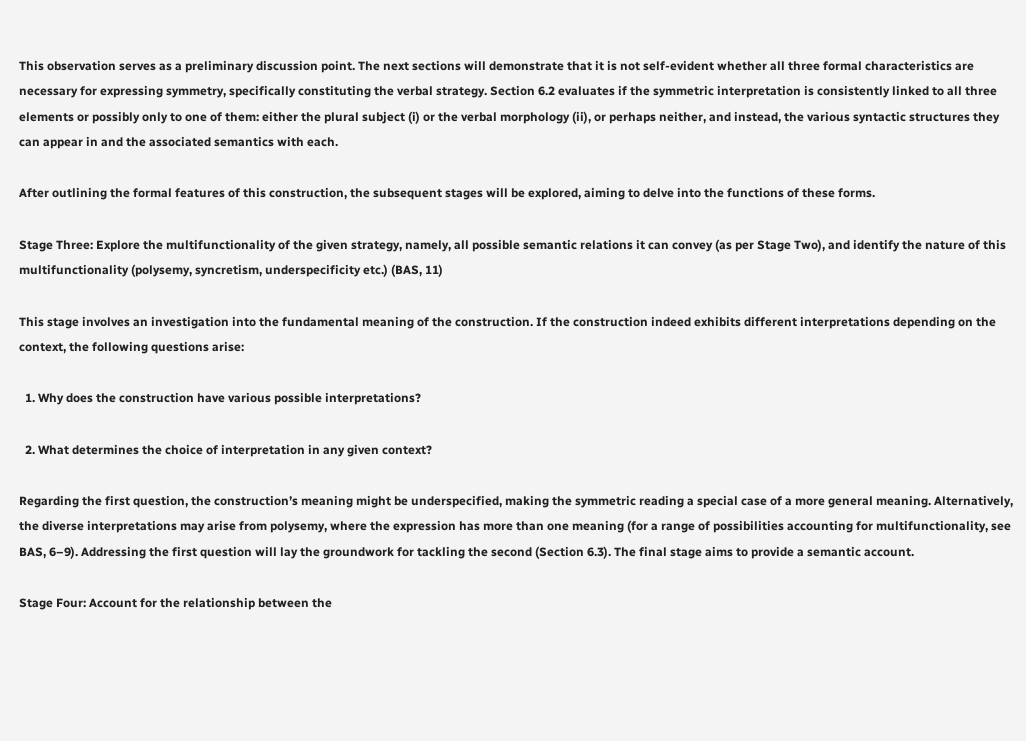This observation serves as a preliminary discussion point. The next sections will demonstrate that it is not self-evident whether all three formal characteristics are necessary for expressing symmetry, specifically constituting the verbal strategy. Section 6.2 evaluates if the symmetric interpretation is consistently linked to all three elements or possibly only to one of them: either the plural subject (i) or the verbal morphology (ii), or perhaps neither, and instead, the various syntactic structures they can appear in and the associated semantics with each.

After outlining the formal features of this construction, the subsequent stages will be explored, aiming to delve into the functions of these forms.

Stage Three: Explore the multifunctionality of the given strategy, namely, all possible semantic relations it can convey (as per Stage Two), and identify the nature of this multifunctionality (polysemy, syncretism, underspecificity etc.) (BAS, 11)

This stage involves an investigation into the fundamental meaning of the construction. If the construction indeed exhibits different interpretations depending on the context, the following questions arise:

  1. Why does the construction have various possible interpretations?

  2. What determines the choice of interpretation in any given context?

Regarding the first question, the construction’s meaning might be underspecified, making the symmetric reading a special case of a more general meaning. Alternatively, the diverse interpretations may arise from polysemy, where the expression has more than one meaning (for a range of possibilities accounting for multifunctionality, see BAS, 6–9). Addressing the first question will lay the groundwork for tackling the second (Section 6.3). The final stage aims to provide a semantic account.

Stage Four: Account for the relationship between the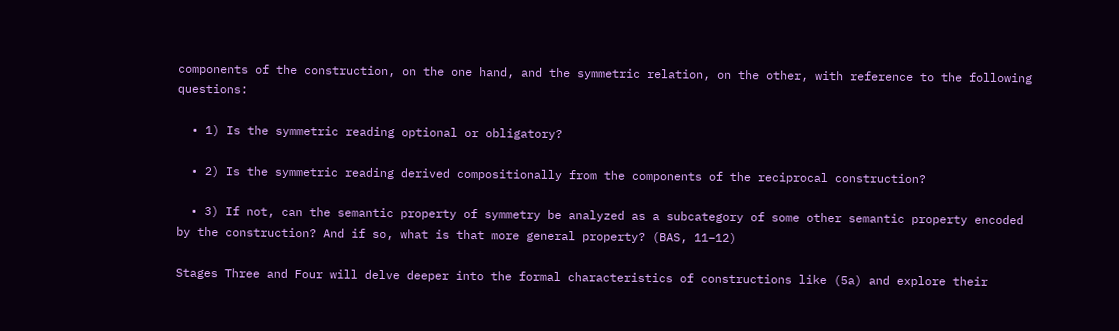components of the construction, on the one hand, and the symmetric relation, on the other, with reference to the following questions:

  • 1) Is the symmetric reading optional or obligatory?

  • 2) Is the symmetric reading derived compositionally from the components of the reciprocal construction?

  • 3) If not, can the semantic property of symmetry be analyzed as a subcategory of some other semantic property encoded by the construction? And if so, what is that more general property? (BAS, 11–12)

Stages Three and Four will delve deeper into the formal characteristics of constructions like (5a) and explore their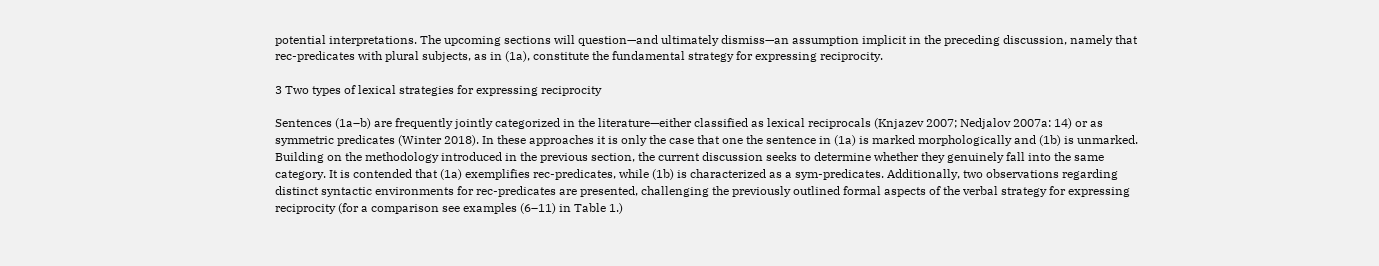potential interpretations. The upcoming sections will question—and ultimately dismiss—an assumption implicit in the preceding discussion, namely that rec-predicates with plural subjects, as in (1a), constitute the fundamental strategy for expressing reciprocity.

3 Two types of lexical strategies for expressing reciprocity

Sentences (1a–b) are frequently jointly categorized in the literature—either classified as lexical reciprocals (Knjazev 2007; Nedjalov 2007a: 14) or as symmetric predicates (Winter 2018). In these approaches it is only the case that one the sentence in (1a) is marked morphologically and (1b) is unmarked. Building on the methodology introduced in the previous section, the current discussion seeks to determine whether they genuinely fall into the same category. It is contended that (1a) exemplifies rec-predicates, while (1b) is characterized as a sym-predicates. Additionally, two observations regarding distinct syntactic environments for rec-predicates are presented, challenging the previously outlined formal aspects of the verbal strategy for expressing reciprocity (for a comparison see examples (6–11) in Table 1.)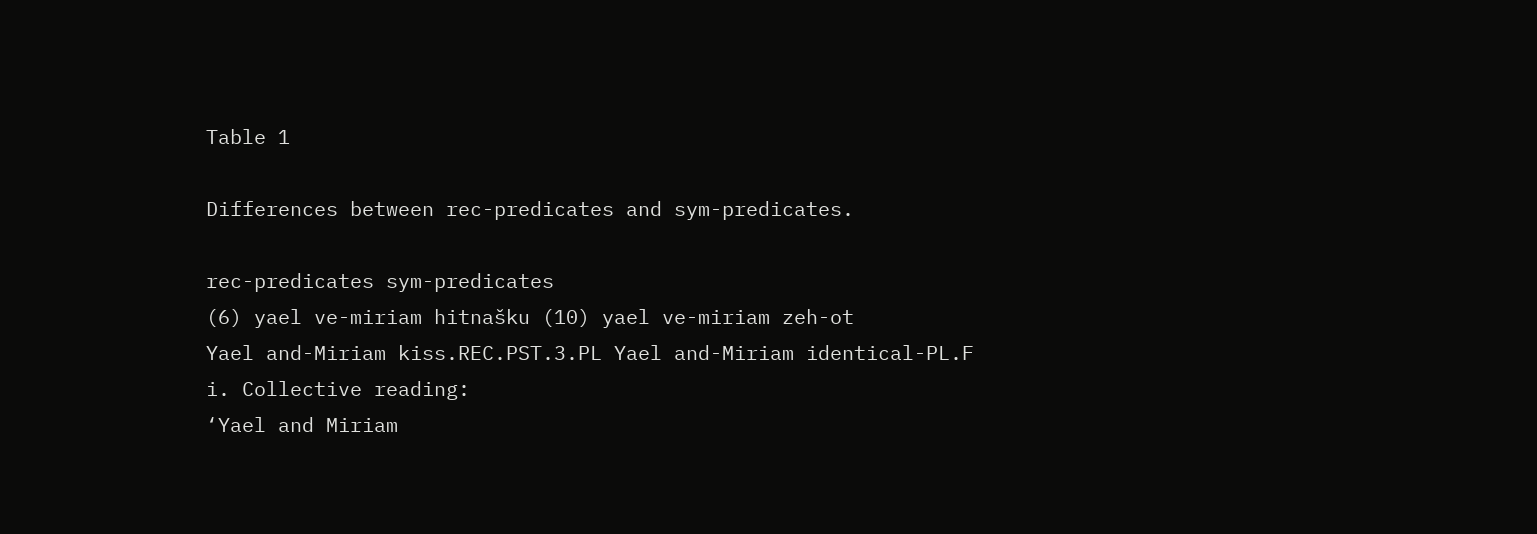Table 1

Differences between rec-predicates and sym-predicates.

rec-predicates sym-predicates
(6) yael ve-miriam hitnašku (10) yael ve-miriam zeh-ot
Yael and-Miriam kiss.REC.PST.3.PL Yael and-Miriam identical-PL.F
i. Collective reading:
‘Yael and Miriam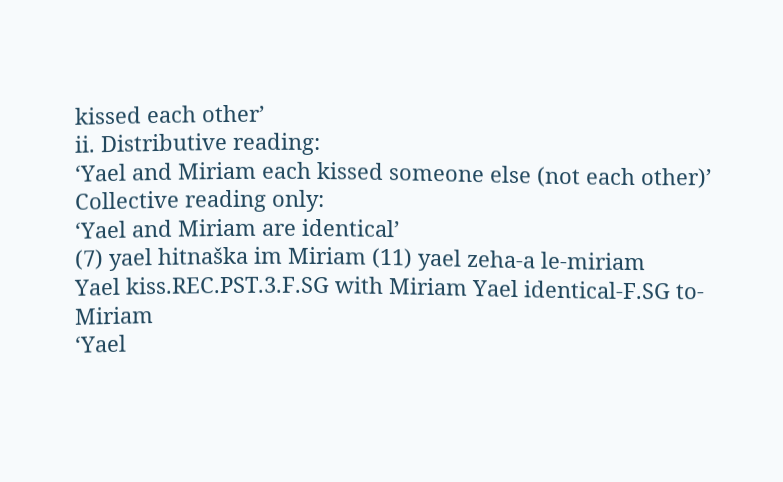kissed each other’
ii. Distributive reading:
‘Yael and Miriam each kissed someone else (not each other)’
Collective reading only:
‘Yael and Miriam are identical’
(7) yael hitnaška im Miriam (11) yael zeha-a le-miriam
Yael kiss.REC.PST.3.F.SG with Miriam Yael identical-F.SG to-Miriam
‘Yael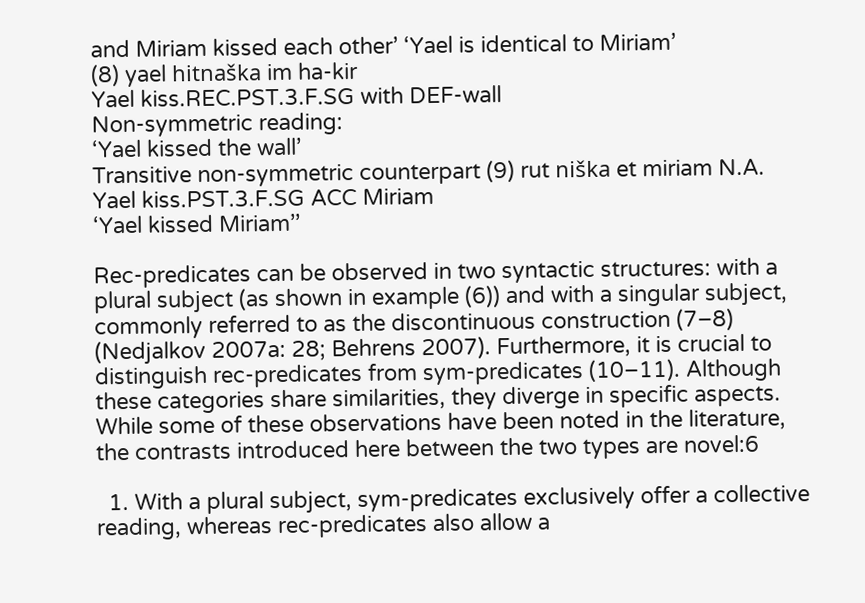and Miriam kissed each other’ ‘Yael is identical to Miriam’
(8) yael hitnaška im ha-kir
Yael kiss.REC.PST.3.F.SG with DEF-wall
Non-symmetric reading:
‘Yael kissed the wall’
Transitive non-symmetric counterpart (9) rut niška et miriam N.A.
Yael kiss.PST.3.F.SG ACC Miriam
‘Yael kissed Miriam’’

Rec-predicates can be observed in two syntactic structures: with a plural subject (as shown in example (6)) and with a singular subject, commonly referred to as the discontinuous construction (7–8) (Nedjalkov 2007a: 28; Behrens 2007). Furthermore, it is crucial to distinguish rec-predicates from sym-predicates (10–11). Although these categories share similarities, they diverge in specific aspects. While some of these observations have been noted in the literature, the contrasts introduced here between the two types are novel:6

  1. With a plural subject, sym-predicates exclusively offer a collective reading, whereas rec-predicates also allow a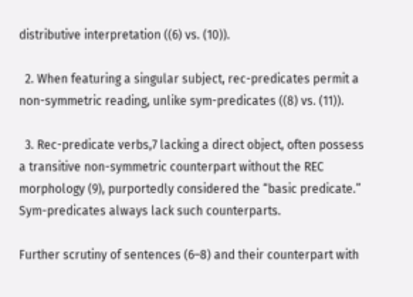distributive interpretation ((6) vs. (10)).

  2. When featuring a singular subject, rec-predicates permit a non-symmetric reading, unlike sym-predicates ((8) vs. (11)).

  3. Rec-predicate verbs,7 lacking a direct object, often possess a transitive non-symmetric counterpart without the REC morphology (9), purportedly considered the “basic predicate.” Sym-predicates always lack such counterparts.

Further scrutiny of sentences (6–8) and their counterpart with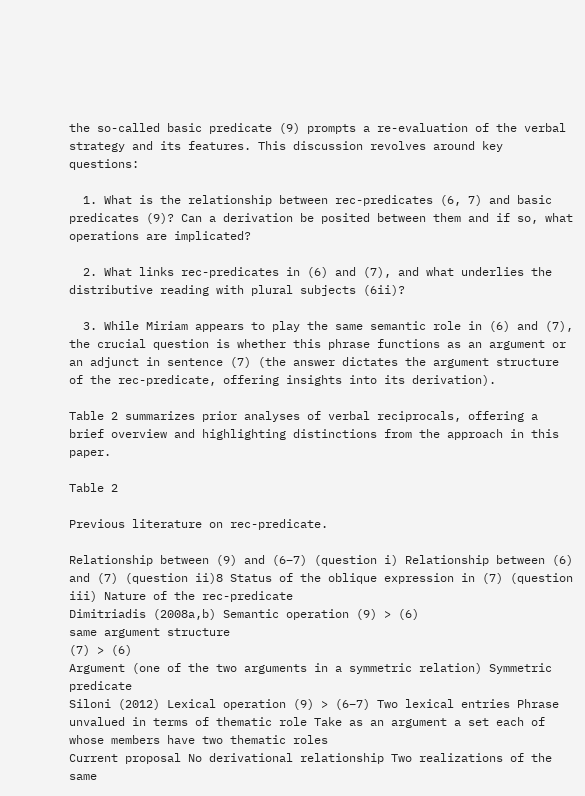the so-called basic predicate (9) prompts a re-evaluation of the verbal strategy and its features. This discussion revolves around key questions:

  1. What is the relationship between rec-predicates (6, 7) and basic predicates (9)? Can a derivation be posited between them and if so, what operations are implicated?

  2. What links rec-predicates in (6) and (7), and what underlies the distributive reading with plural subjects (6ii)?

  3. While Miriam appears to play the same semantic role in (6) and (7), the crucial question is whether this phrase functions as an argument or an adjunct in sentence (7) (the answer dictates the argument structure of the rec-predicate, offering insights into its derivation).

Table 2 summarizes prior analyses of verbal reciprocals, offering a brief overview and highlighting distinctions from the approach in this paper.

Table 2

Previous literature on rec-predicate.

Relationship between (9) and (6–7) (question i) Relationship between (6) and (7) (question ii)8 Status of the oblique expression in (7) (question iii) Nature of the rec-predicate
Dimitriadis (2008a,b) Semantic operation (9) > (6)
same argument structure
(7) > (6)
Argument (one of the two arguments in a symmetric relation) Symmetric predicate
Siloni (2012) Lexical operation (9) > (6–7) Two lexical entries Phrase unvalued in terms of thematic role Take as an argument a set each of whose members have two thematic roles
Current proposal No derivational relationship Two realizations of the same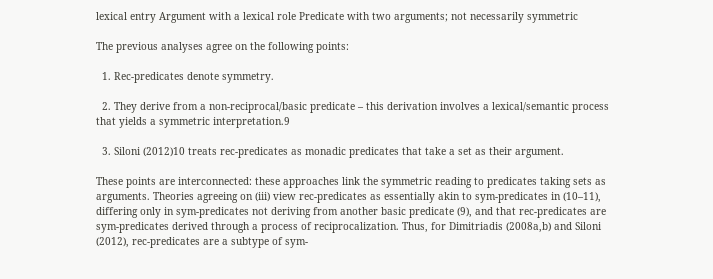lexical entry Argument with a lexical role Predicate with two arguments; not necessarily symmetric

The previous analyses agree on the following points:

  1. Rec-predicates denote symmetry.

  2. They derive from a non-reciprocal/basic predicate – this derivation involves a lexical/semantic process that yields a symmetric interpretation.9

  3. Siloni (2012)10 treats rec-predicates as monadic predicates that take a set as their argument.

These points are interconnected: these approaches link the symmetric reading to predicates taking sets as arguments. Theories agreeing on (iii) view rec-predicates as essentially akin to sym-predicates in (10–11), differing only in sym-predicates not deriving from another basic predicate (9), and that rec-predicates are sym-predicates derived through a process of reciprocalization. Thus, for Dimitriadis (2008a,b) and Siloni (2012), rec-predicates are a subtype of sym-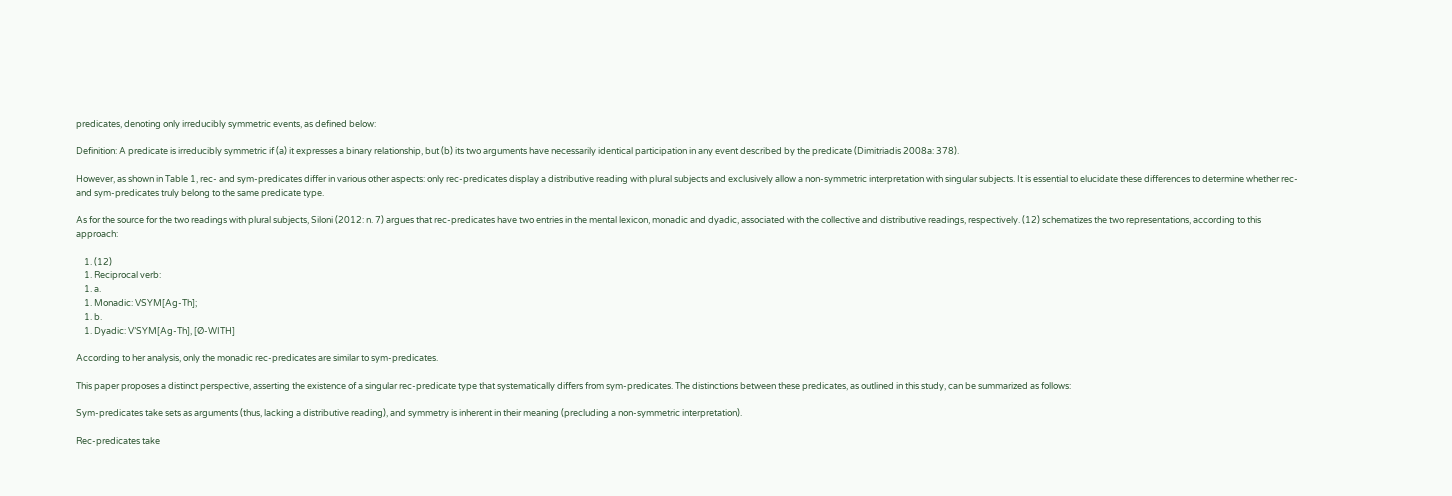predicates, denoting only irreducibly symmetric events, as defined below:

Definition: A predicate is irreducibly symmetric if (a) it expresses a binary relationship, but (b) its two arguments have necessarily identical participation in any event described by the predicate (Dimitriadis 2008a: 378).

However, as shown in Table 1, rec- and sym-predicates differ in various other aspects: only rec-predicates display a distributive reading with plural subjects and exclusively allow a non-symmetric interpretation with singular subjects. It is essential to elucidate these differences to determine whether rec- and sym-predicates truly belong to the same predicate type.

As for the source for the two readings with plural subjects, Siloni (2012: n. 7) argues that rec-predicates have two entries in the mental lexicon, monadic and dyadic, associated with the collective and distributive readings, respectively. (12) schematizes the two representations, according to this approach:

    1. (12)
    1. Reciprocal verb:
    1. a.
    1. Monadic: VSYM[Ag-Th];
    1. b.
    1. Dyadic: V’SYM[Ag-Th], [Ø-WITH]

According to her analysis, only the monadic rec-predicates are similar to sym-predicates.

This paper proposes a distinct perspective, asserting the existence of a singular rec-predicate type that systematically differs from sym-predicates. The distinctions between these predicates, as outlined in this study, can be summarized as follows:

Sym-predicates take sets as arguments (thus, lacking a distributive reading), and symmetry is inherent in their meaning (precluding a non-symmetric interpretation).

Rec-predicates take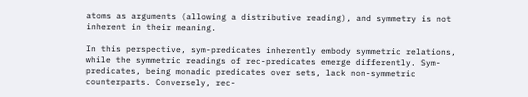atoms as arguments (allowing a distributive reading), and symmetry is not inherent in their meaning.

In this perspective, sym-predicates inherently embody symmetric relations, while the symmetric readings of rec-predicates emerge differently. Sym-predicates, being monadic predicates over sets, lack non-symmetric counterparts. Conversely, rec-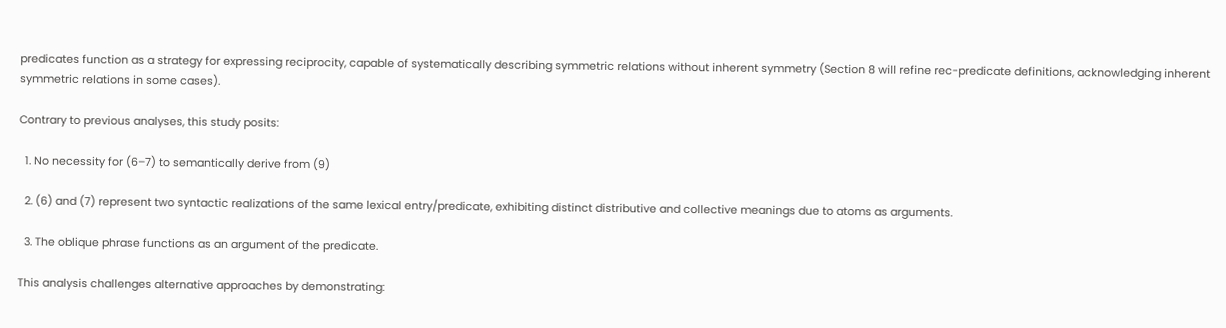predicates function as a strategy for expressing reciprocity, capable of systematically describing symmetric relations without inherent symmetry (Section 8 will refine rec-predicate definitions, acknowledging inherent symmetric relations in some cases).

Contrary to previous analyses, this study posits:

  1. No necessity for (6–7) to semantically derive from (9)

  2. (6) and (7) represent two syntactic realizations of the same lexical entry/predicate, exhibiting distinct distributive and collective meanings due to atoms as arguments.

  3. The oblique phrase functions as an argument of the predicate.

This analysis challenges alternative approaches by demonstrating: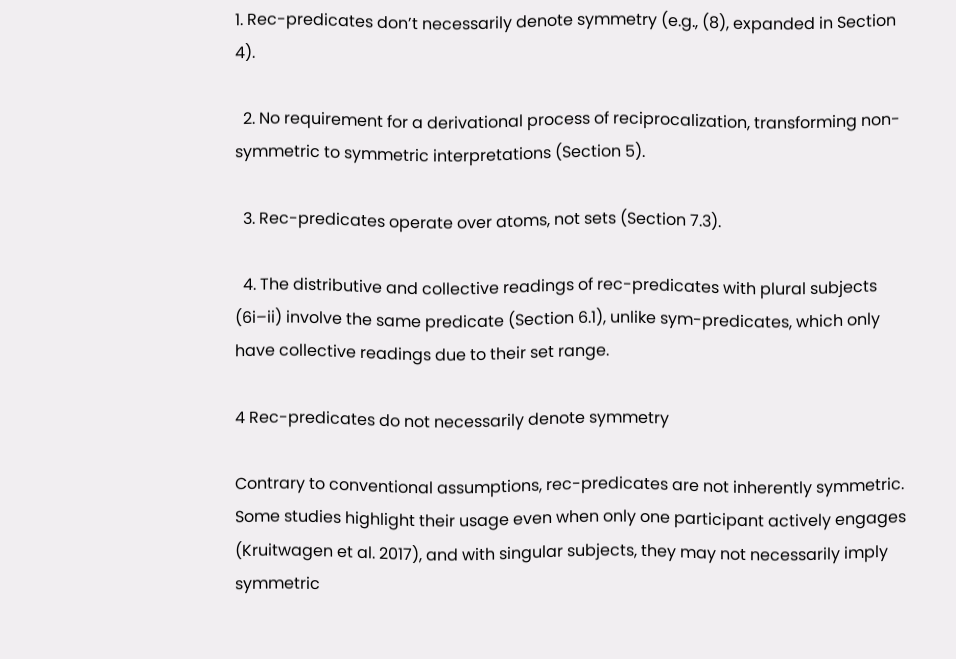1. Rec-predicates don’t necessarily denote symmetry (e.g., (8), expanded in Section 4).

  2. No requirement for a derivational process of reciprocalization, transforming non-symmetric to symmetric interpretations (Section 5).

  3. Rec-predicates operate over atoms, not sets (Section 7.3).

  4. The distributive and collective readings of rec-predicates with plural subjects (6i–ii) involve the same predicate (Section 6.1), unlike sym-predicates, which only have collective readings due to their set range.

4 Rec-predicates do not necessarily denote symmetry

Contrary to conventional assumptions, rec-predicates are not inherently symmetric. Some studies highlight their usage even when only one participant actively engages (Kruitwagen et al. 2017), and with singular subjects, they may not necessarily imply symmetric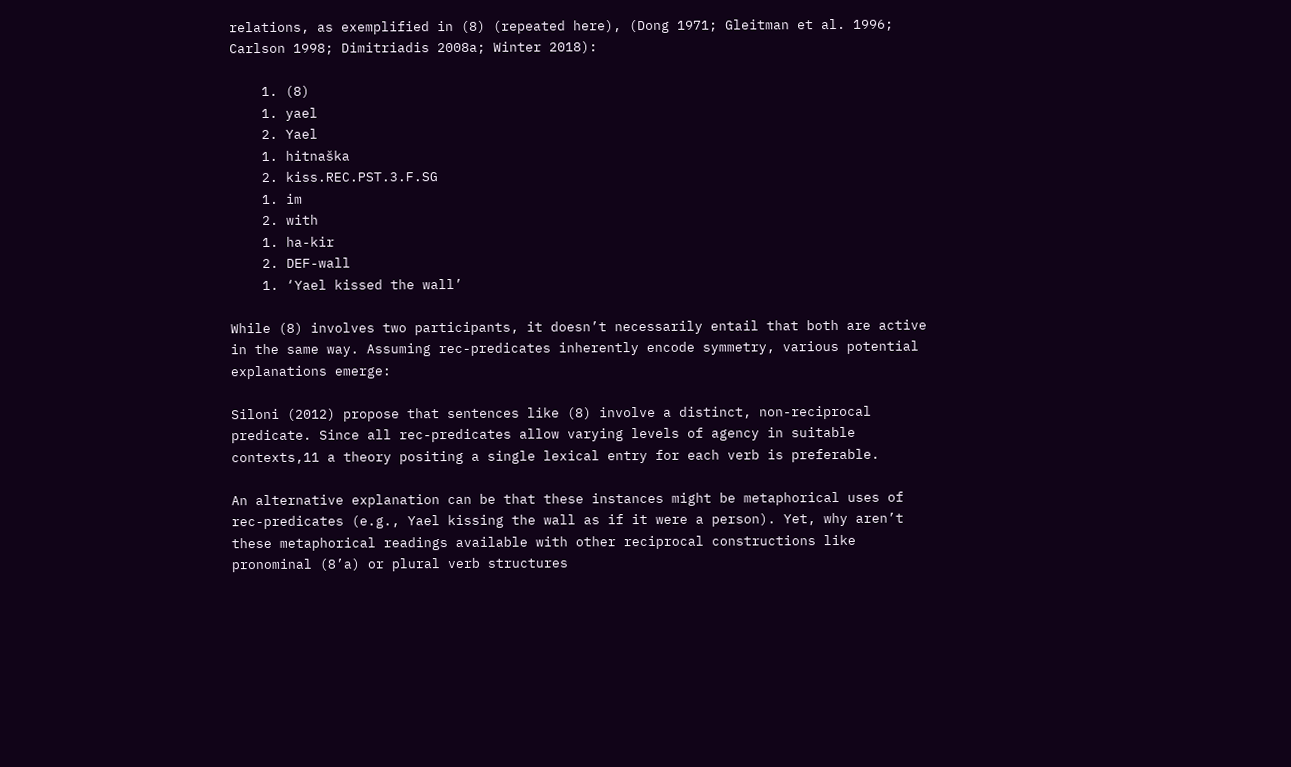relations, as exemplified in (8) (repeated here), (Dong 1971; Gleitman et al. 1996; Carlson 1998; Dimitriadis 2008a; Winter 2018):

    1. (8)
    1. yael
    2. Yael
    1. hitnaška
    2. kiss.REC.PST.3.F.SG
    1. im
    2. with
    1. ha-kir
    2. DEF-wall
    1. ‘Yael kissed the wall’

While (8) involves two participants, it doesn’t necessarily entail that both are active in the same way. Assuming rec-predicates inherently encode symmetry, various potential explanations emerge:

Siloni (2012) propose that sentences like (8) involve a distinct, non-reciprocal predicate. Since all rec-predicates allow varying levels of agency in suitable contexts,11 a theory positing a single lexical entry for each verb is preferable.

An alternative explanation can be that these instances might be metaphorical uses of rec-predicates (e.g., Yael kissing the wall as if it were a person). Yet, why aren’t these metaphorical readings available with other reciprocal constructions like pronominal (8’a) or plural verb structures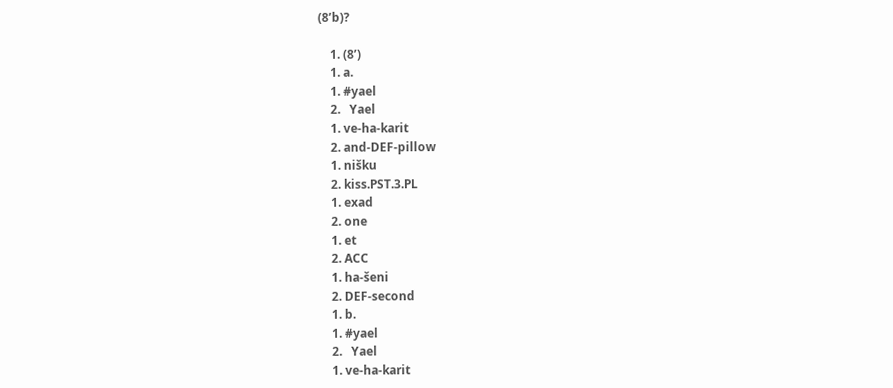(8’b)?

    1. (8’)
    1. a.
    1. #yael
    2.   Yael
    1. ve-ha-karit
    2. and-DEF-pillow
    1. nišku
    2. kiss.PST.3.PL
    1. exad
    2. one
    1. et
    2. ACC
    1. ha-šeni
    2. DEF-second
    1. b.
    1. #yael
    2.   Yael
    1. ve-ha-karit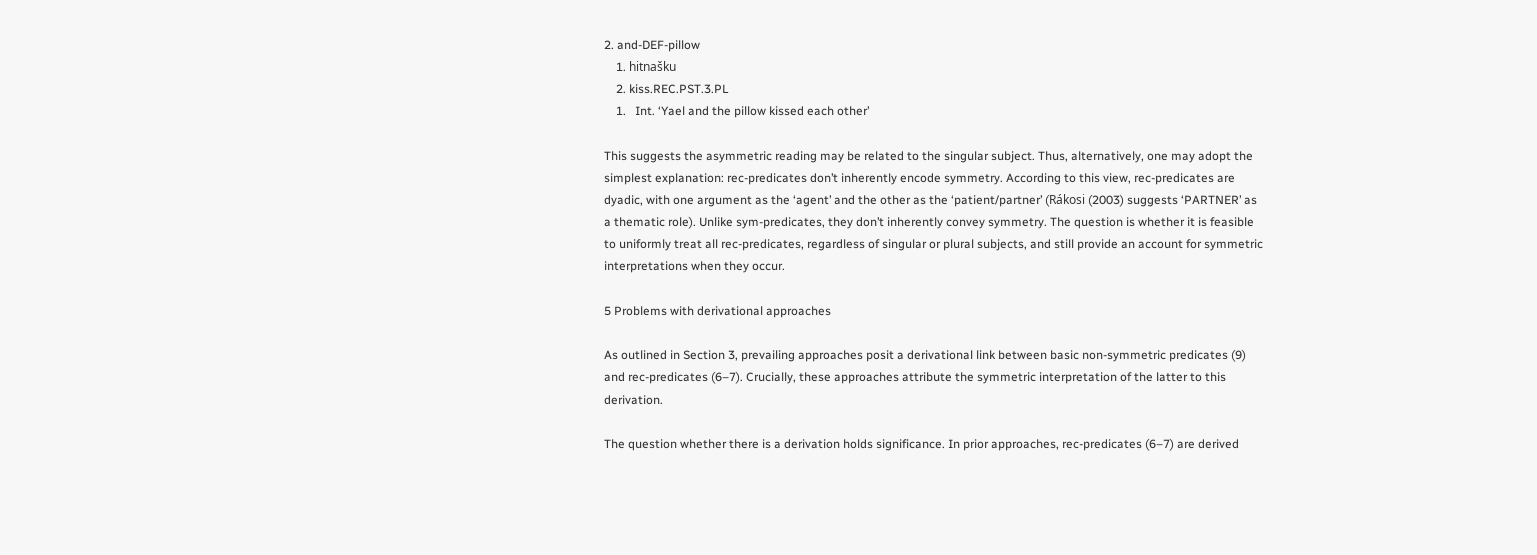2. and-DEF-pillow
    1. hitnašku
    2. kiss.REC.PST.3.PL
    1.   Int. ‘Yael and the pillow kissed each other’

This suggests the asymmetric reading may be related to the singular subject. Thus, alternatively, one may adopt the simplest explanation: rec-predicates don’t inherently encode symmetry. According to this view, rec-predicates are dyadic, with one argument as the ‘agent’ and the other as the ‘patient/partner’ (Rákosi (2003) suggests ‘PARTNER’ as a thematic role). Unlike sym-predicates, they don’t inherently convey symmetry. The question is whether it is feasible to uniformly treat all rec-predicates, regardless of singular or plural subjects, and still provide an account for symmetric interpretations when they occur.

5 Problems with derivational approaches

As outlined in Section 3, prevailing approaches posit a derivational link between basic non-symmetric predicates (9) and rec-predicates (6–7). Crucially, these approaches attribute the symmetric interpretation of the latter to this derivation.

The question whether there is a derivation holds significance. In prior approaches, rec-predicates (6–7) are derived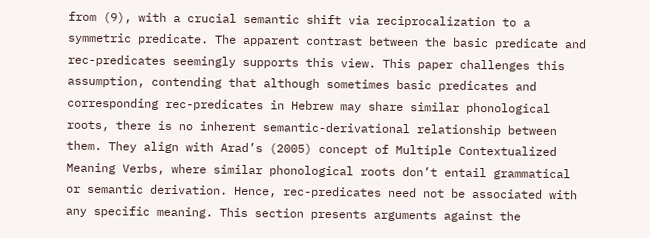from (9), with a crucial semantic shift via reciprocalization to a symmetric predicate. The apparent contrast between the basic predicate and rec-predicates seemingly supports this view. This paper challenges this assumption, contending that although sometimes basic predicates and corresponding rec-predicates in Hebrew may share similar phonological roots, there is no inherent semantic-derivational relationship between them. They align with Arad’s (2005) concept of Multiple Contextualized Meaning Verbs, where similar phonological roots don’t entail grammatical or semantic derivation. Hence, rec-predicates need not be associated with any specific meaning. This section presents arguments against the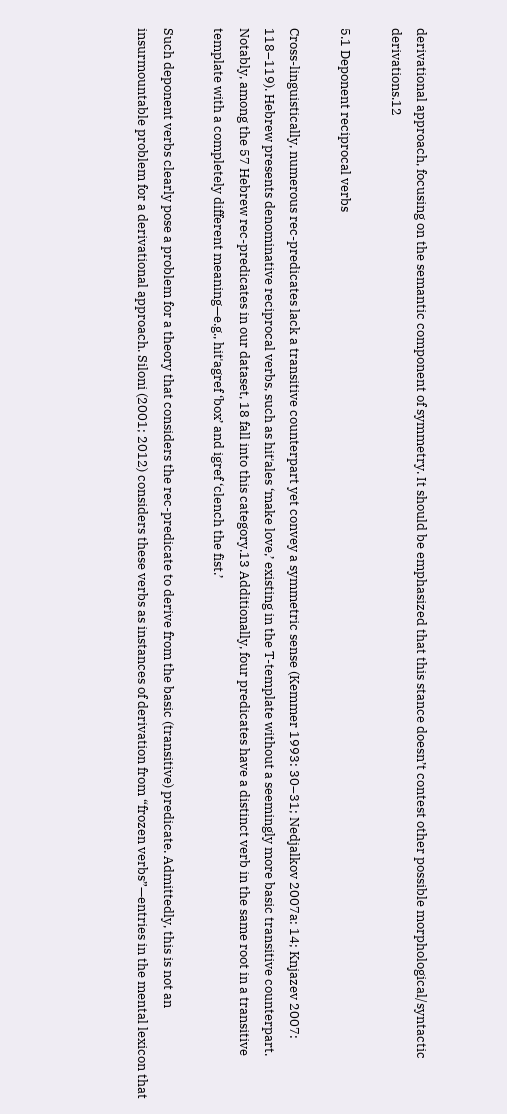derivational approach, focusing on the semantic component of symmetry. It should be emphasized that this stance doesn’t contest other possible morphological/syntactic derivations.12

5.1 Deponent reciprocal verbs

Cross-linguistically, numerous rec-predicates lack a transitive counterpart yet convey a symmetric sense (Kemmer 1993: 30–31; Nedjalkov 2007a: 14; Knjazev 2007: 118–119). Hebrew presents denominative reciprocal verbs, such as hitˈales ‘make love,’ existing in the T-template without a seemingly more basic transitive counterpart. Notably, among the 57 Hebrew rec-predicates in our dataset, 18 fall into this category.13 Additionally, four predicates have a distinct verb in the same root in a transitive template with a completely different meaning—e.g., hitˈagref ‘box’ and igref ‘clench the fist.’

Such deponent verbs clearly pose a problem for a theory that considers the rec-predicate to derive from the basic (transitive) predicate. Admittedly, this is not an insurmountable problem for a derivational approach. Siloni (2001; 2012) considers these verbs as instances of derivation from “frozen verbs”—entries in the mental lexicon that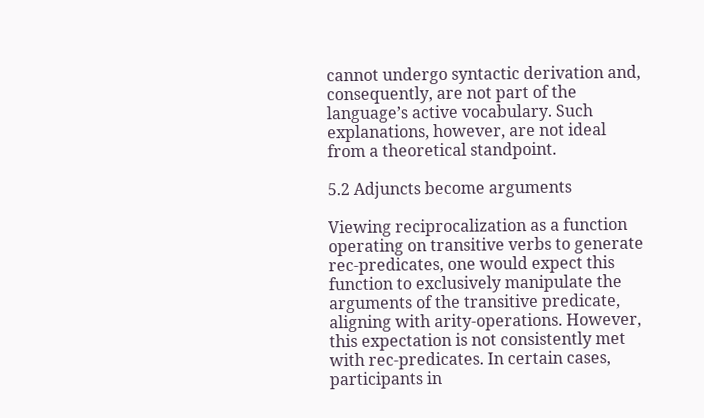cannot undergo syntactic derivation and, consequently, are not part of the language’s active vocabulary. Such explanations, however, are not ideal from a theoretical standpoint.

5.2 Adjuncts become arguments

Viewing reciprocalization as a function operating on transitive verbs to generate rec-predicates, one would expect this function to exclusively manipulate the arguments of the transitive predicate, aligning with arity-operations. However, this expectation is not consistently met with rec-predicates. In certain cases, participants in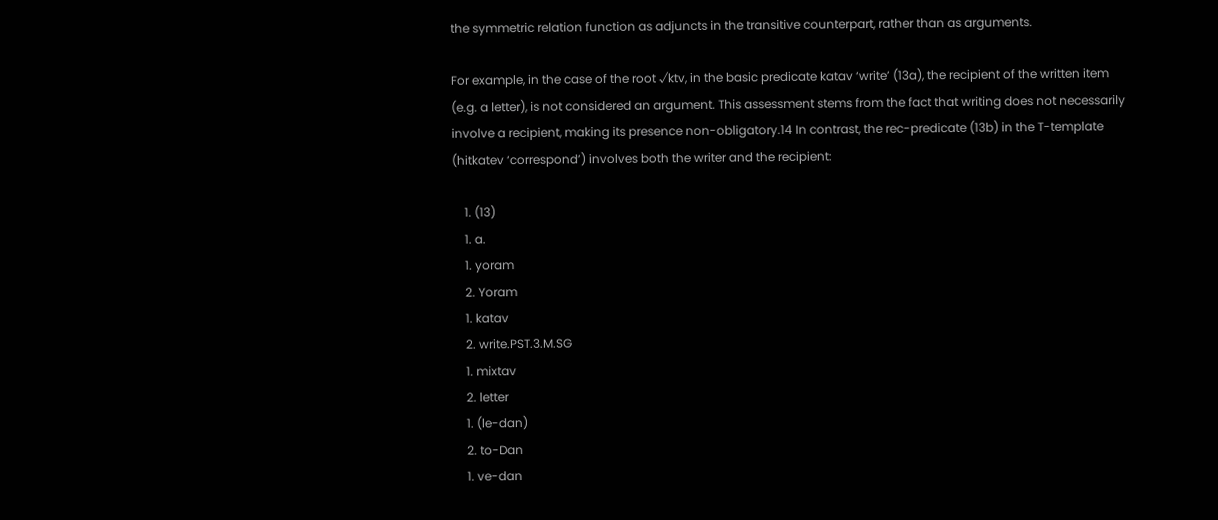the symmetric relation function as adjuncts in the transitive counterpart, rather than as arguments.

For example, in the case of the root √ktv, in the basic predicate katav ‘write’ (13a), the recipient of the written item (e.g. a letter), is not considered an argument. This assessment stems from the fact that writing does not necessarily involve a recipient, making its presence non-obligatory.14 In contrast, the rec-predicate (13b) in the T-template (hitkatev ‘correspond’) involves both the writer and the recipient:

    1. (13)
    1. a.
    1. yoram
    2. Yoram
    1. katav
    2. write.PST.3.M.SG
    1. mixtav
    2. letter
    1. (le-dan)
    2. to-Dan
    1. ve-dan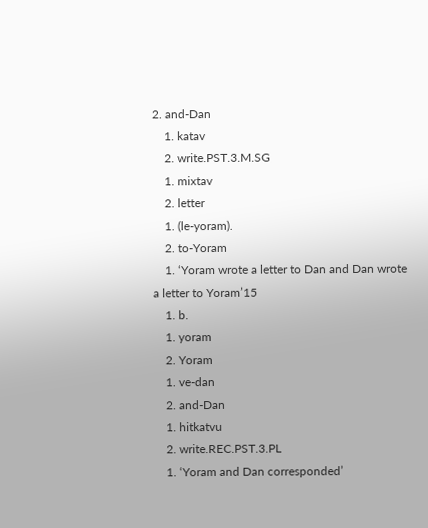2. and-Dan
    1. katav
    2. write.PST.3.M.SG
    1. mixtav
    2. letter
    1. (le-yoram).
    2. to-Yoram
    1. ‘Yoram wrote a letter to Dan and Dan wrote a letter to Yoram’15
    1. b.
    1. yoram
    2. Yoram
    1. ve-dan
    2. and-Dan
    1. hitkatvu
    2. write.REC.PST.3.PL
    1. ‘Yoram and Dan corresponded’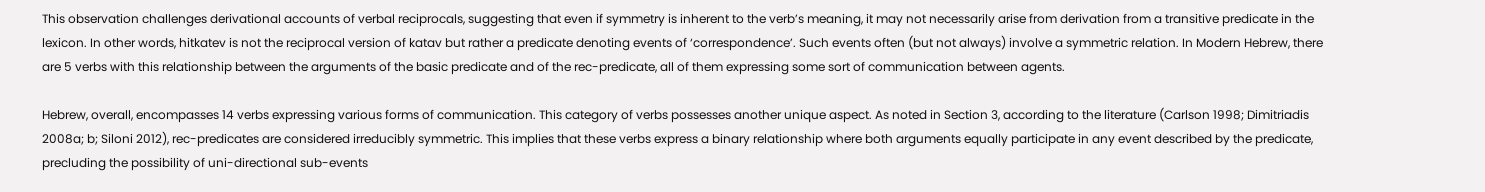This observation challenges derivational accounts of verbal reciprocals, suggesting that even if symmetry is inherent to the verb’s meaning, it may not necessarily arise from derivation from a transitive predicate in the lexicon. In other words, hitkatev is not the reciprocal version of katav but rather a predicate denoting events of ‘correspondence’. Such events often (but not always) involve a symmetric relation. In Modern Hebrew, there are 5 verbs with this relationship between the arguments of the basic predicate and of the rec-predicate, all of them expressing some sort of communication between agents.

Hebrew, overall, encompasses 14 verbs expressing various forms of communication. This category of verbs possesses another unique aspect. As noted in Section 3, according to the literature (Carlson 1998; Dimitriadis 2008a; b; Siloni 2012), rec-predicates are considered irreducibly symmetric. This implies that these verbs express a binary relationship where both arguments equally participate in any event described by the predicate, precluding the possibility of uni-directional sub-events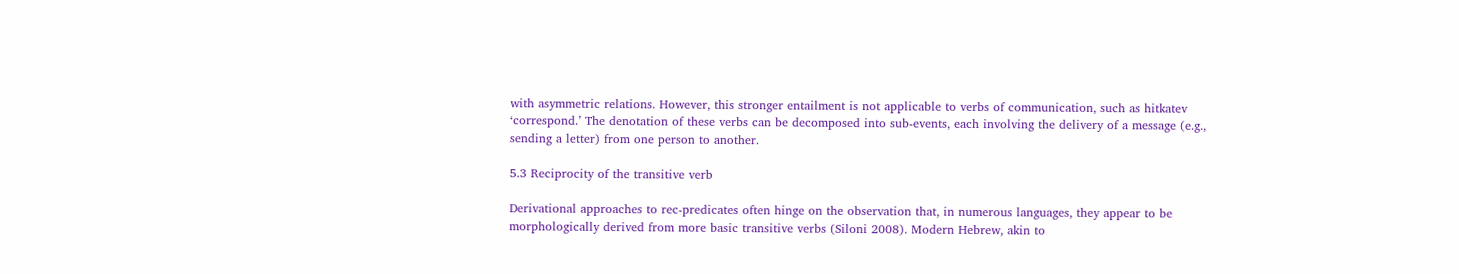with asymmetric relations. However, this stronger entailment is not applicable to verbs of communication, such as hitkatev ‘correspond.’ The denotation of these verbs can be decomposed into sub-events, each involving the delivery of a message (e.g., sending a letter) from one person to another.

5.3 Reciprocity of the transitive verb

Derivational approaches to rec-predicates often hinge on the observation that, in numerous languages, they appear to be morphologically derived from more basic transitive verbs (Siloni 2008). Modern Hebrew, akin to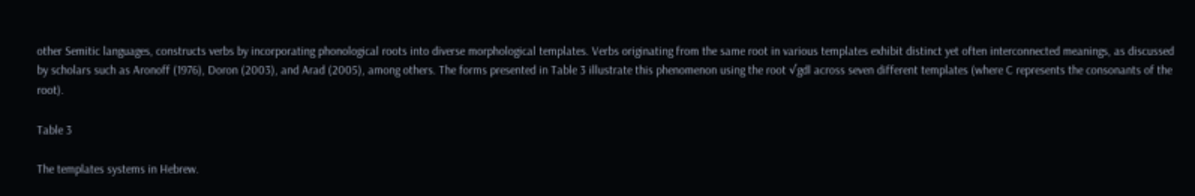other Semitic languages, constructs verbs by incorporating phonological roots into diverse morphological templates. Verbs originating from the same root in various templates exhibit distinct yet often interconnected meanings, as discussed by scholars such as Aronoff (1976), Doron (2003), and Arad (2005), among others. The forms presented in Table 3 illustrate this phenomenon using the root √gdl across seven different templates (where C represents the consonants of the root).

Table 3

The templates systems in Hebrew.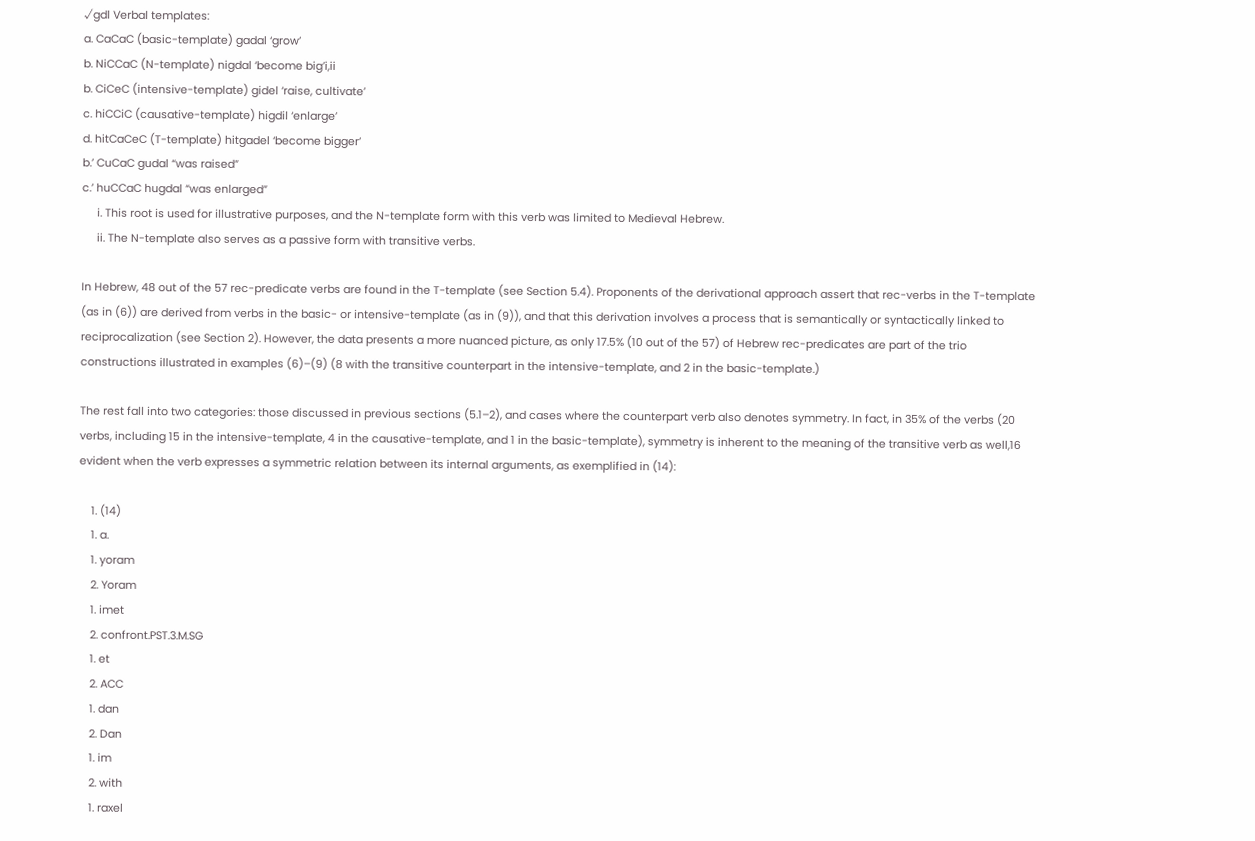√gdl Verbal templates:
a. CaCaC (basic-template) gadal ‘grow’
b. NiCCaC (N-template) nigdal ‘become big’i,ii
b. CiCeC (intensive-template) gidel ‘raise, cultivate’
c. hiCCiC (causative-template) higdil ‘enlarge’
d. hitCaCeC (T-template) hitgadel ‘become bigger’
b.’ CuCaC gudal “was raised”
c.’ huCCaC hugdal “was enlarged”
     i. This root is used for illustrative purposes, and the N-template form with this verb was limited to Medieval Hebrew.
     ii. The N-template also serves as a passive form with transitive verbs.

In Hebrew, 48 out of the 57 rec-predicate verbs are found in the T-template (see Section 5.4). Proponents of the derivational approach assert that rec-verbs in the T-template (as in (6)) are derived from verbs in the basic- or intensive-template (as in (9)), and that this derivation involves a process that is semantically or syntactically linked to reciprocalization (see Section 2). However, the data presents a more nuanced picture, as only 17.5% (10 out of the 57) of Hebrew rec-predicates are part of the trio constructions illustrated in examples (6)–(9) (8 with the transitive counterpart in the intensive-template, and 2 in the basic-template.)

The rest fall into two categories: those discussed in previous sections (5.1–2), and cases where the counterpart verb also denotes symmetry. In fact, in 35% of the verbs (20 verbs, including 15 in the intensive-template, 4 in the causative-template, and 1 in the basic-template), symmetry is inherent to the meaning of the transitive verb as well,16 evident when the verb expresses a symmetric relation between its internal arguments, as exemplified in (14):

    1. (14)
    1. a.
    1. yoram
    2. Yoram
    1. imet
    2. confront.PST.3.M.SG
    1. et
    2. ACC
    1. dan
    2. Dan
    1. im
    2. with
    1. raxel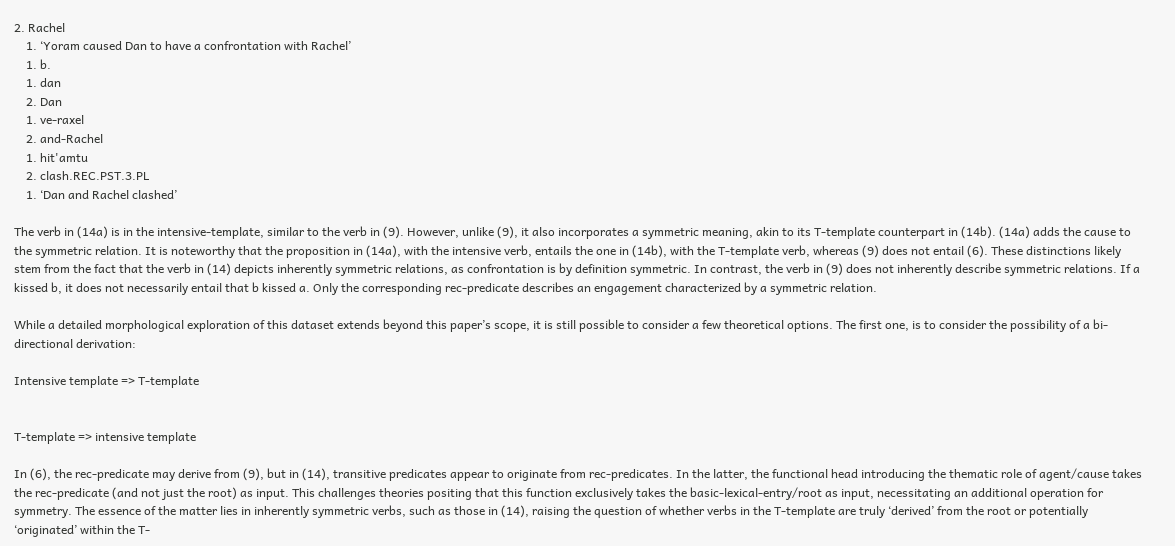2. Rachel
    1. ‘Yoram caused Dan to have a confrontation with Rachel’
    1. b.
    1. dan
    2. Dan
    1. ve-raxel
    2. and-Rachel
    1. hit'amtu
    2. clash.REC.PST.3.PL
    1. ‘Dan and Rachel clashed’

The verb in (14a) is in the intensive-template, similar to the verb in (9). However, unlike (9), it also incorporates a symmetric meaning, akin to its T-template counterpart in (14b). (14a) adds the cause to the symmetric relation. It is noteworthy that the proposition in (14a), with the intensive verb, entails the one in (14b), with the T-template verb, whereas (9) does not entail (6). These distinctions likely stem from the fact that the verb in (14) depicts inherently symmetric relations, as confrontation is by definition symmetric. In contrast, the verb in (9) does not inherently describe symmetric relations. If a kissed b, it does not necessarily entail that b kissed a. Only the corresponding rec-predicate describes an engagement characterized by a symmetric relation.

While a detailed morphological exploration of this dataset extends beyond this paper’s scope, it is still possible to consider a few theoretical options. The first one, is to consider the possibility of a bi-directional derivation:

Intensive template => T-template


T-template => intensive template

In (6), the rec-predicate may derive from (9), but in (14), transitive predicates appear to originate from rec-predicates. In the latter, the functional head introducing the thematic role of agent/cause takes the rec-predicate (and not just the root) as input. This challenges theories positing that this function exclusively takes the basic-lexical-entry/root as input, necessitating an additional operation for symmetry. The essence of the matter lies in inherently symmetric verbs, such as those in (14), raising the question of whether verbs in the T-template are truly ‘derived’ from the root or potentially ‘originated’ within the T-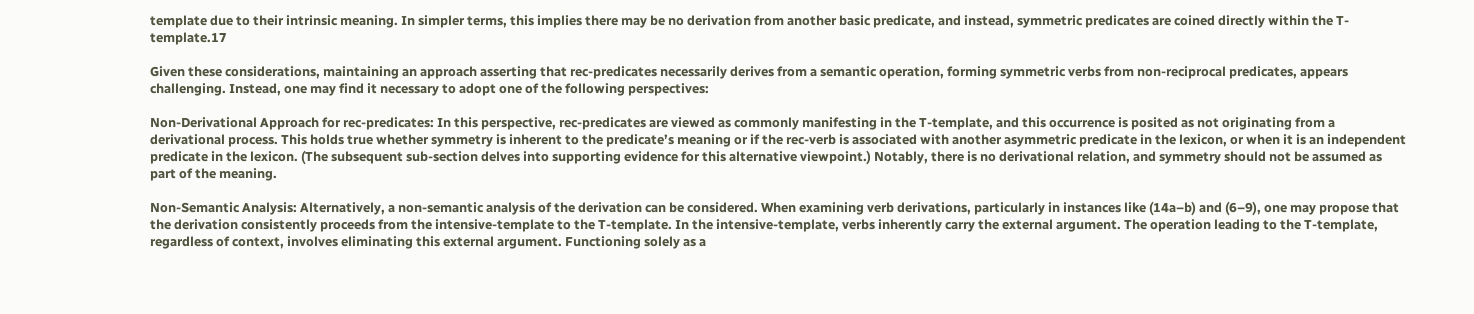template due to their intrinsic meaning. In simpler terms, this implies there may be no derivation from another basic predicate, and instead, symmetric predicates are coined directly within the T-template.17

Given these considerations, maintaining an approach asserting that rec-predicates necessarily derives from a semantic operation, forming symmetric verbs from non-reciprocal predicates, appears challenging. Instead, one may find it necessary to adopt one of the following perspectives:

Non-Derivational Approach for rec-predicates: In this perspective, rec-predicates are viewed as commonly manifesting in the T-template, and this occurrence is posited as not originating from a derivational process. This holds true whether symmetry is inherent to the predicate’s meaning or if the rec-verb is associated with another asymmetric predicate in the lexicon, or when it is an independent predicate in the lexicon. (The subsequent sub-section delves into supporting evidence for this alternative viewpoint.) Notably, there is no derivational relation, and symmetry should not be assumed as part of the meaning.

Non-Semantic Analysis: Alternatively, a non-semantic analysis of the derivation can be considered. When examining verb derivations, particularly in instances like (14a–b) and (6–9), one may propose that the derivation consistently proceeds from the intensive-template to the T-template. In the intensive-template, verbs inherently carry the external argument. The operation leading to the T-template, regardless of context, involves eliminating this external argument. Functioning solely as a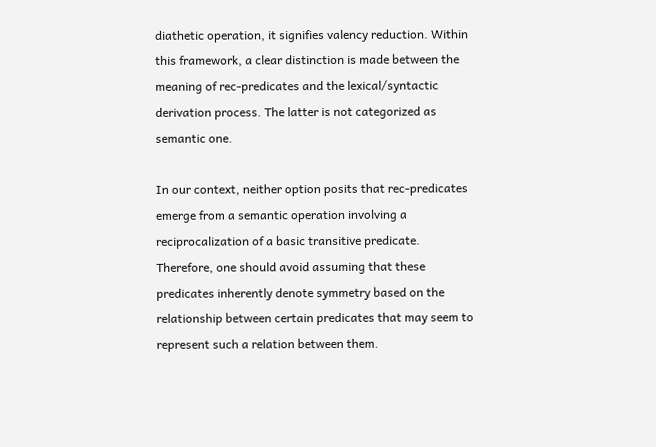diathetic operation, it signifies valency reduction. Within this framework, a clear distinction is made between the meaning of rec-predicates and the lexical/syntactic derivation process. The latter is not categorized as semantic one.

In our context, neither option posits that rec-predicates emerge from a semantic operation involving a reciprocalization of a basic transitive predicate. Therefore, one should avoid assuming that these predicates inherently denote symmetry based on the relationship between certain predicates that may seem to represent such a relation between them.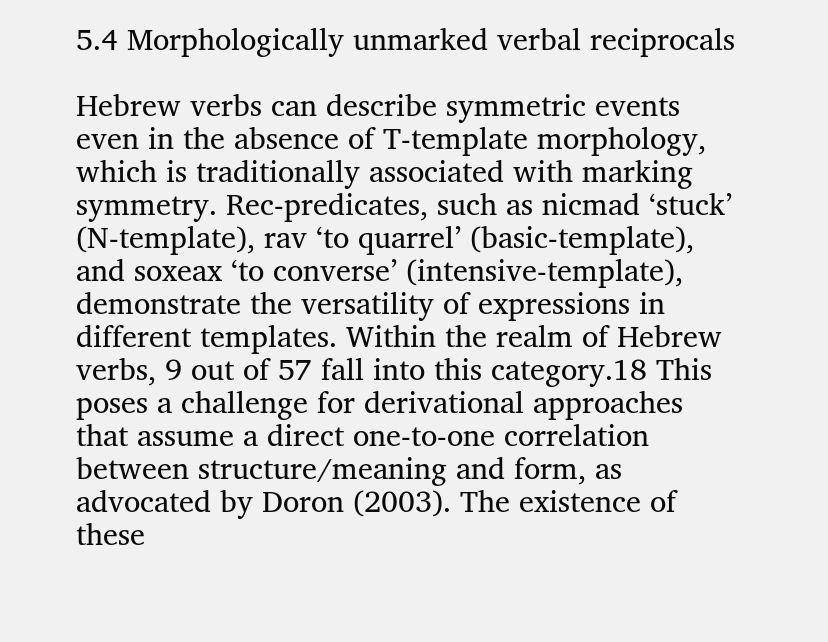5.4 Morphologically unmarked verbal reciprocals

Hebrew verbs can describe symmetric events even in the absence of T-template morphology, which is traditionally associated with marking symmetry. Rec-predicates, such as nicmad ‘stuck’ (N-template), rav ‘to quarrel’ (basic-template), and soxeax ‘to converse’ (intensive-template), demonstrate the versatility of expressions in different templates. Within the realm of Hebrew verbs, 9 out of 57 fall into this category.18 This poses a challenge for derivational approaches that assume a direct one-to-one correlation between structure/meaning and form, as advocated by Doron (2003). The existence of these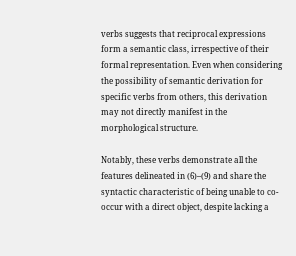verbs suggests that reciprocal expressions form a semantic class, irrespective of their formal representation. Even when considering the possibility of semantic derivation for specific verbs from others, this derivation may not directly manifest in the morphological structure.

Notably, these verbs demonstrate all the features delineated in (6)–(9) and share the syntactic characteristic of being unable to co-occur with a direct object, despite lacking a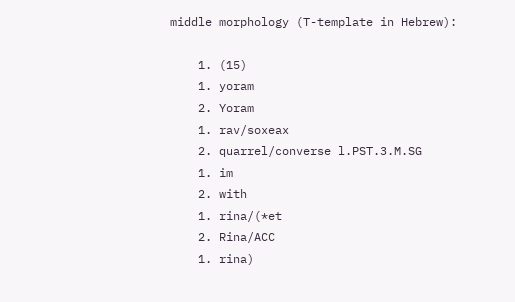middle morphology (T-template in Hebrew):

    1. (15)
    1. yoram
    2. Yoram
    1. rav/soxeax
    2. quarrel/converse l.PST.3.M.SG
    1. im
    2. with
    1. rina/(*et
    2. Rina/ACC
    1. rina)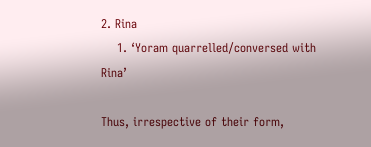2. Rina
    1. ‘Yoram quarrelled/conversed with Rina’

Thus, irrespective of their form,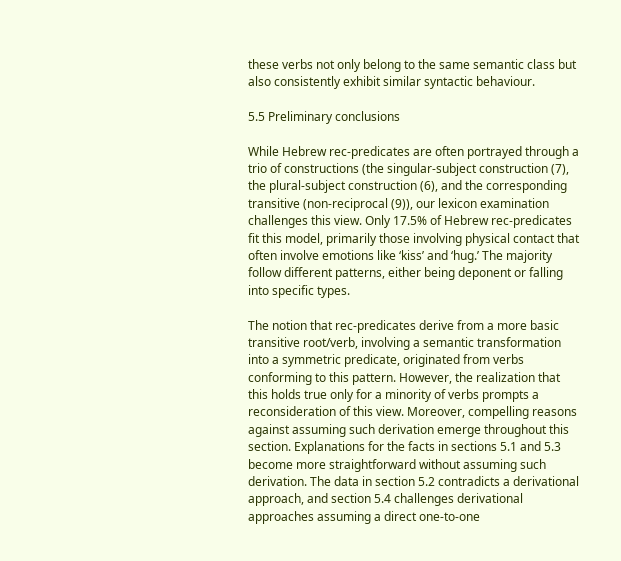these verbs not only belong to the same semantic class but also consistently exhibit similar syntactic behaviour.

5.5 Preliminary conclusions

While Hebrew rec-predicates are often portrayed through a trio of constructions (the singular-subject construction (7), the plural-subject construction (6), and the corresponding transitive (non-reciprocal (9)), our lexicon examination challenges this view. Only 17.5% of Hebrew rec-predicates fit this model, primarily those involving physical contact that often involve emotions like ‘kiss’ and ‘hug.’ The majority follow different patterns, either being deponent or falling into specific types.

The notion that rec-predicates derive from a more basic transitive root/verb, involving a semantic transformation into a symmetric predicate, originated from verbs conforming to this pattern. However, the realization that this holds true only for a minority of verbs prompts a reconsideration of this view. Moreover, compelling reasons against assuming such derivation emerge throughout this section. Explanations for the facts in sections 5.1 and 5.3 become more straightforward without assuming such derivation. The data in section 5.2 contradicts a derivational approach, and section 5.4 challenges derivational approaches assuming a direct one-to-one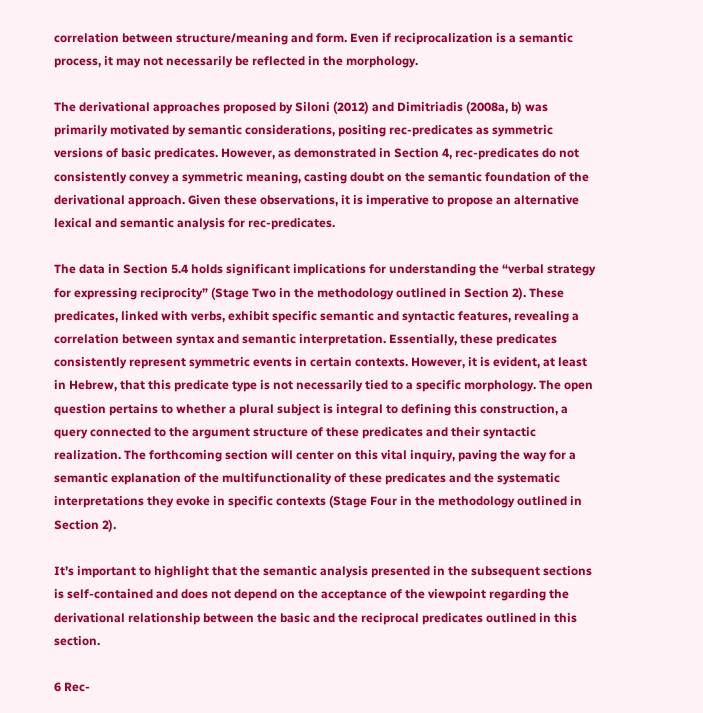correlation between structure/meaning and form. Even if reciprocalization is a semantic process, it may not necessarily be reflected in the morphology.

The derivational approaches proposed by Siloni (2012) and Dimitriadis (2008a, b) was primarily motivated by semantic considerations, positing rec-predicates as symmetric versions of basic predicates. However, as demonstrated in Section 4, rec-predicates do not consistently convey a symmetric meaning, casting doubt on the semantic foundation of the derivational approach. Given these observations, it is imperative to propose an alternative lexical and semantic analysis for rec-predicates.

The data in Section 5.4 holds significant implications for understanding the “verbal strategy for expressing reciprocity” (Stage Two in the methodology outlined in Section 2). These predicates, linked with verbs, exhibit specific semantic and syntactic features, revealing a correlation between syntax and semantic interpretation. Essentially, these predicates consistently represent symmetric events in certain contexts. However, it is evident, at least in Hebrew, that this predicate type is not necessarily tied to a specific morphology. The open question pertains to whether a plural subject is integral to defining this construction, a query connected to the argument structure of these predicates and their syntactic realization. The forthcoming section will center on this vital inquiry, paving the way for a semantic explanation of the multifunctionality of these predicates and the systematic interpretations they evoke in specific contexts (Stage Four in the methodology outlined in Section 2).

It’s important to highlight that the semantic analysis presented in the subsequent sections is self-contained and does not depend on the acceptance of the viewpoint regarding the derivational relationship between the basic and the reciprocal predicates outlined in this section.

6 Rec-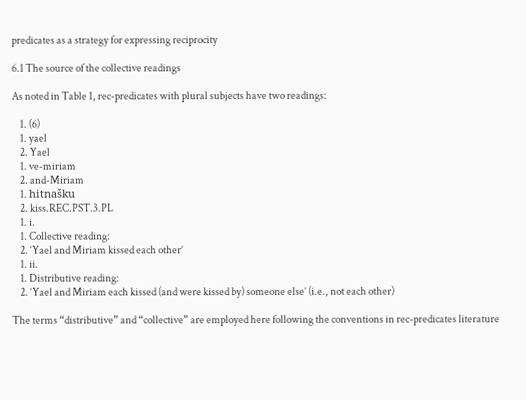predicates as a strategy for expressing reciprocity

6.1 The source of the collective readings

As noted in Table 1, rec-predicates with plural subjects have two readings:

    1. (6)
    1. yael
    2. Yael
    1. ve-miriam
    2. and-Miriam
    1. hitnašku
    2. kiss.REC.PST.3.PL
    1. i.
    1. Collective reading:
    2. ‘Yael and Miriam kissed each other’
    1. ii.
    1. Distributive reading:
    2. ‘Yael and Miriam each kissed (and were kissed by) someone else’ (i.e., not each other)

The terms “distributive” and “collective” are employed here following the conventions in rec-predicates literature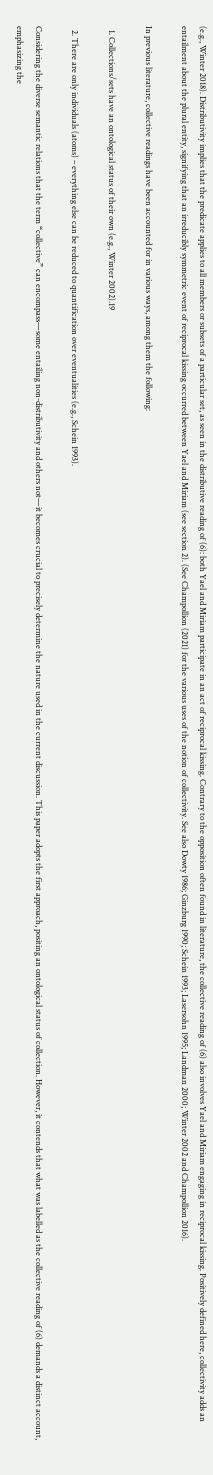(e.g., Winter 2018). Distributivity implies that the predicate applies to all members or subsets of a particular set, as seen in the distributive reading of (6): both Yael and Miriam participate in an act of reciprocal kissing. Contrary to the opposition often found in literature, the collective reading of (6) also involves Yael and Miriam engaging in reciprocal kissing. Positively defined here, collectivity adds an entailment about the plural entity, signifying that an irreducibly symmetric event of reciprocal kissing occurred between Yael and Miriam (see section 2). (See Champollion (2021) for the various uses of the notion of collectivity. See also Dowty 1986; Ginzburg 1990; Schein 1993; Lasersohn 1995; Landman 2000; Winter 2002 and Champollion 2016).

In previous literature, collective readings have been accounted for in various ways, among them the following:

  1. Collections/sets have an ontological status of their own (e.g., Winter 2002).19

  2. There are only individuals (atoms) – everything else can be reduced to quantification over eventualities (e.g., Schein 1993).

Considering the diverse semantic relations that the term “collective” can encompass—some entailing non-distributivity and others not—it becomes crucial to precisely determine the nature used in the current discussion. This paper adopts the first approach, positing an ontological status of collection. However, it contends that what was labelled as the collective reading of (6) demands a distinct account, emphasizing the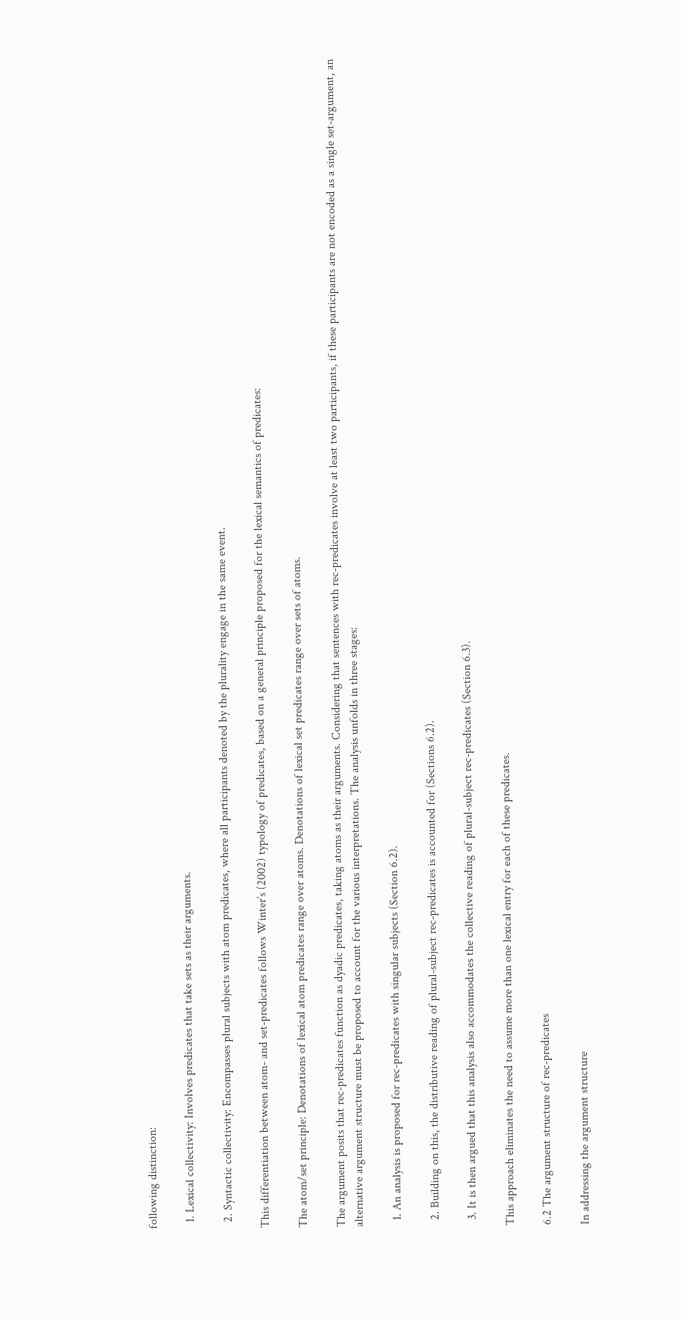following distinction:

  1. Lexical collectivity: Involves predicates that take sets as their arguments.

  2. Syntactic collectivity: Encompasses plural subjects with atom predicates, where all participants denoted by the plurality engage in the same event.

This differentiation between atom- and set-predicates follows Winter’s (2002) typology of predicates, based on a general principle proposed for the lexical semantics of predicates:

The atom/set principle: Denotations of lexical atom predicates range over atoms. Denotations of lexical set predicates range over sets of atoms.

The argument posits that rec-predicates function as dyadic predicates, taking atoms as their arguments. Considering that sentences with rec-predicates involve at least two participants, if these participants are not encoded as a single set-argument, an alternative argument structure must be proposed to account for the various interpretations. The analysis unfolds in three stages:

  1. An analysis is proposed for rec-predicates with singular subjects (Section 6.2).

  2. Building on this, the distributive reading of plural-subject rec-predicates is accounted for (Sections 6.2).

  3. It is then argued that this analysis also accommodates the collective reading of plural-subject rec-predicates (Section 6.3).

This approach eliminates the need to assume more than one lexical entry for each of these predicates.

6.2 The argument structure of rec-predicates

In addressing the argument structure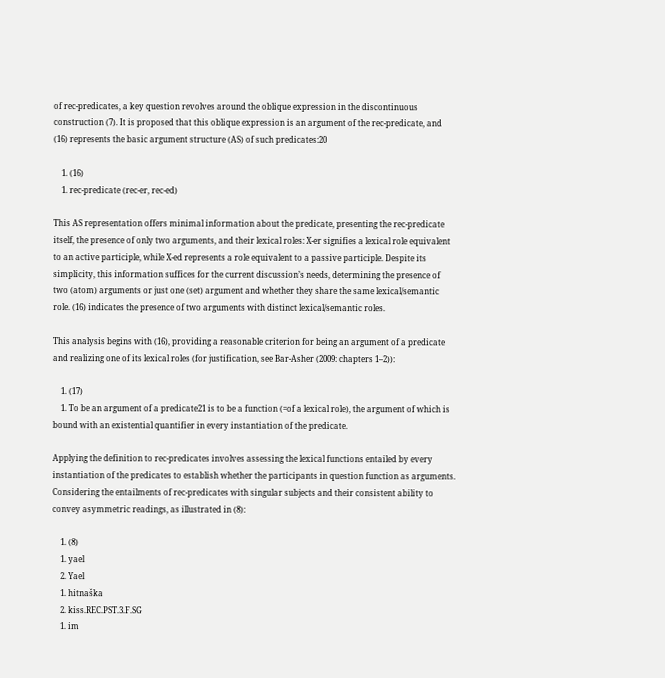of rec-predicates, a key question revolves around the oblique expression in the discontinuous construction (7). It is proposed that this oblique expression is an argument of the rec-predicate, and (16) represents the basic argument structure (AS) of such predicates:20

    1. (16)
    1. rec-predicate (rec-er, rec-ed)

This AS representation offers minimal information about the predicate, presenting the rec-predicate itself, the presence of only two arguments, and their lexical roles: X-er signifies a lexical role equivalent to an active participle, while X-ed represents a role equivalent to a passive participle. Despite its simplicity, this information suffices for the current discussion’s needs, determining the presence of two (atom) arguments or just one (set) argument and whether they share the same lexical/semantic role. (16) indicates the presence of two arguments with distinct lexical/semantic roles.

This analysis begins with (16), providing a reasonable criterion for being an argument of a predicate and realizing one of its lexical roles (for justification, see Bar-Asher (2009: chapters 1–2)):

    1. (17)
    1. To be an argument of a predicate21 is to be a function (=of a lexical role), the argument of which is bound with an existential quantifier in every instantiation of the predicate.

Applying the definition to rec-predicates involves assessing the lexical functions entailed by every instantiation of the predicates to establish whether the participants in question function as arguments. Considering the entailments of rec-predicates with singular subjects and their consistent ability to convey asymmetric readings, as illustrated in (8):

    1. (8)
    1. yael
    2. Yael
    1. hitnaška
    2. kiss.REC.PST.3.F.SG
    1. im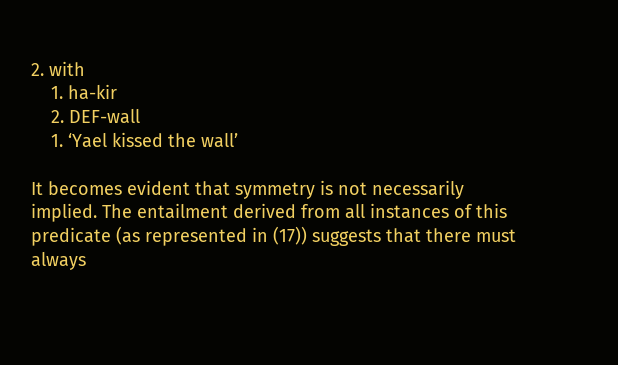2. with
    1. ha-kir
    2. DEF-wall
    1. ‘Yael kissed the wall’

It becomes evident that symmetry is not necessarily implied. The entailment derived from all instances of this predicate (as represented in (17)) suggests that there must always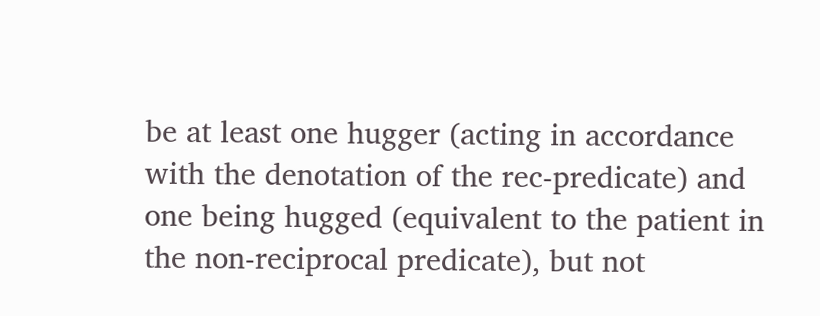be at least one hugger (acting in accordance with the denotation of the rec-predicate) and one being hugged (equivalent to the patient in the non-reciprocal predicate), but not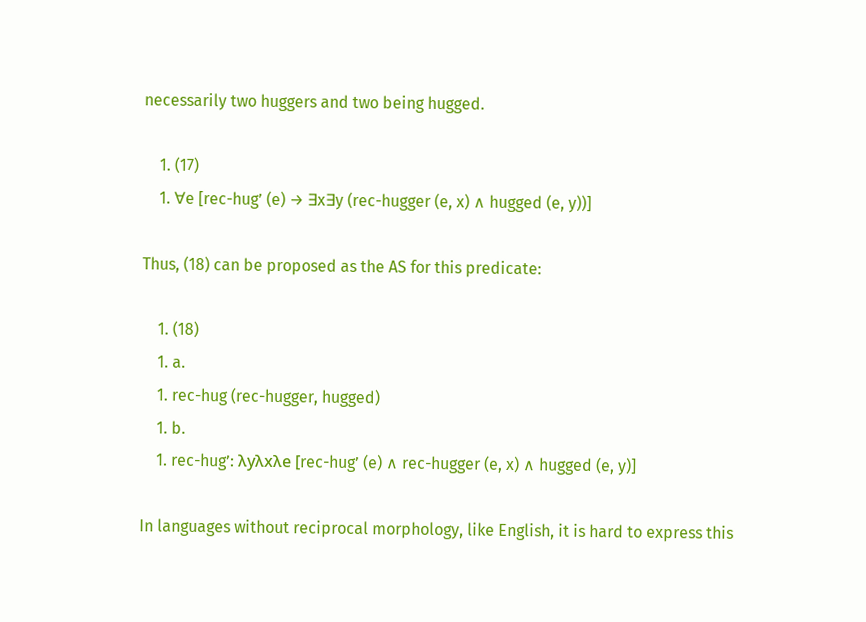necessarily two huggers and two being hugged.

    1. (17)
    1. ∀e [rec-hug’ (e) → ∃x∃y (rec-hugger (e, x) ∧ hugged (e, y))]

Thus, (18) can be proposed as the AS for this predicate:

    1. (18)
    1. a.
    1. rec-hug (rec-hugger, hugged)
    1. b.
    1. rec-hug’: λyλxλe [rec-hug’ (e) ∧ rec-hugger (e, x) ∧ hugged (e, y)]

In languages without reciprocal morphology, like English, it is hard to express this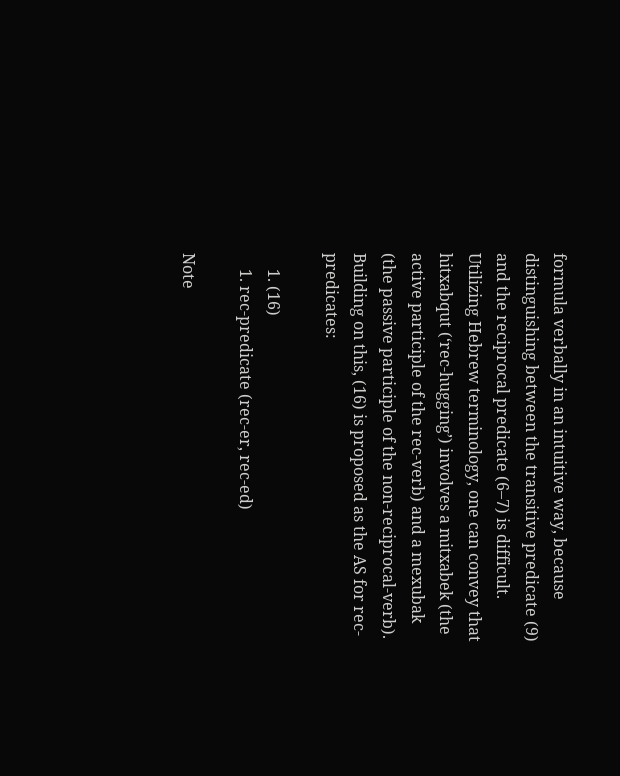formula verbally in an intuitive way, because distinguishing between the transitive predicate (9) and the reciprocal predicate (6–7) is difficult. Utilizing Hebrew terminology, one can convey that hitxabqut (‘rec-hugging’) involves a mitxabek (the active participle of the rec-verb) and a mexubak (the passive participle of the non-reciprocal-verb). Building on this, (16) is proposed as the AS for rec-predicates:

    1. (16)
    1. rec-predicate (rec-er, rec-ed)

Note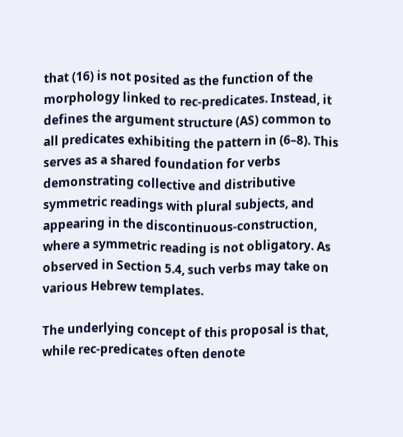that (16) is not posited as the function of the morphology linked to rec-predicates. Instead, it defines the argument structure (AS) common to all predicates exhibiting the pattern in (6–8). This serves as a shared foundation for verbs demonstrating collective and distributive symmetric readings with plural subjects, and appearing in the discontinuous-construction, where a symmetric reading is not obligatory. As observed in Section 5.4, such verbs may take on various Hebrew templates.

The underlying concept of this proposal is that, while rec-predicates often denote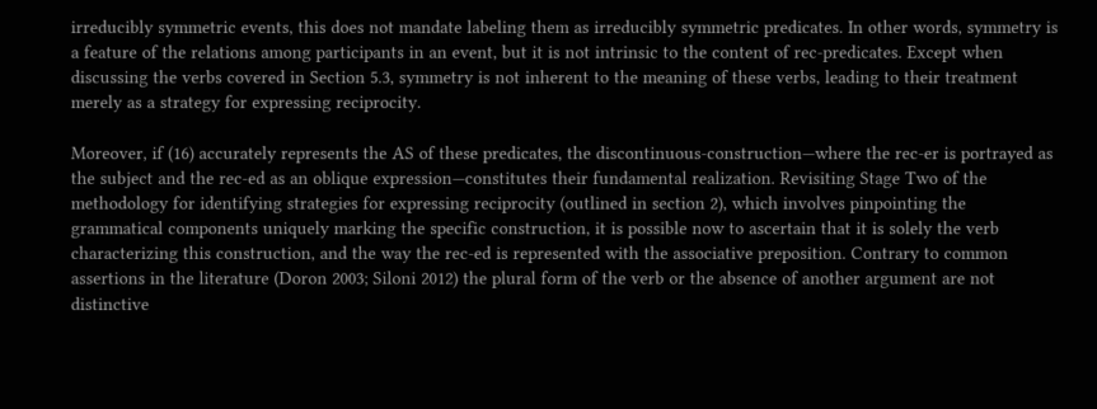irreducibly symmetric events, this does not mandate labeling them as irreducibly symmetric predicates. In other words, symmetry is a feature of the relations among participants in an event, but it is not intrinsic to the content of rec-predicates. Except when discussing the verbs covered in Section 5.3, symmetry is not inherent to the meaning of these verbs, leading to their treatment merely as a strategy for expressing reciprocity.

Moreover, if (16) accurately represents the AS of these predicates, the discontinuous-construction—where the rec-er is portrayed as the subject and the rec-ed as an oblique expression—constitutes their fundamental realization. Revisiting Stage Two of the methodology for identifying strategies for expressing reciprocity (outlined in section 2), which involves pinpointing the grammatical components uniquely marking the specific construction, it is possible now to ascertain that it is solely the verb characterizing this construction, and the way the rec-ed is represented with the associative preposition. Contrary to common assertions in the literature (Doron 2003; Siloni 2012) the plural form of the verb or the absence of another argument are not distinctive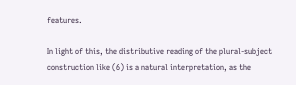features.

In light of this, the distributive reading of the plural-subject construction like (6) is a natural interpretation, as the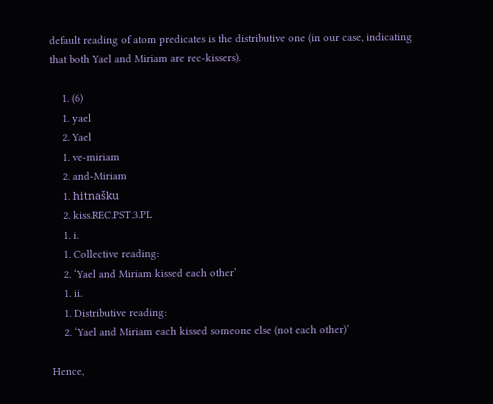default reading of atom predicates is the distributive one (in our case, indicating that both Yael and Miriam are rec-kissers).

    1. (6)
    1. yael
    2. Yael
    1. ve-miriam
    2. and-Miriam
    1. hitnašku
    2. kiss.REC.PST.3.PL
    1. i.
    1. Collective reading:
    2. ‘Yael and Miriam kissed each other’
    1. ii.
    1. Distributive reading:
    2. ‘Yael and Miriam each kissed someone else (not each other)’

Hence,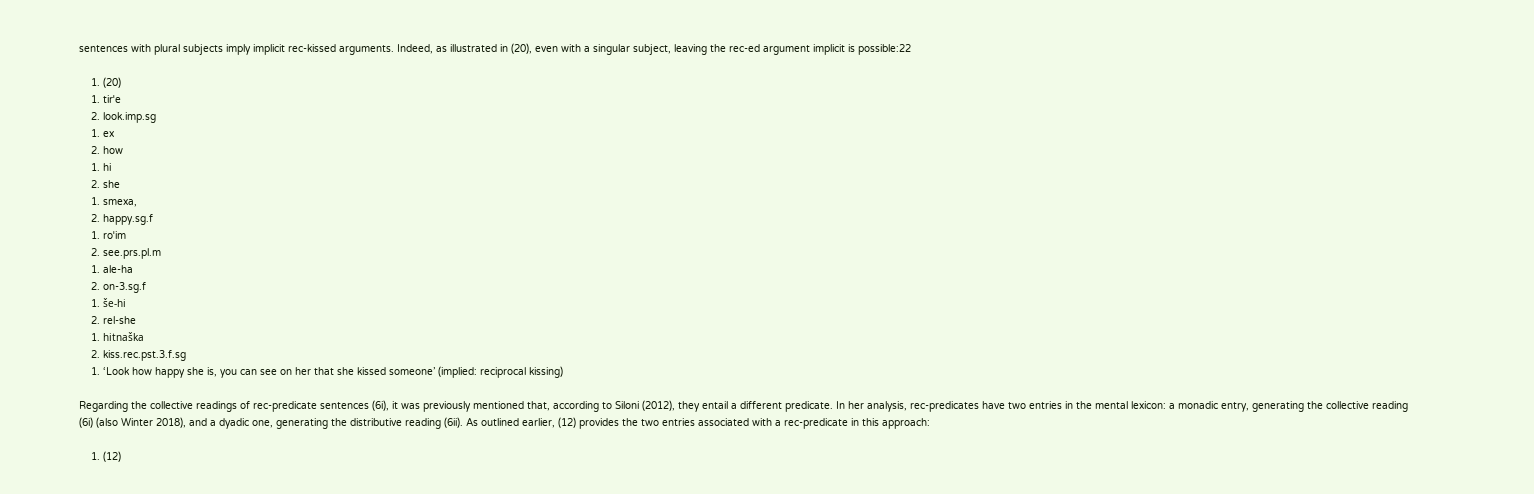sentences with plural subjects imply implicit rec-kissed arguments. Indeed, as illustrated in (20), even with a singular subject, leaving the rec-ed argument implicit is possible:22

    1. (20)
    1. tirˈe
    2. look.imp.sg
    1. ex
    2. how
    1. hi
    2. she
    1. smexa,
    2. happy.sg.f
    1. roˈim
    2. see.prs.pl.m
    1. ale-ha
    2. on-3.sg.f
    1. še-hi
    2. rel-she
    1. hitnaška
    2. kiss.rec.pst.3.f.sg
    1. ‘Look how happy she is, you can see on her that she kissed someone’ (implied: reciprocal kissing)

Regarding the collective readings of rec-predicate sentences (6i), it was previously mentioned that, according to Siloni (2012), they entail a different predicate. In her analysis, rec-predicates have two entries in the mental lexicon: a monadic entry, generating the collective reading (6i) (also Winter 2018), and a dyadic one, generating the distributive reading (6ii). As outlined earlier, (12) provides the two entries associated with a rec-predicate in this approach:

    1. (12)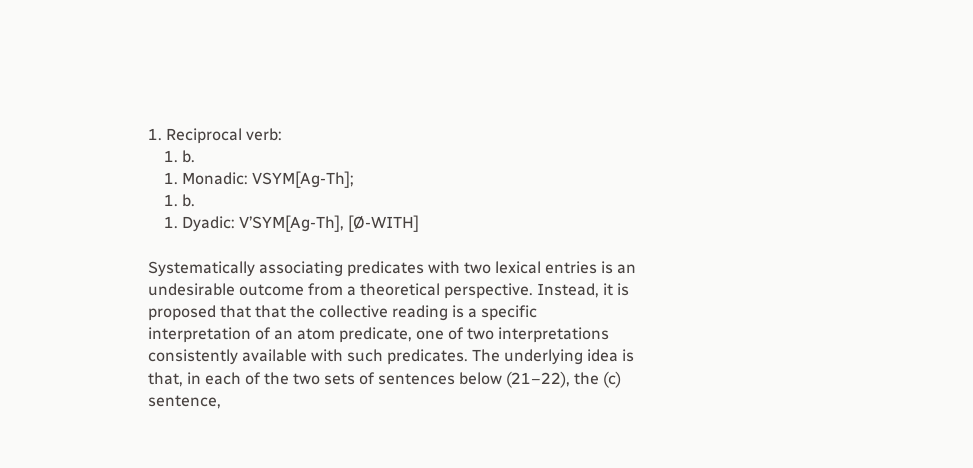1. Reciprocal verb:
    1. b.
    1. Monadic: VSYM[Ag-Th];
    1. b.
    1. Dyadic: V’SYM[Ag-Th], [Ø-WITH]

Systematically associating predicates with two lexical entries is an undesirable outcome from a theoretical perspective. Instead, it is proposed that that the collective reading is a specific interpretation of an atom predicate, one of two interpretations consistently available with such predicates. The underlying idea is that, in each of the two sets of sentences below (21–22), the (c) sentence,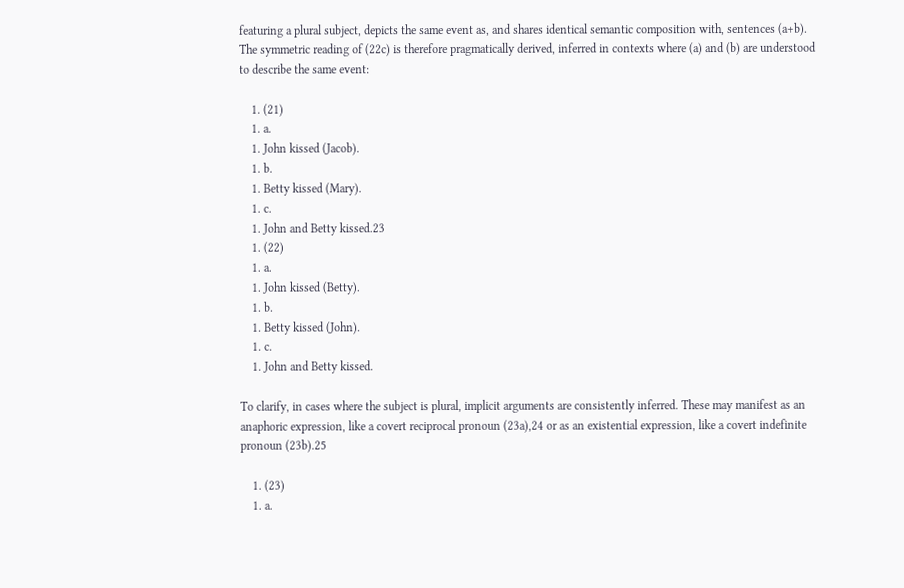featuring a plural subject, depicts the same event as, and shares identical semantic composition with, sentences (a+b). The symmetric reading of (22c) is therefore pragmatically derived, inferred in contexts where (a) and (b) are understood to describe the same event:

    1. (21)
    1. a.
    1. John kissed (Jacob).
    1. b.
    1. Betty kissed (Mary).
    1. c.
    1. John and Betty kissed.23
    1. (22)
    1. a.
    1. John kissed (Betty).
    1. b.
    1. Betty kissed (John).
    1. c.
    1. John and Betty kissed.

To clarify, in cases where the subject is plural, implicit arguments are consistently inferred. These may manifest as an anaphoric expression, like a covert reciprocal pronoun (23a),24 or as an existential expression, like a covert indefinite pronoun (23b).25

    1. (23)
    1. a.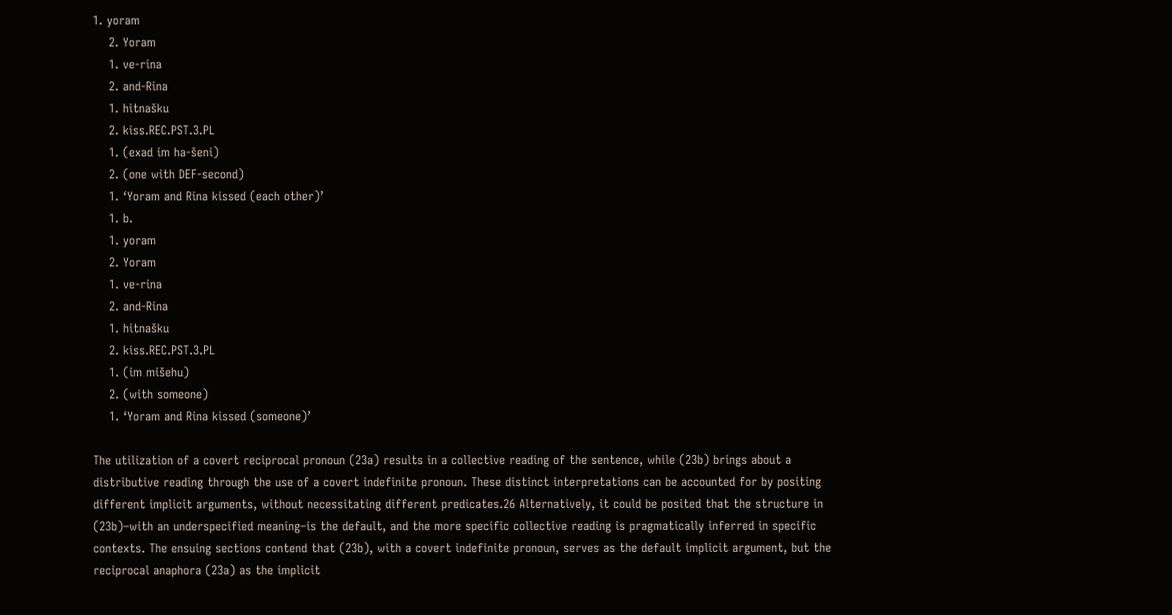1. yoram
    2. Yoram
    1. ve-rina
    2. and-Rina
    1. hitnašku
    2. kiss.REC.PST.3.PL
    1. (exad im ha-šeni)
    2. (one with DEF-second)
    1. ‘Yoram and Rina kissed (each other)’
    1. b.
    1. yoram
    2. Yoram
    1. ve-rina
    2. and-Rina
    1. hitnašku
    2. kiss.REC.PST.3.PL
    1. (im mišehu)
    2. (with someone)
    1. ‘Yoram and Rina kissed (someone)’

The utilization of a covert reciprocal pronoun (23a) results in a collective reading of the sentence, while (23b) brings about a distributive reading through the use of a covert indefinite pronoun. These distinct interpretations can be accounted for by positing different implicit arguments, without necessitating different predicates.26 Alternatively, it could be posited that the structure in (23b)–with an underspecified meaning–is the default, and the more specific collective reading is pragmatically inferred in specific contexts. The ensuing sections contend that (23b), with a covert indefinite pronoun, serves as the default implicit argument, but the reciprocal anaphora (23a) as the implicit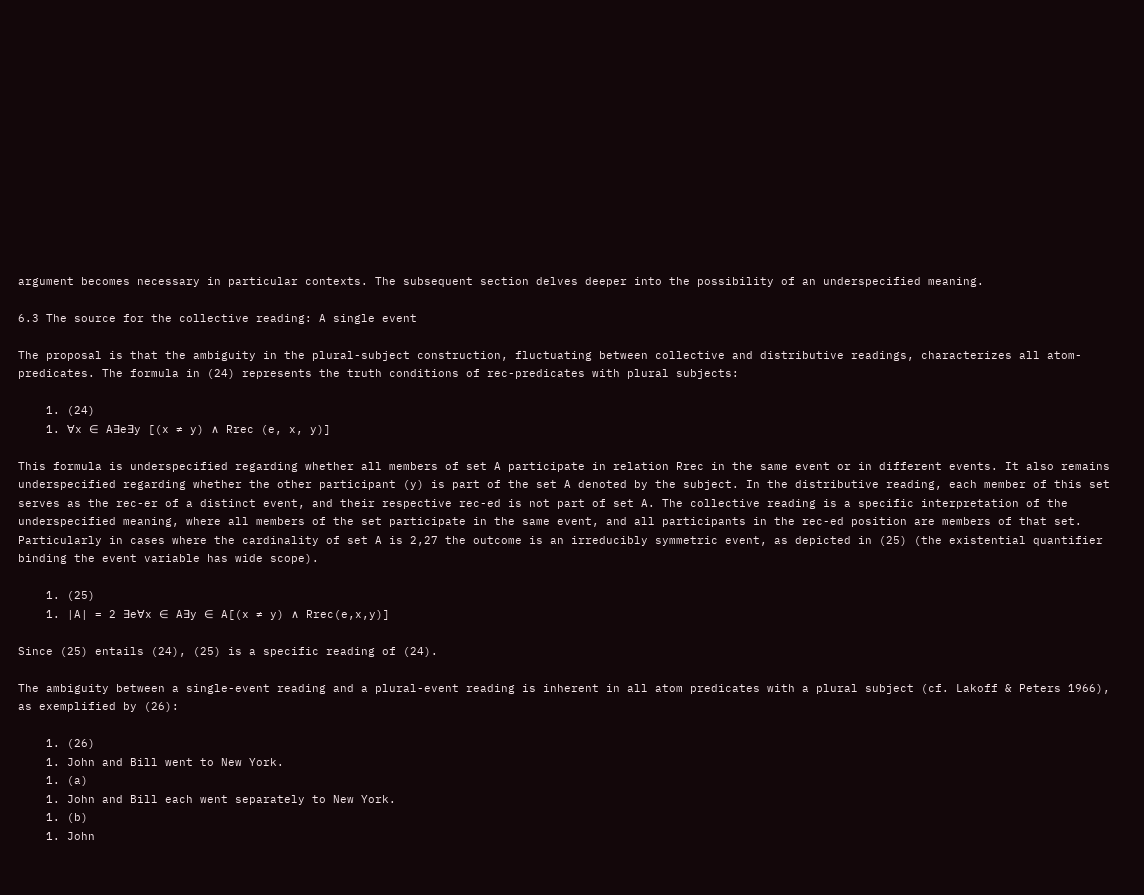argument becomes necessary in particular contexts. The subsequent section delves deeper into the possibility of an underspecified meaning.

6.3 The source for the collective reading: A single event

The proposal is that the ambiguity in the plural-subject construction, fluctuating between collective and distributive readings, characterizes all atom-predicates. The formula in (24) represents the truth conditions of rec-predicates with plural subjects:

    1. (24)
    1. ∀x ∈ A∃e∃y [(x ≠ y) ∧ Rrec (e, x, y)]

This formula is underspecified regarding whether all members of set A participate in relation Rrec in the same event or in different events. It also remains underspecified regarding whether the other participant (y) is part of the set A denoted by the subject. In the distributive reading, each member of this set serves as the rec-er of a distinct event, and their respective rec-ed is not part of set A. The collective reading is a specific interpretation of the underspecified meaning, where all members of the set participate in the same event, and all participants in the rec-ed position are members of that set. Particularly in cases where the cardinality of set A is 2,27 the outcome is an irreducibly symmetric event, as depicted in (25) (the existential quantifier binding the event variable has wide scope).

    1. (25)
    1. |A| = 2 ∃e∀x ∈ A∃y ∈ A[(x ≠ y) ∧ Rrec(e,x,y)]

Since (25) entails (24), (25) is a specific reading of (24).

The ambiguity between a single-event reading and a plural-event reading is inherent in all atom predicates with a plural subject (cf. Lakoff & Peters 1966), as exemplified by (26):

    1. (26)
    1. John and Bill went to New York.
    1. (a)
    1. John and Bill each went separately to New York.
    1. (b)
    1. John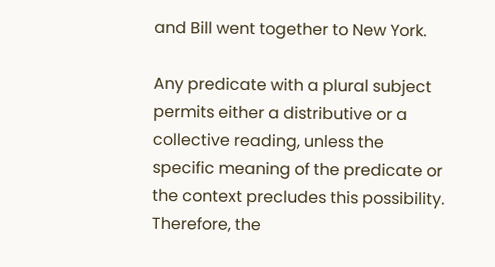and Bill went together to New York.

Any predicate with a plural subject permits either a distributive or a collective reading, unless the specific meaning of the predicate or the context precludes this possibility. Therefore, the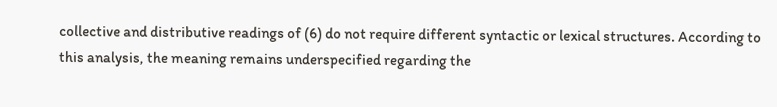collective and distributive readings of (6) do not require different syntactic or lexical structures. According to this analysis, the meaning remains underspecified regarding the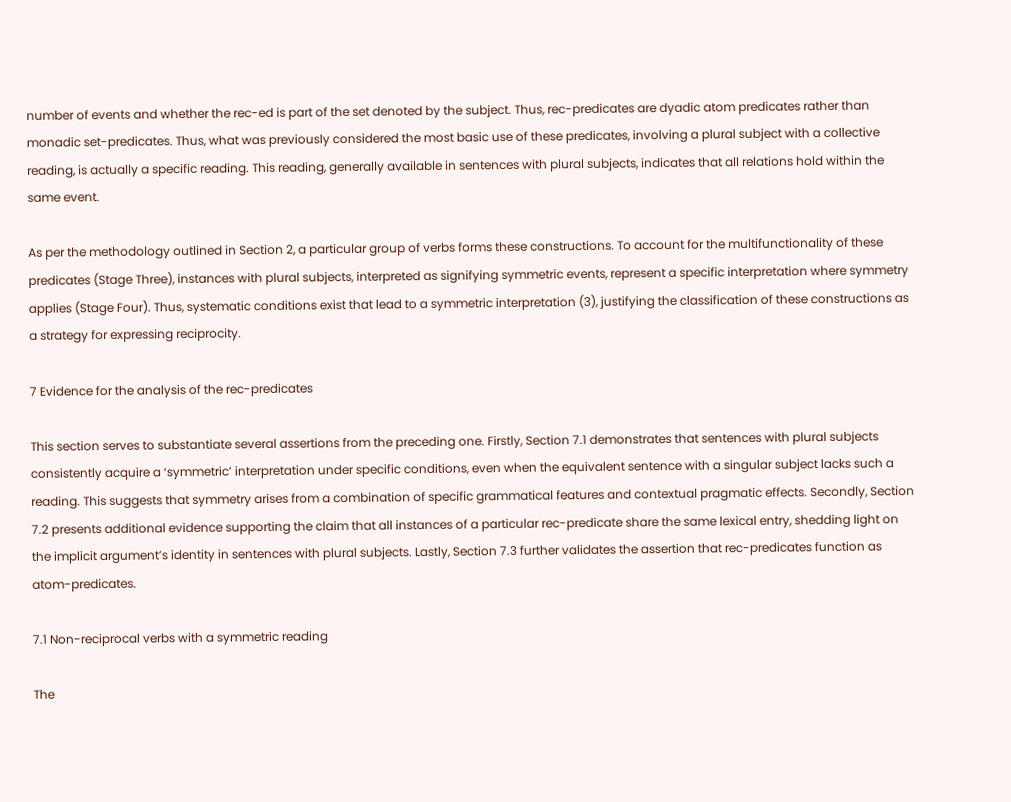number of events and whether the rec-ed is part of the set denoted by the subject. Thus, rec-predicates are dyadic atom predicates rather than monadic set-predicates. Thus, what was previously considered the most basic use of these predicates, involving a plural subject with a collective reading, is actually a specific reading. This reading, generally available in sentences with plural subjects, indicates that all relations hold within the same event.

As per the methodology outlined in Section 2, a particular group of verbs forms these constructions. To account for the multifunctionality of these predicates (Stage Three), instances with plural subjects, interpreted as signifying symmetric events, represent a specific interpretation where symmetry applies (Stage Four). Thus, systematic conditions exist that lead to a symmetric interpretation (3), justifying the classification of these constructions as a strategy for expressing reciprocity.

7 Evidence for the analysis of the rec-predicates

This section serves to substantiate several assertions from the preceding one. Firstly, Section 7.1 demonstrates that sentences with plural subjects consistently acquire a ‘symmetric’ interpretation under specific conditions, even when the equivalent sentence with a singular subject lacks such a reading. This suggests that symmetry arises from a combination of specific grammatical features and contextual pragmatic effects. Secondly, Section 7.2 presents additional evidence supporting the claim that all instances of a particular rec-predicate share the same lexical entry, shedding light on the implicit argument’s identity in sentences with plural subjects. Lastly, Section 7.3 further validates the assertion that rec-predicates function as atom-predicates.

7.1 Non-reciprocal verbs with a symmetric reading

The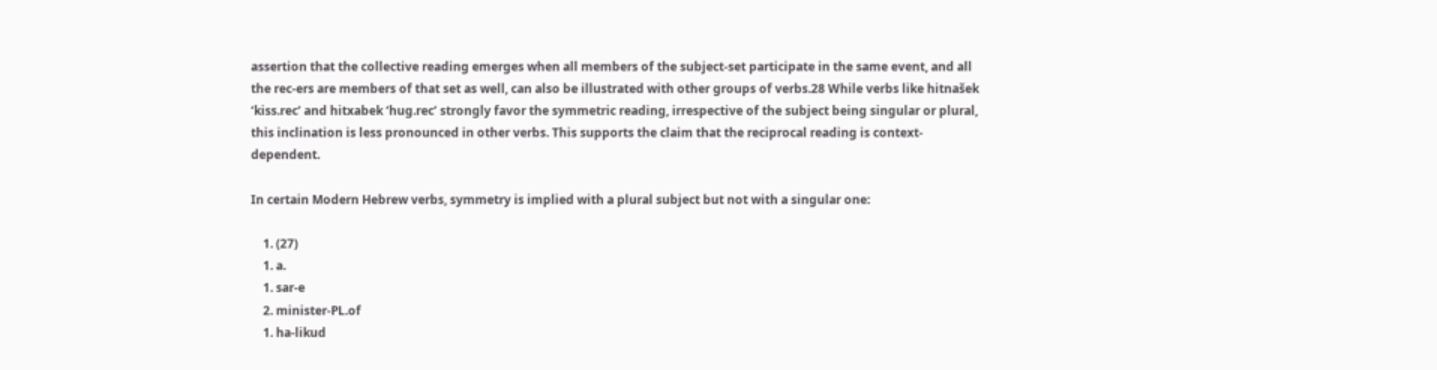assertion that the collective reading emerges when all members of the subject-set participate in the same event, and all the rec-ers are members of that set as well, can also be illustrated with other groups of verbs.28 While verbs like hitnašek ‘kiss.rec’ and hitxabek ‘hug.rec’ strongly favor the symmetric reading, irrespective of the subject being singular or plural, this inclination is less pronounced in other verbs. This supports the claim that the reciprocal reading is context-dependent.

In certain Modern Hebrew verbs, symmetry is implied with a plural subject but not with a singular one:

    1. (27)
    1. a.
    1. sar-e
    2. minister-PL.of
    1. ha-likud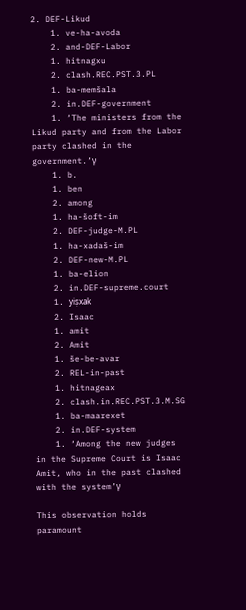2. DEF-Likud
    1. ve-ha-avoda
    2. and-DEF-Labor
    1. hitnagxu
    2. clash.REC.PST.3.PL
    1. ba-memšala
    2. in.DEF-government
    1. ‘The ministers from the Likud party and from the Labor party clashed in the government.’γ
    1. b.
    1. ben
    2. among
    1. ha-šoft-im
    2. DEF-judge-M.PL
    1. ha-xadaš-im
    2. DEF-new-M.PL
    1. ba-elion
    2. in.DEF-supreme.court
    1. yiṣxak
    2. Isaac
    1. amit
    2. Amit
    1. še-be-avar
    2. REL-in-past
    1. hitnageax
    2. clash.in.REC.PST.3.M.SG
    1. ba-maarexet
    2. in.DEF-system
    1. ‘Among the new judges in the Supreme Court is Isaac Amit, who in the past clashed with the system’γ

This observation holds paramount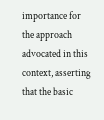importance for the approach advocated in this context, asserting that the basic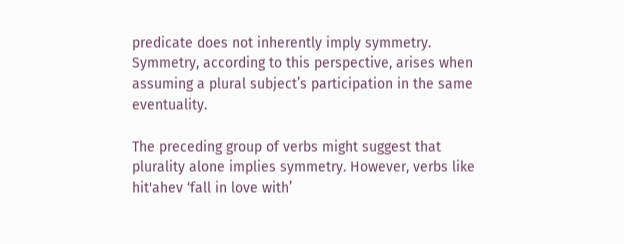predicate does not inherently imply symmetry. Symmetry, according to this perspective, arises when assuming a plural subject’s participation in the same eventuality.

The preceding group of verbs might suggest that plurality alone implies symmetry. However, verbs like hit'ahev ‘fall in love with’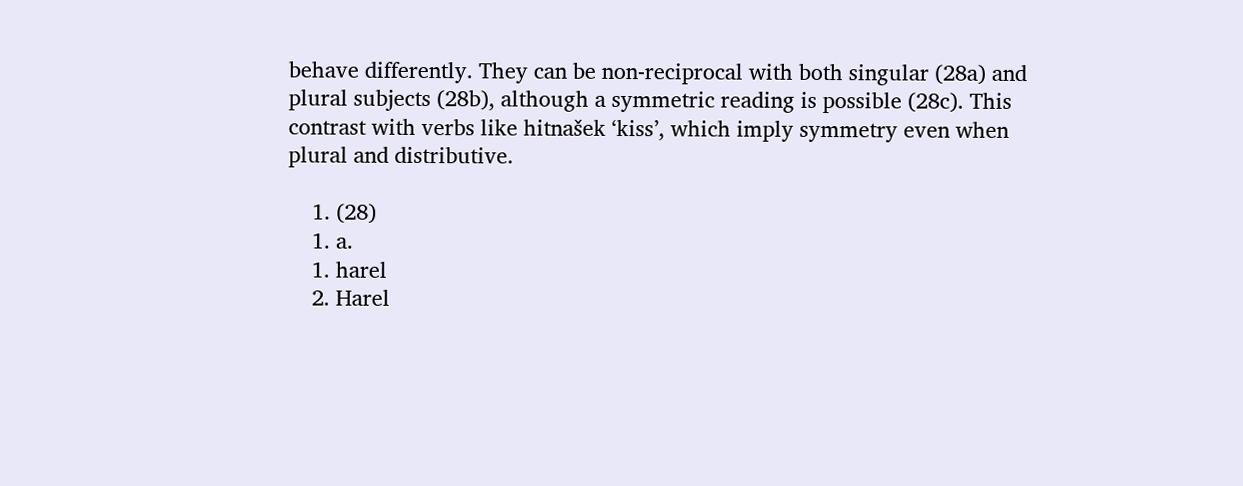behave differently. They can be non-reciprocal with both singular (28a) and plural subjects (28b), although a symmetric reading is possible (28c). This contrast with verbs like hitnašek ‘kiss’, which imply symmetry even when plural and distributive.

    1. (28)
    1. a.
    1. harel
    2. Harel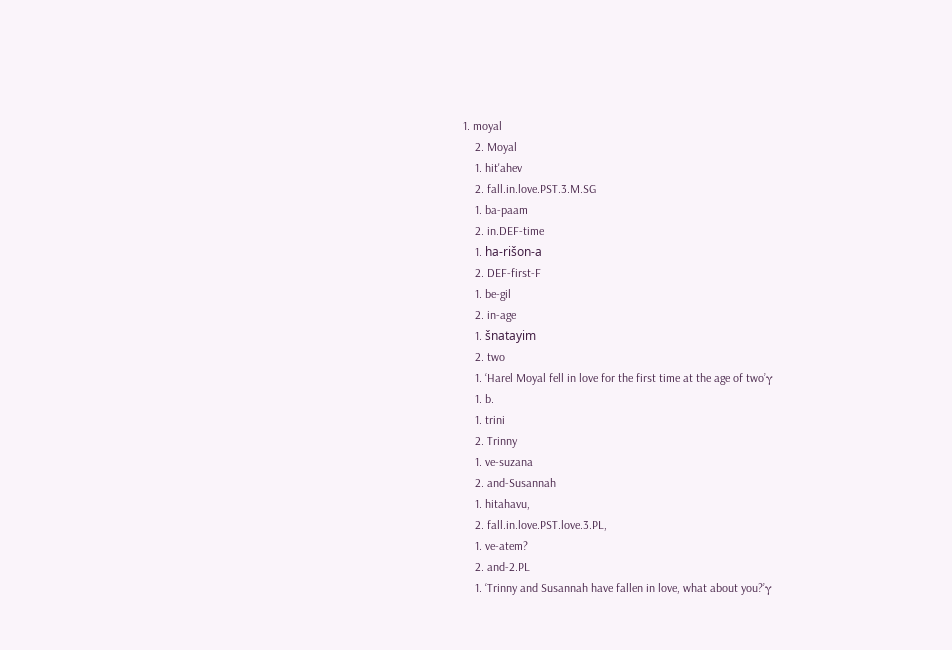1. moyal
    2. Moyal
    1. hit'ahev
    2. fall.in.love.PST.3.M.SG
    1. ba-paam
    2. in.DEF-time
    1. ha-rišon-a
    2. DEF-first-F
    1. be-gil
    2. in-age
    1. šnatayim
    2. two
    1. ‘Harel Moyal fell in love for the first time at the age of two’γ
    1. b.
    1. trini
    2. Trinny
    1. ve-suzana
    2. and-Susannah
    1. hitahavu,
    2. fall.in.love.PST.love.3.PL,
    1. ve-atem?
    2. and-2.PL
    1. ‘Trinny and Susannah have fallen in love, what about you?’γ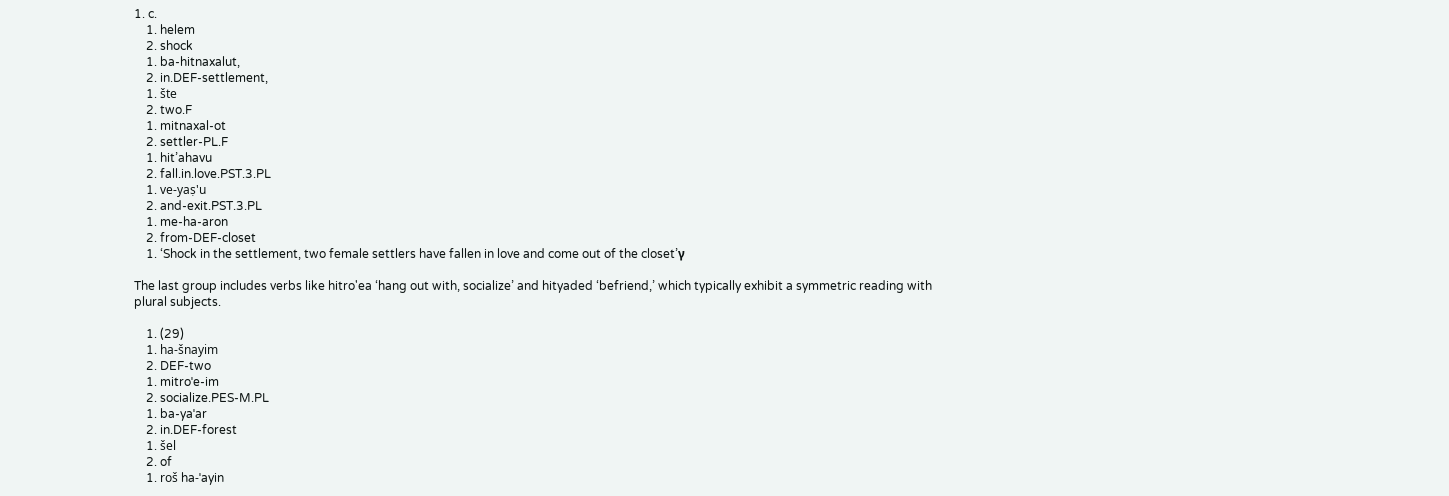1. c.
    1. helem
    2. shock
    1. ba-hitnaxalut,
    2. in.DEF-settlement,
    1. šte
    2. two.F
    1. mitnaxal-ot
    2. settler-PL.F
    1. hit’ahavu
    2. fall.in.love.PST.3.PL
    1. ve-yaṣ'u
    2. and-exit.PST.3.PL
    1. me-ha-aron
    2. from-DEF-closet
    1. ‘Shock in the settlement, two female settlers have fallen in love and come out of the closet’γ

The last group includes verbs like hitro'ea ‘hang out with, socialize’ and hityaded ‘befriend,’ which typically exhibit a symmetric reading with plural subjects.

    1. (29)
    1. ha-šnayim
    2. DEF-two
    1. mitroˈe-im
    2. socialize.PES-M.PL
    1. ba-yaˈar
    2. in.DEF-forest
    1. šel
    2. of
    1. roš ha-ˈayin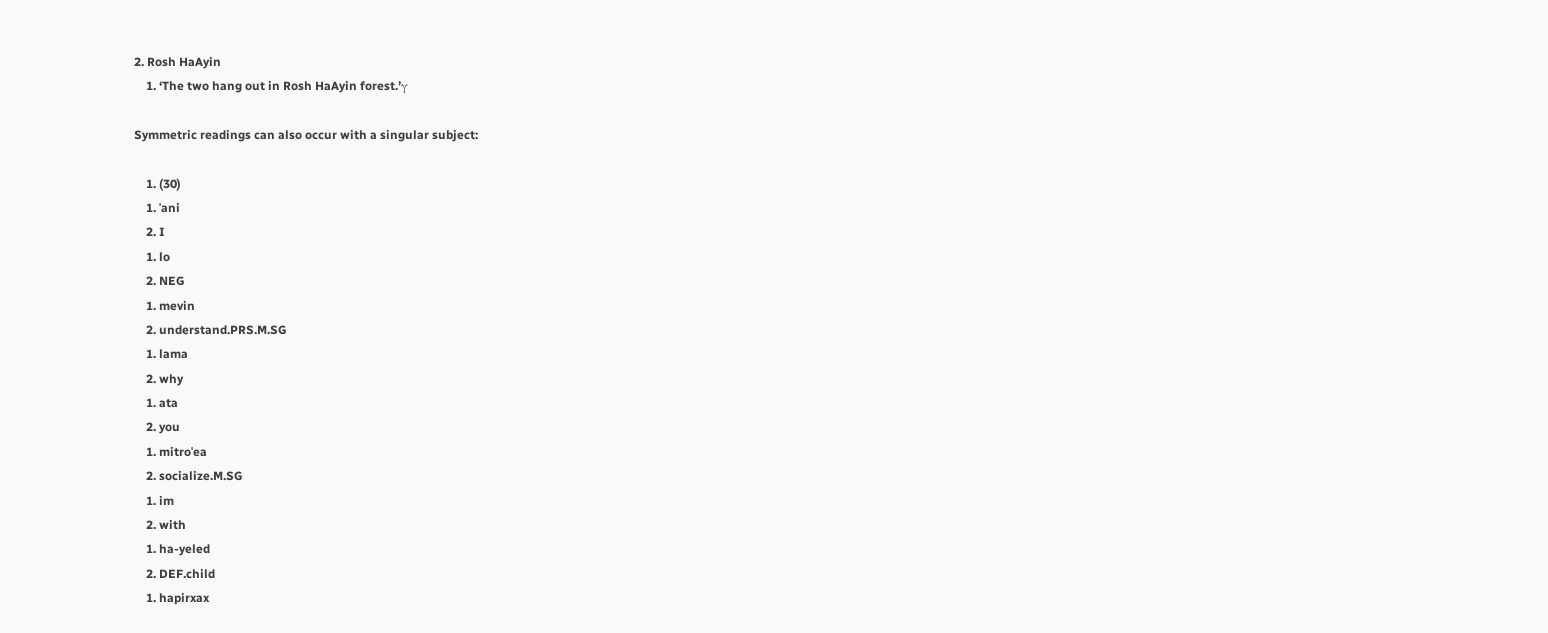2. Rosh HaAyin
    1. ‘The two hang out in Rosh HaAyin forest.’γ

Symmetric readings can also occur with a singular subject:

    1. (30)
    1. ˈani
    2. I
    1. lo
    2. NEG
    1. mevin
    2. understand.PRS.M.SG
    1. lama
    2. why
    1. ata
    2. you
    1. mitroˈea
    2. socialize.M.SG
    1. im
    2. with
    1. ha-yeled
    2. DEF.child
    1. hapirxax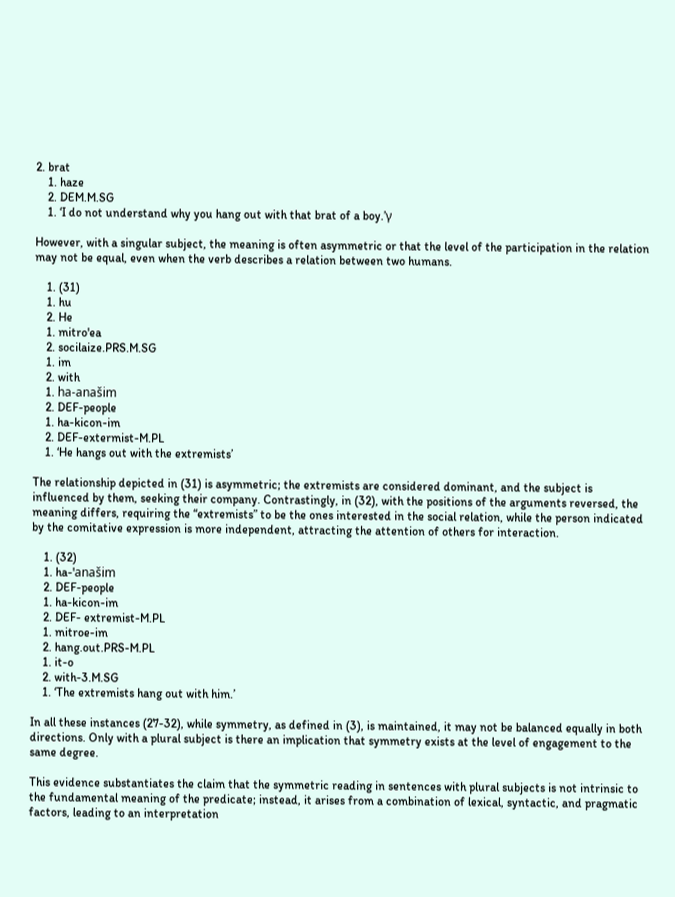2. brat
    1. haze
    2. DEM.M.SG
    1. ‘I do not understand why you hang out with that brat of a boy.’γ

However, with a singular subject, the meaning is often asymmetric or that the level of the participation in the relation may not be equal, even when the verb describes a relation between two humans.

    1. (31)
    1. hu
    2. He
    1. mitro'ea
    2. socilaize.PRS.M.SG
    1. im
    2. with
    1. ha-anašim
    2. DEF-people
    1. ha-kicon-im
    2. DEF-extermist-M.PL
    1. ‘He hangs out with the extremists’

The relationship depicted in (31) is asymmetric; the extremists are considered dominant, and the subject is influenced by them, seeking their company. Contrastingly, in (32), with the positions of the arguments reversed, the meaning differs, requiring the “extremists” to be the ones interested in the social relation, while the person indicated by the comitative expression is more independent, attracting the attention of others for interaction.

    1. (32)
    1. ha-'anašim
    2. DEF-people
    1. ha-kicon-im
    2. DEF- extremist-M.PL
    1. mitroe-im
    2. hang.out.PRS-M.PL
    1. it-o
    2. with-3.M.SG
    1. ‘The extremists hang out with him.’

In all these instances (27-32), while symmetry, as defined in (3), is maintained, it may not be balanced equally in both directions. Only with a plural subject is there an implication that symmetry exists at the level of engagement to the same degree.

This evidence substantiates the claim that the symmetric reading in sentences with plural subjects is not intrinsic to the fundamental meaning of the predicate; instead, it arises from a combination of lexical, syntactic, and pragmatic factors, leading to an interpretation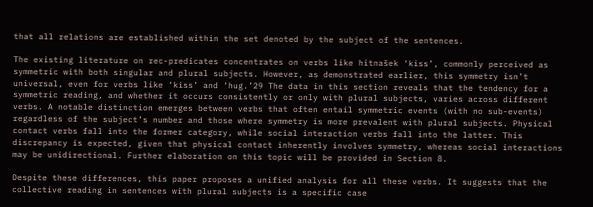that all relations are established within the set denoted by the subject of the sentences.

The existing literature on rec-predicates concentrates on verbs like hitnašek ‘kiss’, commonly perceived as symmetric with both singular and plural subjects. However, as demonstrated earlier, this symmetry isn’t universal, even for verbs like ‘kiss’ and ‘hug.’29 The data in this section reveals that the tendency for a symmetric reading, and whether it occurs consistently or only with plural subjects, varies across different verbs. A notable distinction emerges between verbs that often entail symmetric events (with no sub-events) regardless of the subject’s number and those where symmetry is more prevalent with plural subjects. Physical contact verbs fall into the former category, while social interaction verbs fall into the latter. This discrepancy is expected, given that physical contact inherently involves symmetry, whereas social interactions may be unidirectional. Further elaboration on this topic will be provided in Section 8.

Despite these differences, this paper proposes a unified analysis for all these verbs. It suggests that the collective reading in sentences with plural subjects is a specific case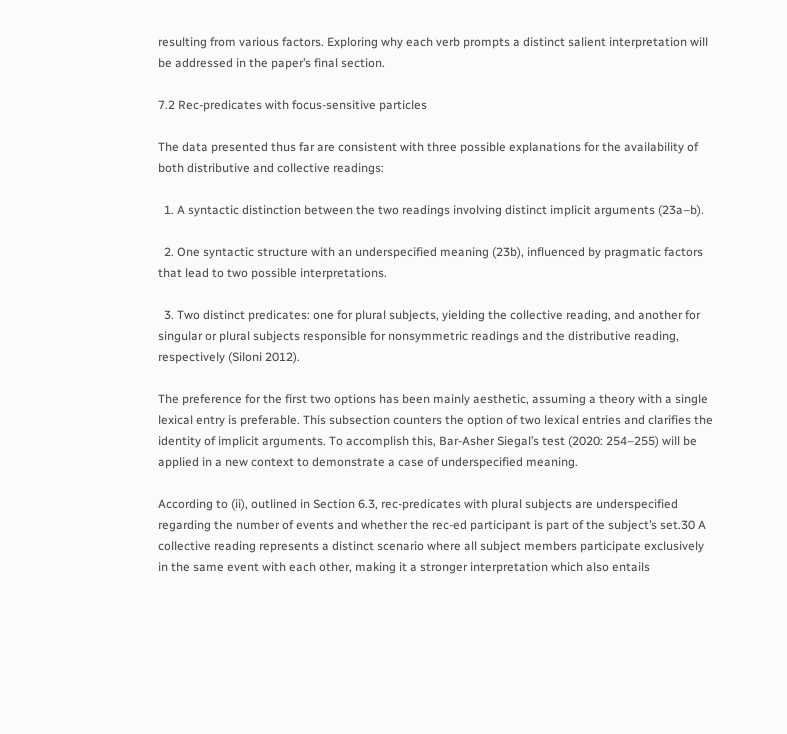resulting from various factors. Exploring why each verb prompts a distinct salient interpretation will be addressed in the paper’s final section.

7.2 Rec-predicates with focus-sensitive particles

The data presented thus far are consistent with three possible explanations for the availability of both distributive and collective readings:

  1. A syntactic distinction between the two readings involving distinct implicit arguments (23a–b).

  2. One syntactic structure with an underspecified meaning (23b), influenced by pragmatic factors that lead to two possible interpretations.

  3. Two distinct predicates: one for plural subjects, yielding the collective reading, and another for singular or plural subjects responsible for nonsymmetric readings and the distributive reading, respectively (Siloni 2012).

The preference for the first two options has been mainly aesthetic, assuming a theory with a single lexical entry is preferable. This subsection counters the option of two lexical entries and clarifies the identity of implicit arguments. To accomplish this, Bar-Asher Siegal’s test (2020: 254–255) will be applied in a new context to demonstrate a case of underspecified meaning.

According to (ii), outlined in Section 6.3, rec-predicates with plural subjects are underspecified regarding the number of events and whether the rec-ed participant is part of the subject’s set.30 A collective reading represents a distinct scenario where all subject members participate exclusively in the same event with each other, making it a stronger interpretation which also entails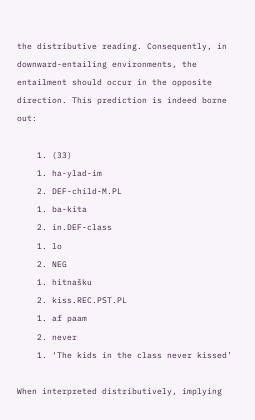the distributive reading. Consequently, in downward-entailing environments, the entailment should occur in the opposite direction. This prediction is indeed borne out:

    1. (33)
    1. ha-ylad-im
    2. DEF-child-M.PL
    1. ba-kita
    2. in.DEF-class
    1. lo
    2. NEG
    1. hitnašku
    2. kiss.REC.PST.PL
    1. af paam
    2. never
    1. ‘The kids in the class never kissed’

When interpreted distributively, implying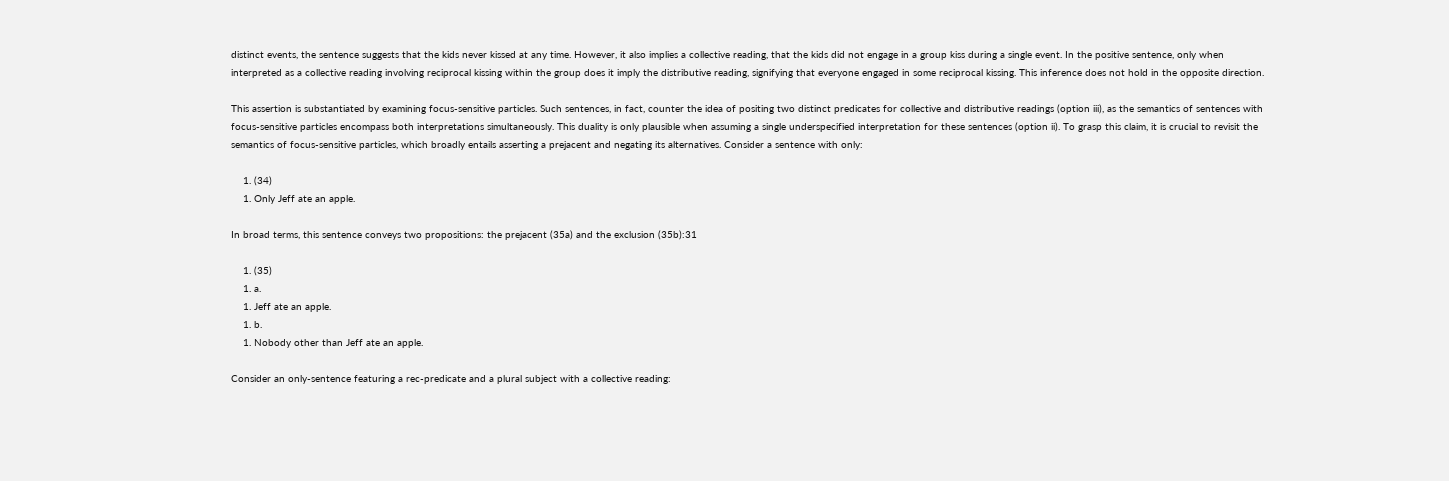distinct events, the sentence suggests that the kids never kissed at any time. However, it also implies a collective reading, that the kids did not engage in a group kiss during a single event. In the positive sentence, only when interpreted as a collective reading involving reciprocal kissing within the group does it imply the distributive reading, signifying that everyone engaged in some reciprocal kissing. This inference does not hold in the opposite direction.

This assertion is substantiated by examining focus-sensitive particles. Such sentences, in fact, counter the idea of positing two distinct predicates for collective and distributive readings (option iii), as the semantics of sentences with focus-sensitive particles encompass both interpretations simultaneously. This duality is only plausible when assuming a single underspecified interpretation for these sentences (option ii). To grasp this claim, it is crucial to revisit the semantics of focus-sensitive particles, which broadly entails asserting a prejacent and negating its alternatives. Consider a sentence with only:

    1. (34)
    1. Only Jeff ate an apple.

In broad terms, this sentence conveys two propositions: the prejacent (35a) and the exclusion (35b):31

    1. (35)
    1. a.
    1. Jeff ate an apple.
    1. b.
    1. Nobody other than Jeff ate an apple.

Consider an only-sentence featuring a rec-predicate and a plural subject with a collective reading: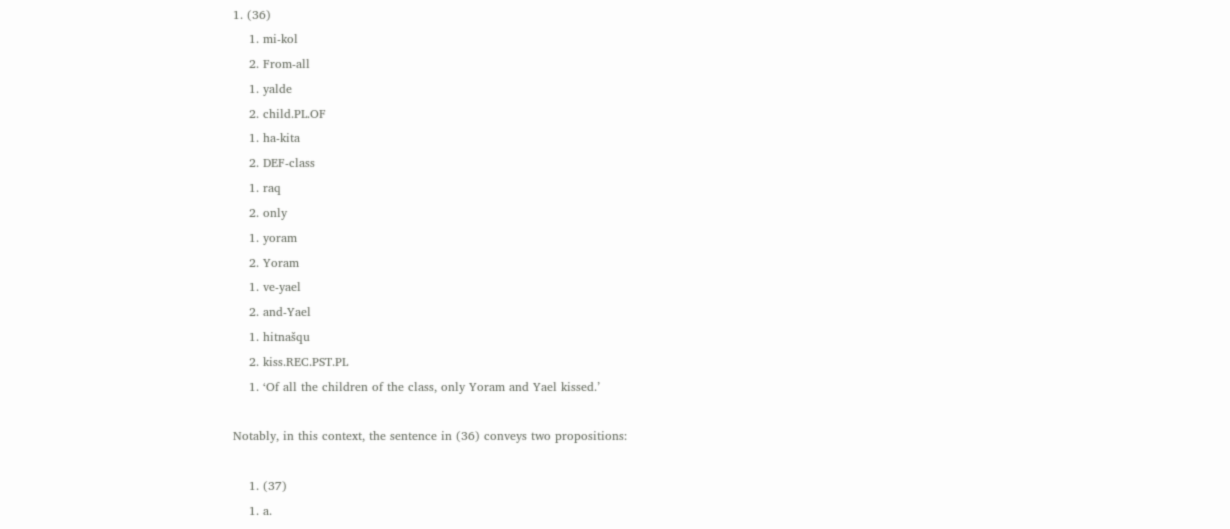1. (36)
    1. mi-kol
    2. From-all
    1. yalde
    2. child.PL.OF
    1. ha-kita
    2. DEF-class
    1. raq
    2. only
    1. yoram
    2. Yoram
    1. ve-yael
    2. and-Yael
    1. hitnašqu
    2. kiss.REC.PST.PL
    1. ‘Of all the children of the class, only Yoram and Yael kissed.’

Notably, in this context, the sentence in (36) conveys two propositions:

    1. (37)
    1. a.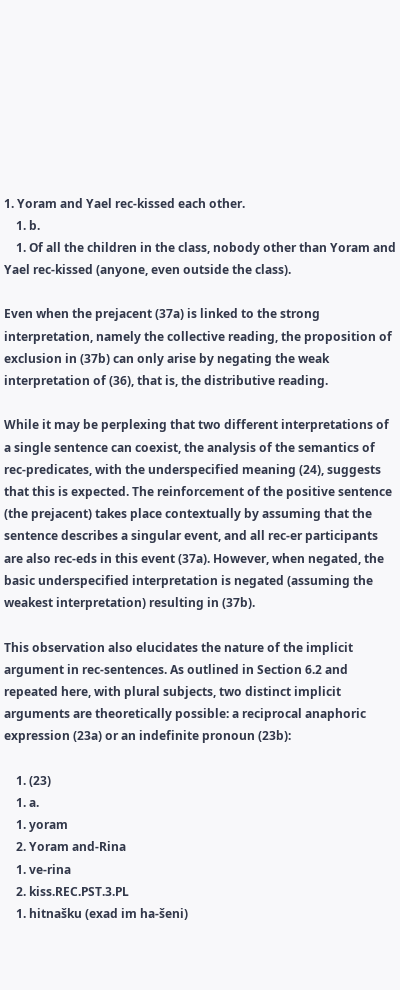1. Yoram and Yael rec-kissed each other.
    1. b.
    1. Of all the children in the class, nobody other than Yoram and Yael rec-kissed (anyone, even outside the class).

Even when the prejacent (37a) is linked to the strong interpretation, namely the collective reading, the proposition of exclusion in (37b) can only arise by negating the weak interpretation of (36), that is, the distributive reading.

While it may be perplexing that two different interpretations of a single sentence can coexist, the analysis of the semantics of rec-predicates, with the underspecified meaning (24), suggests that this is expected. The reinforcement of the positive sentence (the prejacent) takes place contextually by assuming that the sentence describes a singular event, and all rec-er participants are also rec-eds in this event (37a). However, when negated, the basic underspecified interpretation is negated (assuming the weakest interpretation) resulting in (37b).

This observation also elucidates the nature of the implicit argument in rec-sentences. As outlined in Section 6.2 and repeated here, with plural subjects, two distinct implicit arguments are theoretically possible: a reciprocal anaphoric expression (23a) or an indefinite pronoun (23b):

    1. (23)
    1. a.
    1. yoram
    2. Yoram and-Rina
    1. ve-rina
    2. kiss.REC.PST.3.PL
    1. hitnašku (exad im ha-šeni)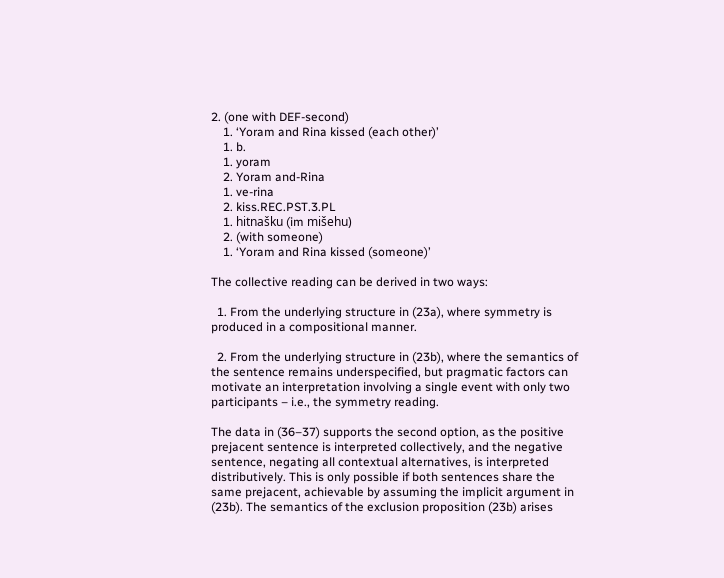2. (one with DEF-second)
    1. ‘Yoram and Rina kissed (each other)’
    1. b.
    1. yoram
    2. Yoram and-Rina
    1. ve-rina
    2. kiss.REC.PST.3.PL
    1. hitnašku (im mišehu)
    2. (with someone)
    1. ‘Yoram and Rina kissed (someone)’

The collective reading can be derived in two ways:

  1. From the underlying structure in (23a), where symmetry is produced in a compositional manner.

  2. From the underlying structure in (23b), where the semantics of the sentence remains underspecified, but pragmatic factors can motivate an interpretation involving a single event with only two participants – i.e., the symmetry reading.

The data in (36–37) supports the second option, as the positive prejacent sentence is interpreted collectively, and the negative sentence, negating all contextual alternatives, is interpreted distributively. This is only possible if both sentences share the same prejacent, achievable by assuming the implicit argument in (23b). The semantics of the exclusion proposition (23b) arises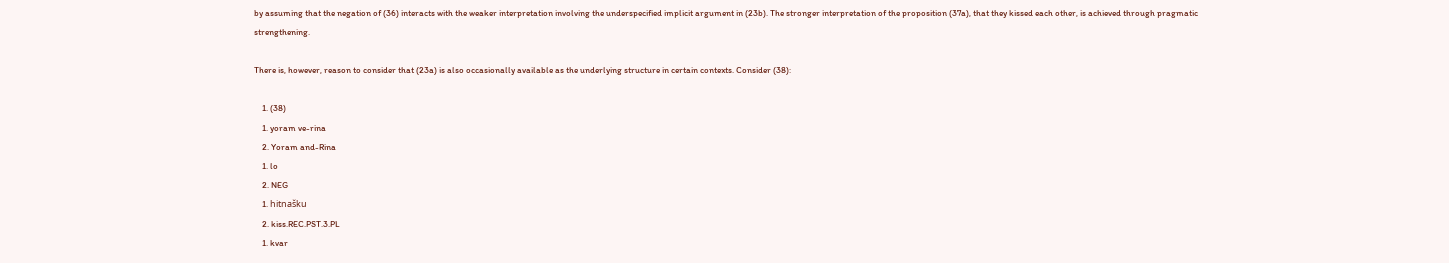by assuming that the negation of (36) interacts with the weaker interpretation involving the underspecified implicit argument in (23b). The stronger interpretation of the proposition (37a), that they kissed each other, is achieved through pragmatic strengthening.

There is, however, reason to consider that (23a) is also occasionally available as the underlying structure in certain contexts. Consider (38):

    1. (38)
    1. yoram ve-rina
    2. Yoram and-Rina
    1. lo
    2. NEG
    1. hitnašku
    2. kiss.REC.PST.3.PL
    1. kvar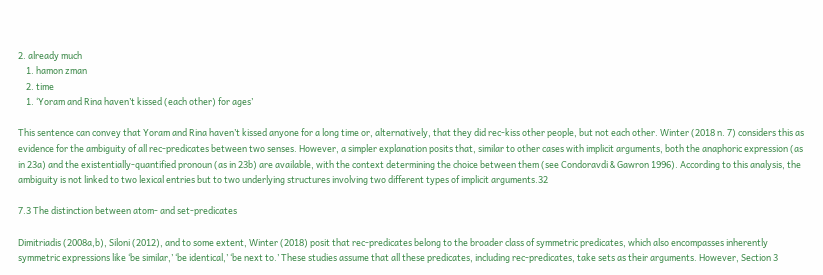2. already much
    1. hamon zman
    2. time
    1. ‘Yoram and Rina haven’t kissed (each other) for ages’

This sentence can convey that Yoram and Rina haven’t kissed anyone for a long time or, alternatively, that they did rec-kiss other people, but not each other. Winter (2018 n. 7) considers this as evidence for the ambiguity of all rec-predicates between two senses. However, a simpler explanation posits that, similar to other cases with implicit arguments, both the anaphoric expression (as in 23a) and the existentially-quantified pronoun (as in 23b) are available, with the context determining the choice between them (see Condoravdi & Gawron 1996). According to this analysis, the ambiguity is not linked to two lexical entries but to two underlying structures involving two different types of implicit arguments.32

7.3 The distinction between atom- and set-predicates

Dimitriadis (2008a,b), Siloni (2012), and to some extent, Winter (2018) posit that rec-predicates belong to the broader class of symmetric predicates, which also encompasses inherently symmetric expressions like ‘be similar,’ ‘be identical,’ ‘be next to.’ These studies assume that all these predicates, including rec-predicates, take sets as their arguments. However, Section 3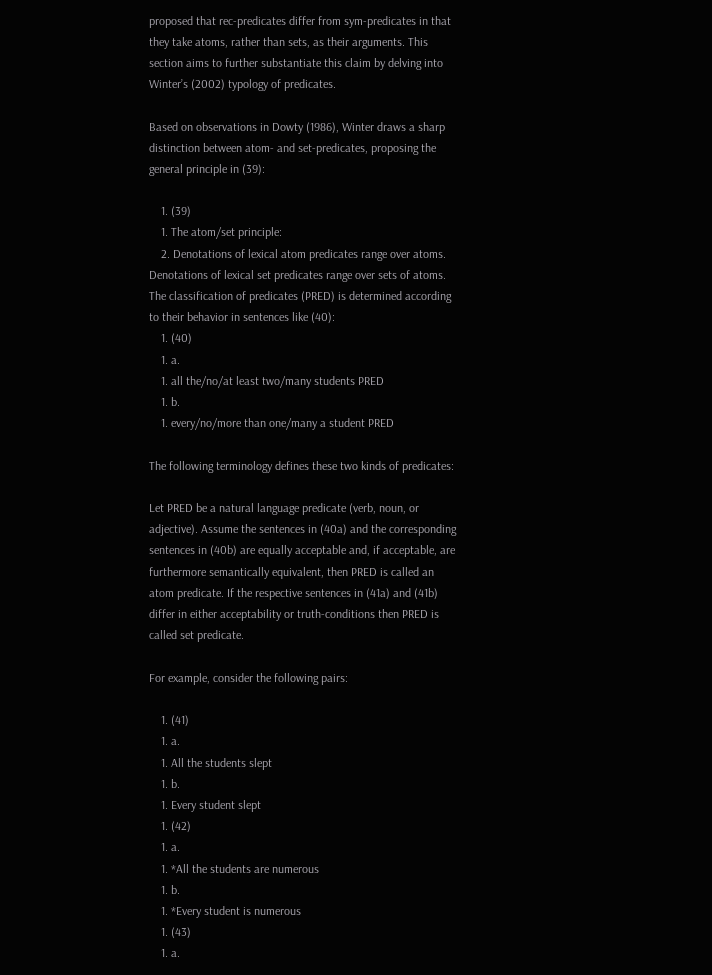proposed that rec-predicates differ from sym-predicates in that they take atoms, rather than sets, as their arguments. This section aims to further substantiate this claim by delving into Winter’s (2002) typology of predicates.

Based on observations in Dowty (1986), Winter draws a sharp distinction between atom- and set-predicates, proposing the general principle in (39):

    1. (39)
    1. The atom/set principle:
    2. Denotations of lexical atom predicates range over atoms. Denotations of lexical set predicates range over sets of atoms. The classification of predicates (PRED) is determined according to their behavior in sentences like (40):
    1. (40)
    1. a.
    1. all the/no/at least two/many students PRED
    1. b.
    1. every/no/more than one/many a student PRED

The following terminology defines these two kinds of predicates:

Let PRED be a natural language predicate (verb, noun, or adjective). Assume the sentences in (40a) and the corresponding sentences in (40b) are equally acceptable and, if acceptable, are furthermore semantically equivalent, then PRED is called an atom predicate. If the respective sentences in (41a) and (41b) differ in either acceptability or truth-conditions then PRED is called set predicate.

For example, consider the following pairs:

    1. (41)
    1. a.
    1. All the students slept
    1. b.
    1. Every student slept
    1. (42)
    1. a.
    1. *All the students are numerous
    1. b.
    1. *Every student is numerous
    1. (43)
    1. a.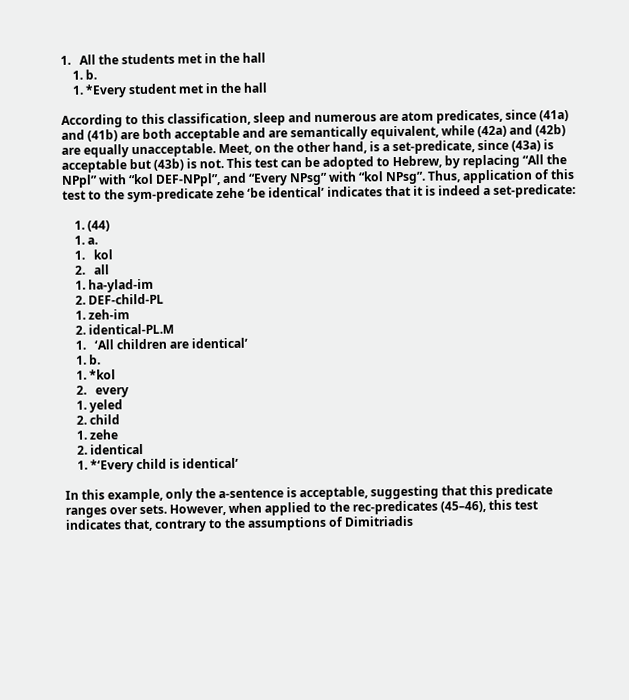1.   All the students met in the hall
    1. b.
    1. *Every student met in the hall

According to this classification, sleep and numerous are atom predicates, since (41a) and (41b) are both acceptable and are semantically equivalent, while (42a) and (42b) are equally unacceptable. Meet, on the other hand, is a set-predicate, since (43a) is acceptable but (43b) is not. This test can be adopted to Hebrew, by replacing “All the NPpl” with “kol DEF-NPpl”, and “Every NPsg” with “kol NPsg”. Thus, application of this test to the sym-predicate zehe ‘be identical’ indicates that it is indeed a set-predicate:

    1. (44)
    1. a.
    1.   kol
    2.   all
    1. ha-ylad-im
    2. DEF-child-PL
    1. zeh-im
    2. identical-PL.M
    1.   ‘All children are identical’
    1. b.
    1. *kol
    2.   every
    1. yeled
    2. child
    1. zehe
    2. identical
    1. *‘Every child is identical’

In this example, only the a-sentence is acceptable, suggesting that this predicate ranges over sets. However, when applied to the rec-predicates (45–46), this test indicates that, contrary to the assumptions of Dimitriadis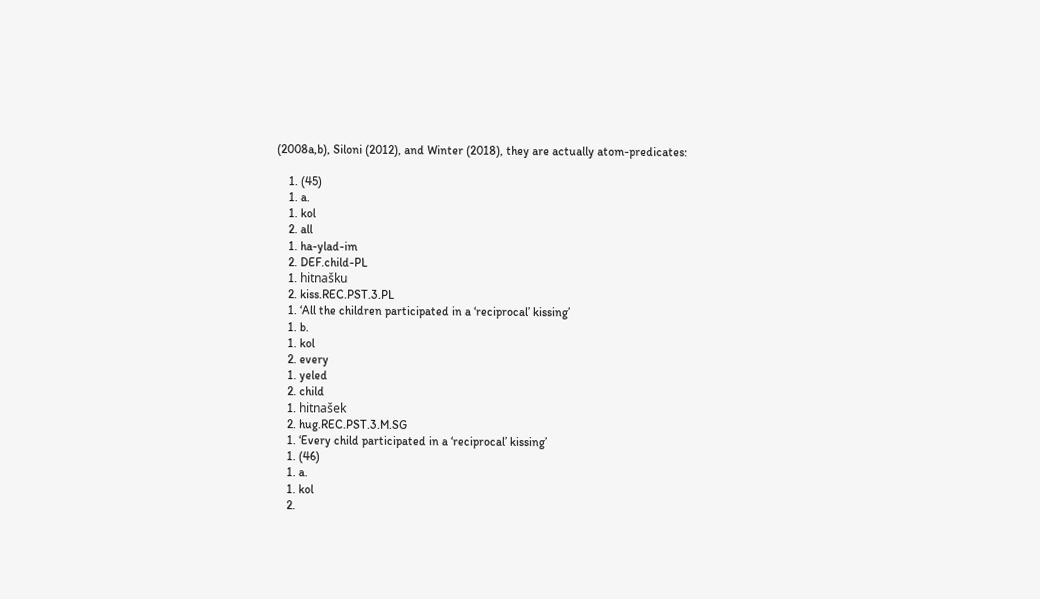(2008a,b), Siloni (2012), and Winter (2018), they are actually atom-predicates:

    1. (45)
    1. a.
    1. kol
    2. all
    1. ha-ylad-im
    2. DEF.child-PL
    1. hitnašku
    2. kiss.REC.PST.3.PL
    1. ‘All the children participated in a ‘reciprocal’ kissing’
    1. b.
    1. kol
    2. every
    1. yeled
    2. child
    1. hitnašek
    2. hug.REC.PST.3.M.SG
    1. ‘Every child participated in a ‘reciprocal’ kissing’
    1. (46)
    1. a.
    1. kol
    2.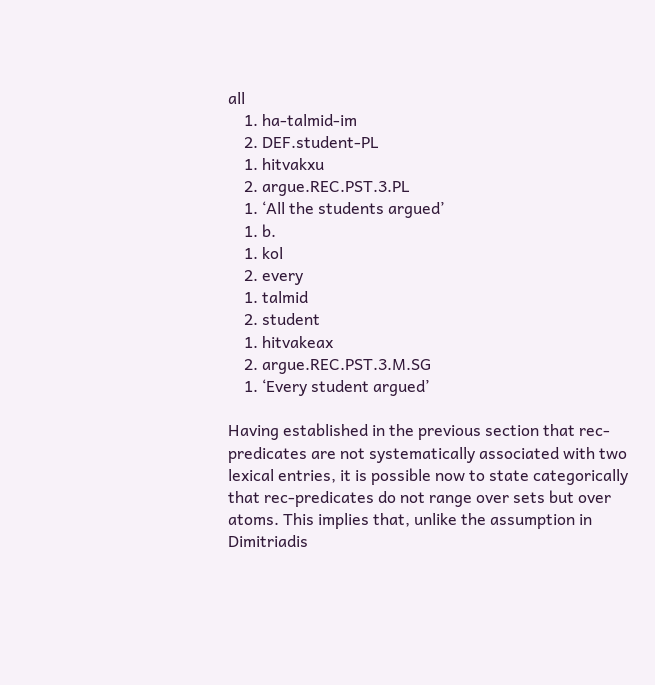all
    1. ha-talmid-im
    2. DEF.student-PL
    1. hitvakxu
    2. argue.REC.PST.3.PL
    1. ‘All the students argued’
    1. b.
    1. kol
    2. every
    1. talmid
    2. student
    1. hitvakeax
    2. argue.REC.PST.3.M.SG
    1. ‘Every student argued’

Having established in the previous section that rec-predicates are not systematically associated with two lexical entries, it is possible now to state categorically that rec-predicates do not range over sets but over atoms. This implies that, unlike the assumption in Dimitriadis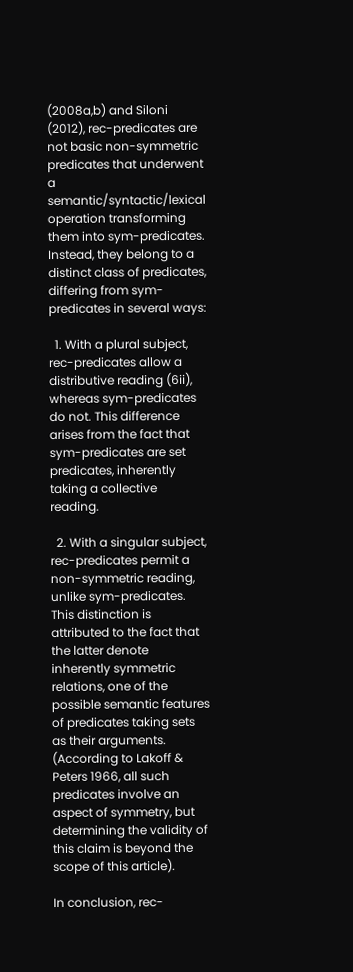(2008a,b) and Siloni (2012), rec-predicates are not basic non-symmetric predicates that underwent a semantic/syntactic/lexical operation transforming them into sym-predicates. Instead, they belong to a distinct class of predicates, differing from sym-predicates in several ways:

  1. With a plural subject, rec-predicates allow a distributive reading (6ii), whereas sym-predicates do not. This difference arises from the fact that sym-predicates are set predicates, inherently taking a collective reading.

  2. With a singular subject, rec-predicates permit a non-symmetric reading, unlike sym-predicates. This distinction is attributed to the fact that the latter denote inherently symmetric relations, one of the possible semantic features of predicates taking sets as their arguments. (According to Lakoff & Peters 1966, all such predicates involve an aspect of symmetry, but determining the validity of this claim is beyond the scope of this article).

In conclusion, rec-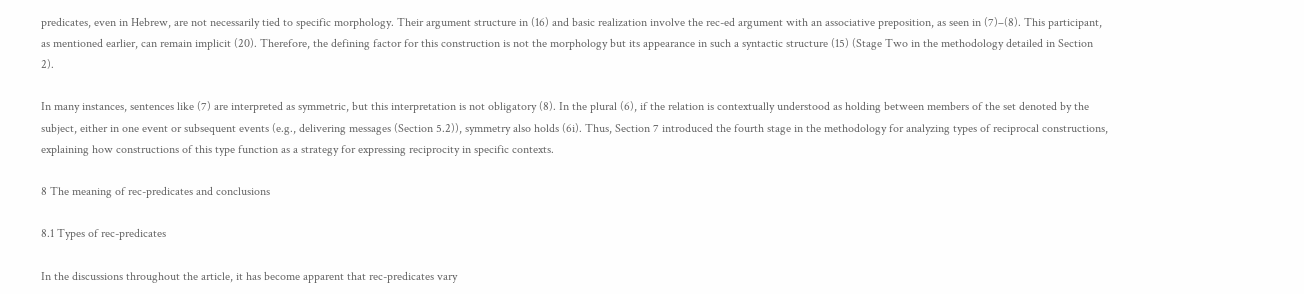predicates, even in Hebrew, are not necessarily tied to specific morphology. Their argument structure in (16) and basic realization involve the rec-ed argument with an associative preposition, as seen in (7)–(8). This participant, as mentioned earlier, can remain implicit (20). Therefore, the defining factor for this construction is not the morphology but its appearance in such a syntactic structure (15) (Stage Two in the methodology detailed in Section 2).

In many instances, sentences like (7) are interpreted as symmetric, but this interpretation is not obligatory (8). In the plural (6), if the relation is contextually understood as holding between members of the set denoted by the subject, either in one event or subsequent events (e.g., delivering messages (Section 5.2)), symmetry also holds (6i). Thus, Section 7 introduced the fourth stage in the methodology for analyzing types of reciprocal constructions, explaining how constructions of this type function as a strategy for expressing reciprocity in specific contexts.

8 The meaning of rec-predicates and conclusions

8.1 Types of rec-predicates

In the discussions throughout the article, it has become apparent that rec-predicates vary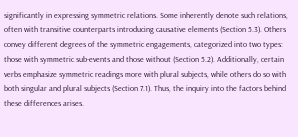significantly in expressing symmetric relations. Some inherently denote such relations, often with transitive counterparts introducing causative elements (Section 5.3). Others convey different degrees of the symmetric engagements, categorized into two types: those with symmetric sub-events and those without (Section 5.2). Additionally, certain verbs emphasize symmetric readings more with plural subjects, while others do so with both singular and plural subjects (Section 7.1). Thus, the inquiry into the factors behind these differences arises.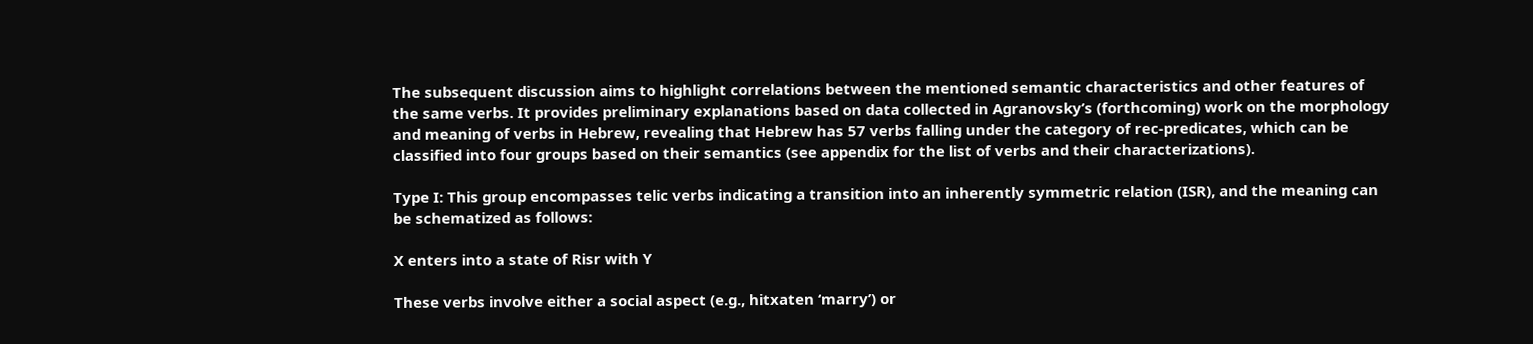The subsequent discussion aims to highlight correlations between the mentioned semantic characteristics and other features of the same verbs. It provides preliminary explanations based on data collected in Agranovsky’s (forthcoming) work on the morphology and meaning of verbs in Hebrew, revealing that Hebrew has 57 verbs falling under the category of rec-predicates, which can be classified into four groups based on their semantics (see appendix for the list of verbs and their characterizations).

Type I: This group encompasses telic verbs indicating a transition into an inherently symmetric relation (ISR), and the meaning can be schematized as follows:

X enters into a state of Risr with Y

These verbs involve either a social aspect (e.g., hitxaten ‘marry’) or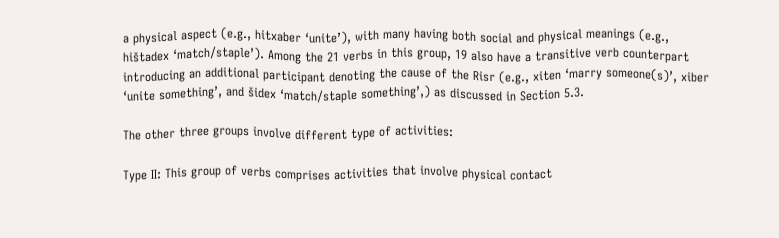a physical aspect (e.g., hitxaber ‘unite’), with many having both social and physical meanings (e.g., hištadex ‘match/staple’). Among the 21 verbs in this group, 19 also have a transitive verb counterpart introducing an additional participant denoting the cause of the Risr (e.g., xiten ‘marry someone(s)’, xiber ‘unite something’, and šidex ‘match/staple something’,) as discussed in Section 5.3.

The other three groups involve different type of activities:

Type II: This group of verbs comprises activities that involve physical contact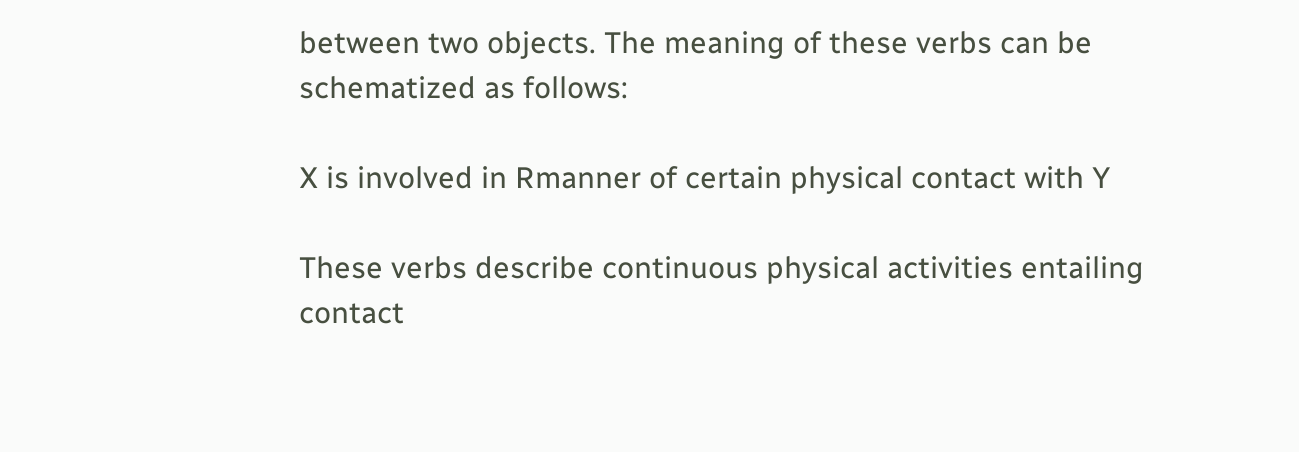between two objects. The meaning of these verbs can be schematized as follows:

X is involved in Rmanner of certain physical contact with Y

These verbs describe continuous physical activities entailing contact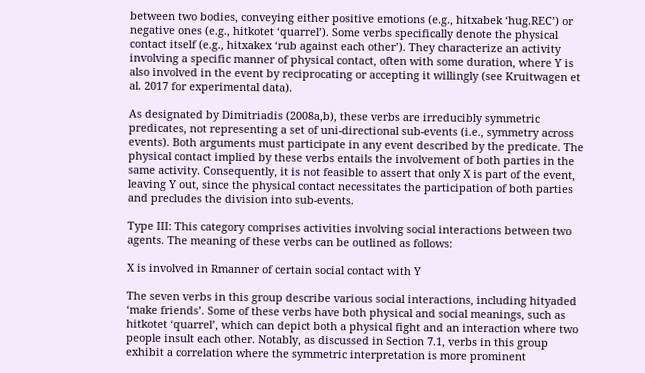between two bodies, conveying either positive emotions (e.g., hitxabek ‘hug.REC’) or negative ones (e.g., hitkotet ‘quarrel’). Some verbs specifically denote the physical contact itself (e.g., hitxakex ‘rub against each other’). They characterize an activity involving a specific manner of physical contact, often with some duration, where Y is also involved in the event by reciprocating or accepting it willingly (see Kruitwagen et al. 2017 for experimental data).

As designated by Dimitriadis (2008a,b), these verbs are irreducibly symmetric predicates, not representing a set of uni-directional sub-events (i.e., symmetry across events). Both arguments must participate in any event described by the predicate. The physical contact implied by these verbs entails the involvement of both parties in the same activity. Consequently, it is not feasible to assert that only X is part of the event, leaving Y out, since the physical contact necessitates the participation of both parties and precludes the division into sub-events.

Type III: This category comprises activities involving social interactions between two agents. The meaning of these verbs can be outlined as follows:

X is involved in Rmanner of certain social contact with Y

The seven verbs in this group describe various social interactions, including hityaded ‘make friends’. Some of these verbs have both physical and social meanings, such as hitkotet ‘quarrel’, which can depict both a physical fight and an interaction where two people insult each other. Notably, as discussed in Section 7.1, verbs in this group exhibit a correlation where the symmetric interpretation is more prominent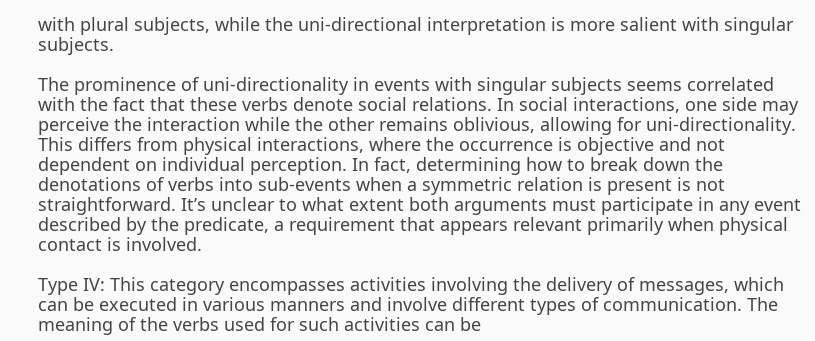with plural subjects, while the uni-directional interpretation is more salient with singular subjects.

The prominence of uni-directionality in events with singular subjects seems correlated with the fact that these verbs denote social relations. In social interactions, one side may perceive the interaction while the other remains oblivious, allowing for uni-directionality. This differs from physical interactions, where the occurrence is objective and not dependent on individual perception. In fact, determining how to break down the denotations of verbs into sub-events when a symmetric relation is present is not straightforward. It’s unclear to what extent both arguments must participate in any event described by the predicate, a requirement that appears relevant primarily when physical contact is involved.

Type IV: This category encompasses activities involving the delivery of messages, which can be executed in various manners and involve different types of communication. The meaning of the verbs used for such activities can be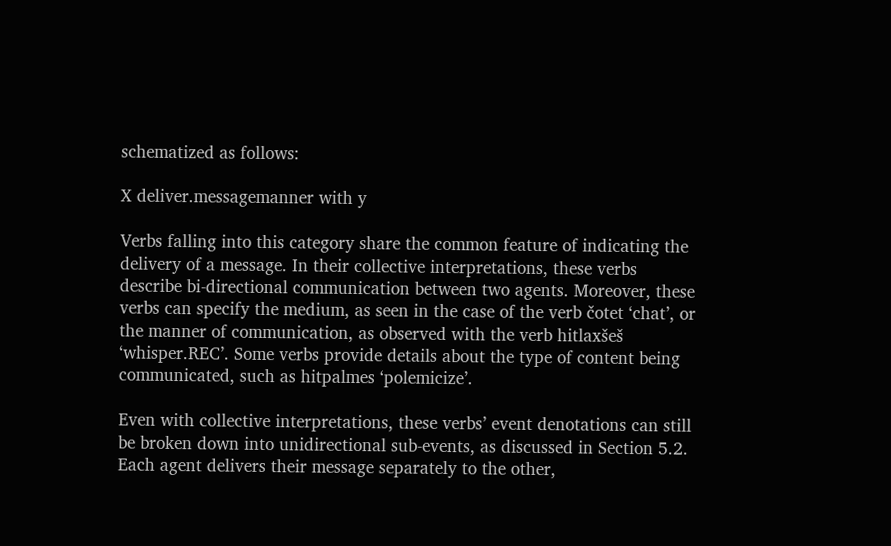schematized as follows:

X deliver.messagemanner with y

Verbs falling into this category share the common feature of indicating the delivery of a message. In their collective interpretations, these verbs describe bi-directional communication between two agents. Moreover, these verbs can specify the medium, as seen in the case of the verb čotet ‘chat’, or the manner of communication, as observed with the verb hitlaxšeš ‘whisper.REC’. Some verbs provide details about the type of content being communicated, such as hitpalmes ‘polemicize’.

Even with collective interpretations, these verbs’ event denotations can still be broken down into unidirectional sub-events, as discussed in Section 5.2. Each agent delivers their message separately to the other,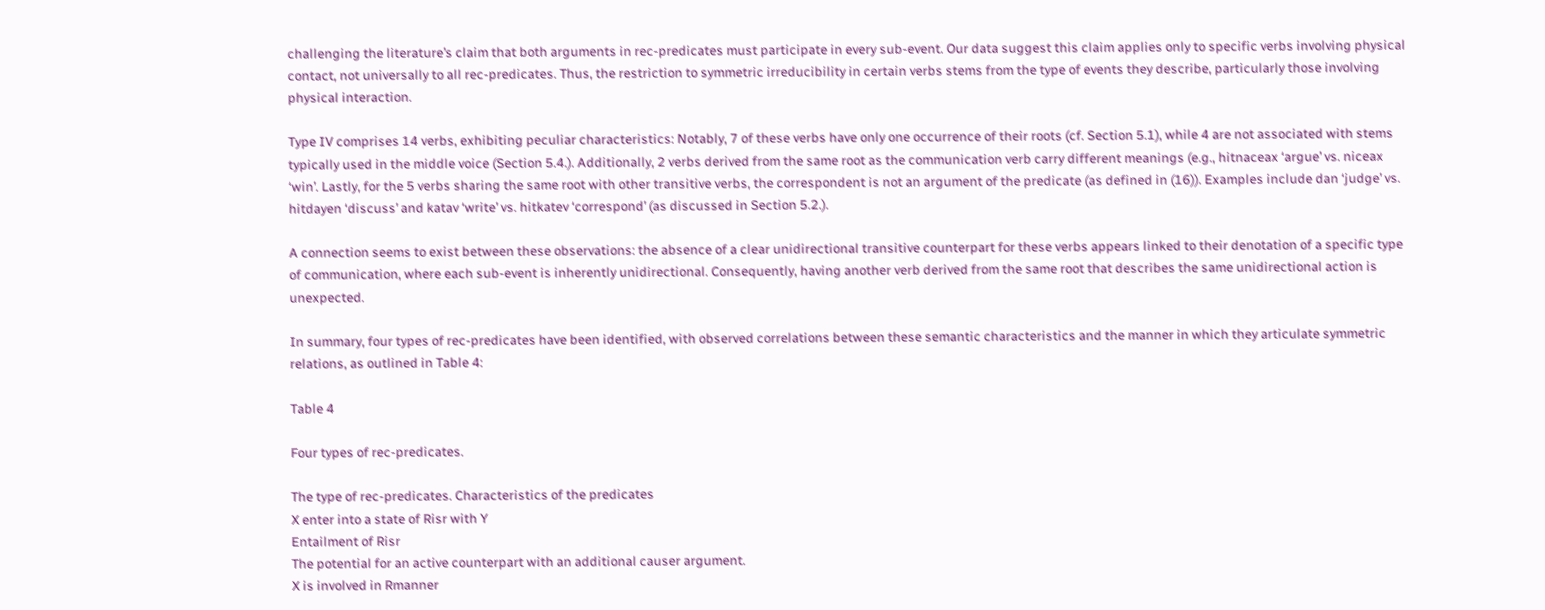challenging the literature’s claim that both arguments in rec-predicates must participate in every sub-event. Our data suggest this claim applies only to specific verbs involving physical contact, not universally to all rec-predicates. Thus, the restriction to symmetric irreducibility in certain verbs stems from the type of events they describe, particularly those involving physical interaction.

Type IV comprises 14 verbs, exhibiting peculiar characteristics: Notably, 7 of these verbs have only one occurrence of their roots (cf. Section 5.1), while 4 are not associated with stems typically used in the middle voice (Section 5.4.). Additionally, 2 verbs derived from the same root as the communication verb carry different meanings (e.g., hitnaceax ‘argue’ vs. niceax ‘win’. Lastly, for the 5 verbs sharing the same root with other transitive verbs, the correspondent is not an argument of the predicate (as defined in (16)). Examples include dan ‘judge’ vs. hitdayen ‘discuss’ and katav ‘write’ vs. hitkatev ‘correspond’ (as discussed in Section 5.2.).

A connection seems to exist between these observations: the absence of a clear unidirectional transitive counterpart for these verbs appears linked to their denotation of a specific type of communication, where each sub-event is inherently unidirectional. Consequently, having another verb derived from the same root that describes the same unidirectional action is unexpected.

In summary, four types of rec-predicates have been identified, with observed correlations between these semantic characteristics and the manner in which they articulate symmetric relations, as outlined in Table 4:

Table 4

Four types of rec-predicates.

The type of rec-predicates. Characteristics of the predicates
X enter into a state of Risr with Y
Entailment of Risr
The potential for an active counterpart with an additional causer argument.
X is involved in Rmanner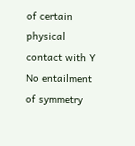of certain physical contact with Y
No entailment of symmetry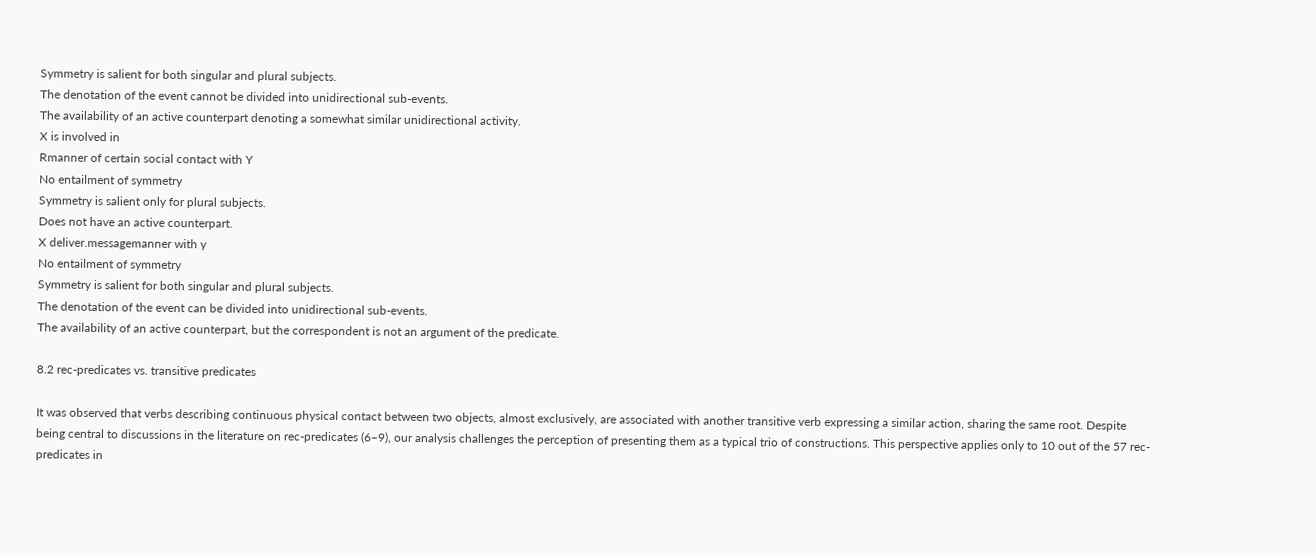Symmetry is salient for both singular and plural subjects.
The denotation of the event cannot be divided into unidirectional sub-events.
The availability of an active counterpart denoting a somewhat similar unidirectional activity.
X is involved in
Rmanner of certain social contact with Y
No entailment of symmetry
Symmetry is salient only for plural subjects.
Does not have an active counterpart.
X deliver.messagemanner with y
No entailment of symmetry
Symmetry is salient for both singular and plural subjects.
The denotation of the event can be divided into unidirectional sub-events.
The availability of an active counterpart, but the correspondent is not an argument of the predicate.

8.2 rec-predicates vs. transitive predicates

It was observed that verbs describing continuous physical contact between two objects, almost exclusively, are associated with another transitive verb expressing a similar action, sharing the same root. Despite being central to discussions in the literature on rec-predicates (6–9), our analysis challenges the perception of presenting them as a typical trio of constructions. This perspective applies only to 10 out of the 57 rec-predicates in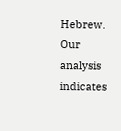Hebrew. Our analysis indicates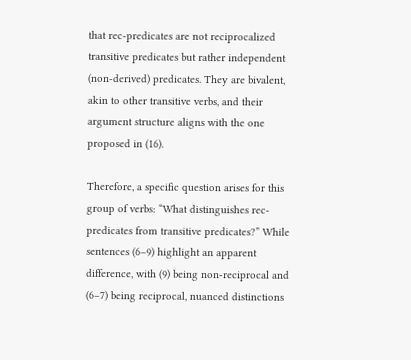that rec-predicates are not reciprocalized transitive predicates but rather independent (non-derived) predicates. They are bivalent, akin to other transitive verbs, and their argument structure aligns with the one proposed in (16).

Therefore, a specific question arises for this group of verbs: “What distinguishes rec-predicates from transitive predicates?” While sentences (6–9) highlight an apparent difference, with (9) being non-reciprocal and (6–7) being reciprocal, nuanced distinctions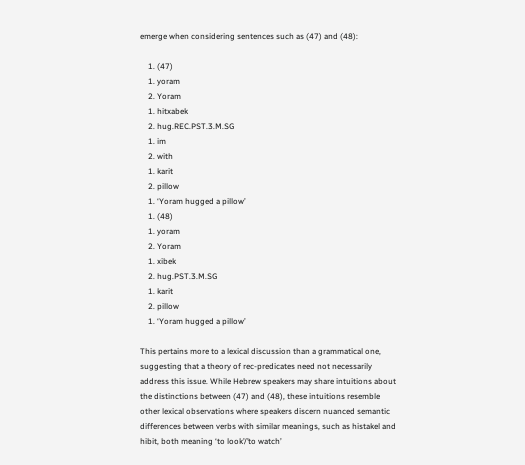emerge when considering sentences such as (47) and (48):

    1. (47)
    1. yoram
    2. Yoram
    1. hitxabek
    2. hug.REC.PST.3.M.SG
    1. im
    2. with
    1. karit
    2. pillow
    1. ‘Yoram hugged a pillow’
    1. (48)
    1. yoram
    2. Yoram
    1. xibek
    2. hug.PST.3.M.SG
    1. karit
    2. pillow
    1. ‘Yoram hugged a pillow’

This pertains more to a lexical discussion than a grammatical one, suggesting that a theory of rec-predicates need not necessarily address this issue. While Hebrew speakers may share intuitions about the distinctions between (47) and (48), these intuitions resemble other lexical observations where speakers discern nuanced semantic differences between verbs with similar meanings, such as histakel and hibit, both meaning ‘to look’/’to watch’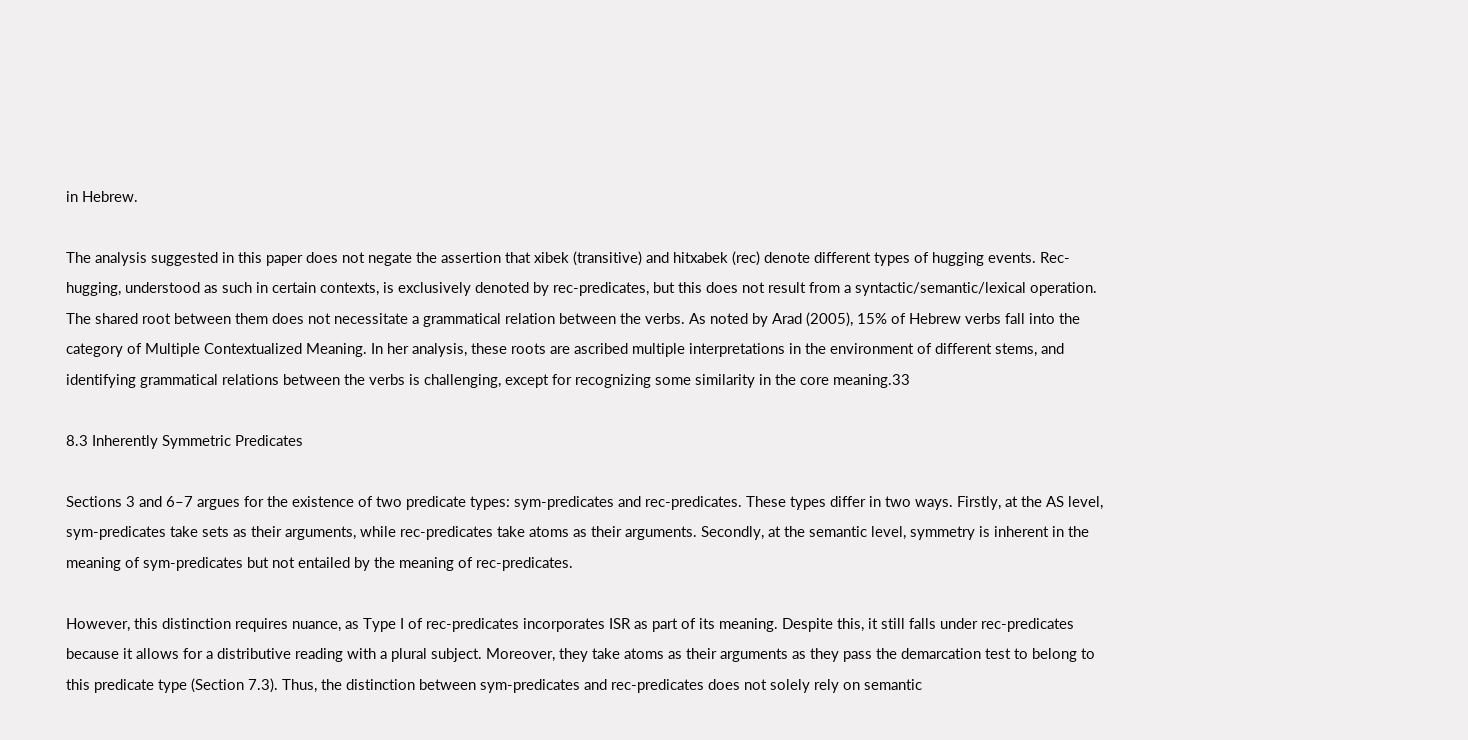in Hebrew.

The analysis suggested in this paper does not negate the assertion that xibek (transitive) and hitxabek (rec) denote different types of hugging events. Rec-hugging, understood as such in certain contexts, is exclusively denoted by rec-predicates, but this does not result from a syntactic/semantic/lexical operation. The shared root between them does not necessitate a grammatical relation between the verbs. As noted by Arad (2005), 15% of Hebrew verbs fall into the category of Multiple Contextualized Meaning. In her analysis, these roots are ascribed multiple interpretations in the environment of different stems, and identifying grammatical relations between the verbs is challenging, except for recognizing some similarity in the core meaning.33

8.3 Inherently Symmetric Predicates

Sections 3 and 6–7 argues for the existence of two predicate types: sym-predicates and rec-predicates. These types differ in two ways. Firstly, at the AS level, sym-predicates take sets as their arguments, while rec-predicates take atoms as their arguments. Secondly, at the semantic level, symmetry is inherent in the meaning of sym-predicates but not entailed by the meaning of rec-predicates.

However, this distinction requires nuance, as Type I of rec-predicates incorporates ISR as part of its meaning. Despite this, it still falls under rec-predicates because it allows for a distributive reading with a plural subject. Moreover, they take atoms as their arguments as they pass the demarcation test to belong to this predicate type (Section 7.3). Thus, the distinction between sym-predicates and rec-predicates does not solely rely on semantic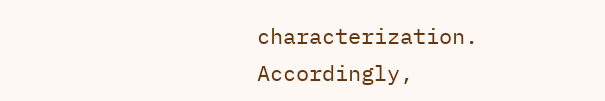characterization. Accordingly,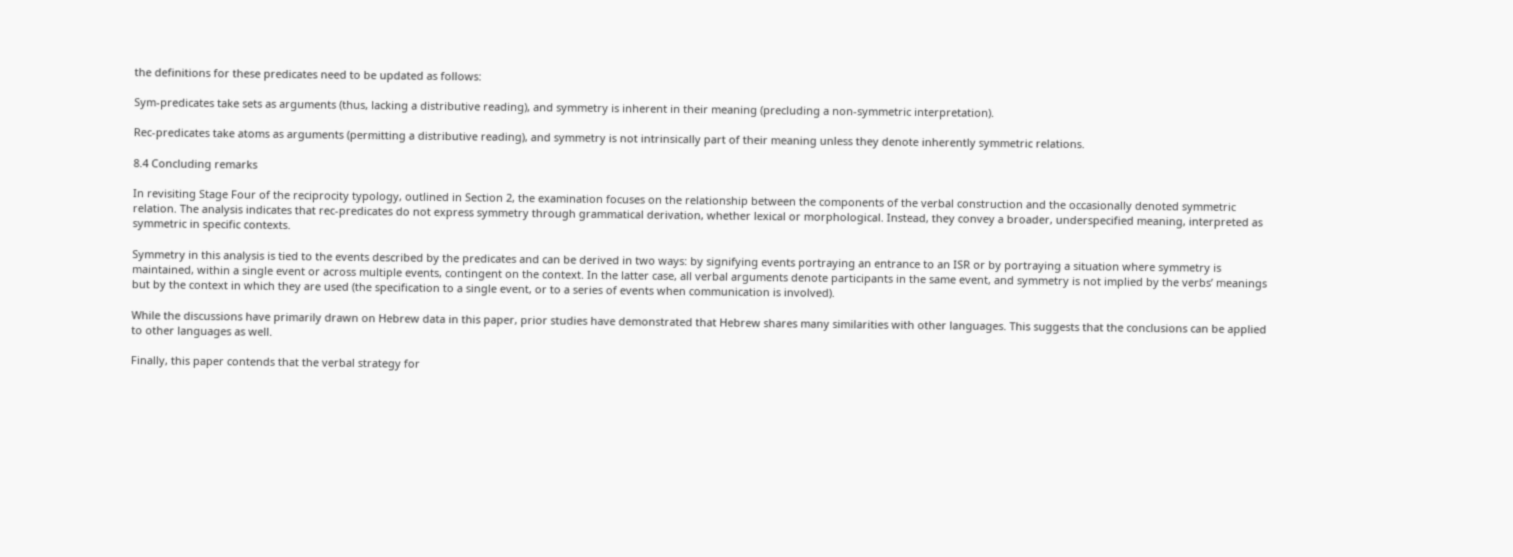the definitions for these predicates need to be updated as follows:

Sym-predicates take sets as arguments (thus, lacking a distributive reading), and symmetry is inherent in their meaning (precluding a non-symmetric interpretation).

Rec-predicates take atoms as arguments (permitting a distributive reading), and symmetry is not intrinsically part of their meaning unless they denote inherently symmetric relations.

8.4 Concluding remarks

In revisiting Stage Four of the reciprocity typology, outlined in Section 2, the examination focuses on the relationship between the components of the verbal construction and the occasionally denoted symmetric relation. The analysis indicates that rec-predicates do not express symmetry through grammatical derivation, whether lexical or morphological. Instead, they convey a broader, underspecified meaning, interpreted as symmetric in specific contexts.

Symmetry in this analysis is tied to the events described by the predicates and can be derived in two ways: by signifying events portraying an entrance to an ISR or by portraying a situation where symmetry is maintained, within a single event or across multiple events, contingent on the context. In the latter case, all verbal arguments denote participants in the same event, and symmetry is not implied by the verbs’ meanings but by the context in which they are used (the specification to a single event, or to a series of events when communication is involved).

While the discussions have primarily drawn on Hebrew data in this paper, prior studies have demonstrated that Hebrew shares many similarities with other languages. This suggests that the conclusions can be applied to other languages as well.

Finally, this paper contends that the verbal strategy for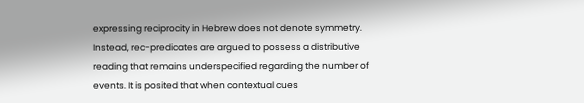expressing reciprocity in Hebrew does not denote symmetry. Instead, rec-predicates are argued to possess a distributive reading that remains underspecified regarding the number of events. It is posited that when contextual cues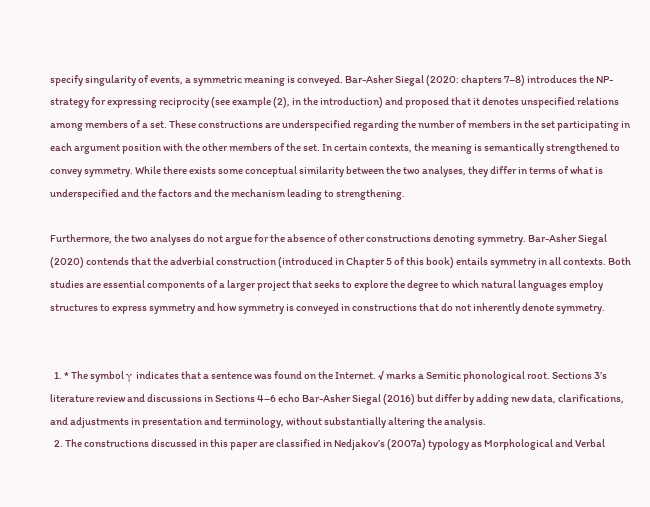specify singularity of events, a symmetric meaning is conveyed. Bar-Asher Siegal (2020: chapters 7–8) introduces the NP-strategy for expressing reciprocity (see example (2), in the introduction) and proposed that it denotes unspecified relations among members of a set. These constructions are underspecified regarding the number of members in the set participating in each argument position with the other members of the set. In certain contexts, the meaning is semantically strengthened to convey symmetry. While there exists some conceptual similarity between the two analyses, they differ in terms of what is underspecified and the factors and the mechanism leading to strengthening.

Furthermore, the two analyses do not argue for the absence of other constructions denoting symmetry. Bar-Asher Siegal (2020) contends that the adverbial construction (introduced in Chapter 5 of this book) entails symmetry in all contexts. Both studies are essential components of a larger project that seeks to explore the degree to which natural languages employ structures to express symmetry and how symmetry is conveyed in constructions that do not inherently denote symmetry.


  1. * The symbol γ indicates that a sentence was found on the Internet. √ marks a Semitic phonological root. Sections 3’s literature review and discussions in Sections 4–6 echo Bar-Asher Siegal (2016) but differ by adding new data, clarifications, and adjustments in presentation and terminology, without substantially altering the analysis.
  2. The constructions discussed in this paper are classified in Nedjakov’s (2007a) typology as Morphological and Verbal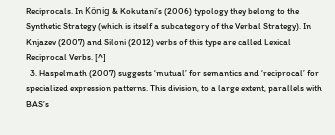Reciprocals. In König & Kokutani’s (2006) typology they belong to the Synthetic Strategy (which is itself a subcategory of the Verbal Strategy). In Knjazev (2007) and Siloni (2012) verbs of this type are called Lexical Reciprocal Verbs. [^]
  3. Haspelmath (2007) suggests ‘mutual’ for semantics and ‘reciprocal’ for specialized expression patterns. This division, to a large extent, parallels with BAS’s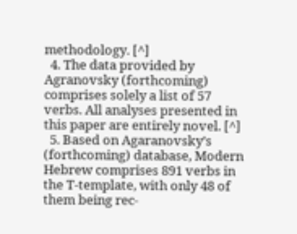methodology. [^]
  4. The data provided by Agranovsky (forthcoming) comprises solely a list of 57 verbs. All analyses presented in this paper are entirely novel. [^]
  5. Based on Agaranovsky’s (forthcoming) database, Modern Hebrew comprises 891 verbs in the T-template, with only 48 of them being rec-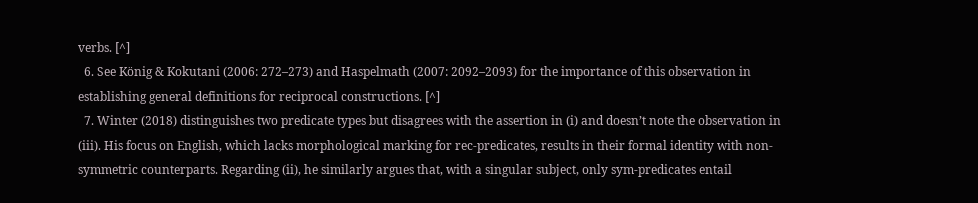verbs. [^]
  6. See König & Kokutani (2006: 272–273) and Haspelmath (2007: 2092–2093) for the importance of this observation in establishing general definitions for reciprocal constructions. [^]
  7. Winter (2018) distinguishes two predicate types but disagrees with the assertion in (i) and doesn’t note the observation in (iii). His focus on English, which lacks morphological marking for rec-predicates, results in their formal identity with non-symmetric counterparts. Regarding (ii), he similarly argues that, with a singular subject, only sym-predicates entail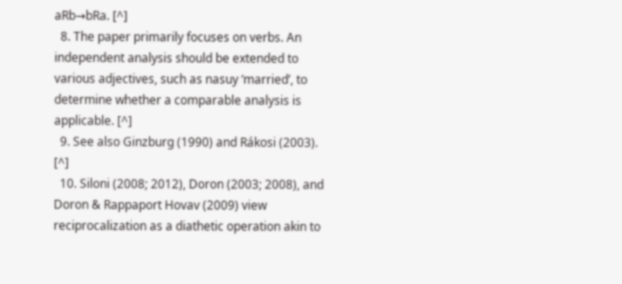aRb→bRa. [^]
  8. The paper primarily focuses on verbs. An independent analysis should be extended to various adjectives, such as nasuy ‘married’, to determine whether a comparable analysis is applicable. [^]
  9. See also Ginzburg (1990) and Rákosi (2003). [^]
  10. Siloni (2008; 2012), Doron (2003; 2008), and Doron & Rappaport Hovav (2009) view reciprocalization as a diathetic operation akin to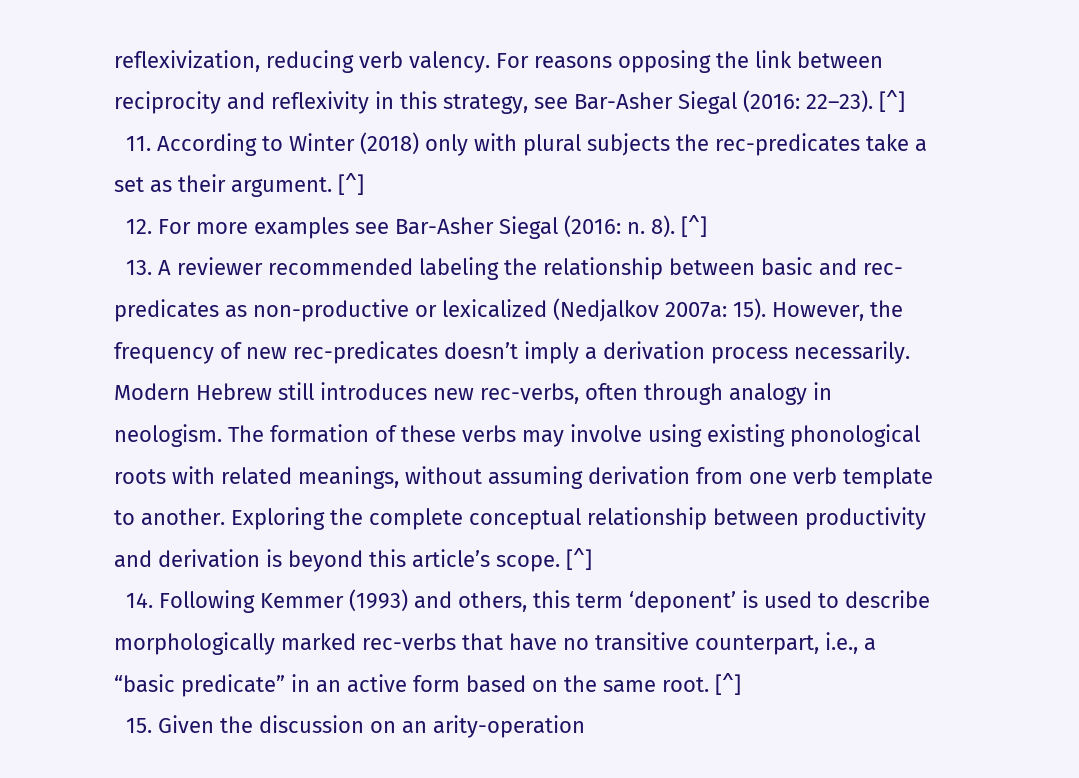reflexivization, reducing verb valency. For reasons opposing the link between reciprocity and reflexivity in this strategy, see Bar-Asher Siegal (2016: 22–23). [^]
  11. According to Winter (2018) only with plural subjects the rec-predicates take a set as their argument. [^]
  12. For more examples see Bar-Asher Siegal (2016: n. 8). [^]
  13. A reviewer recommended labeling the relationship between basic and rec-predicates as non-productive or lexicalized (Nedjalkov 2007a: 15). However, the frequency of new rec-predicates doesn’t imply a derivation process necessarily. Modern Hebrew still introduces new rec-verbs, often through analogy in neologism. The formation of these verbs may involve using existing phonological roots with related meanings, without assuming derivation from one verb template to another. Exploring the complete conceptual relationship between productivity and derivation is beyond this article’s scope. [^]
  14. Following Kemmer (1993) and others, this term ‘deponent’ is used to describe morphologically marked rec-verbs that have no transitive counterpart, i.e., a “basic predicate” in an active form based on the same root. [^]
  15. Given the discussion on an arity-operation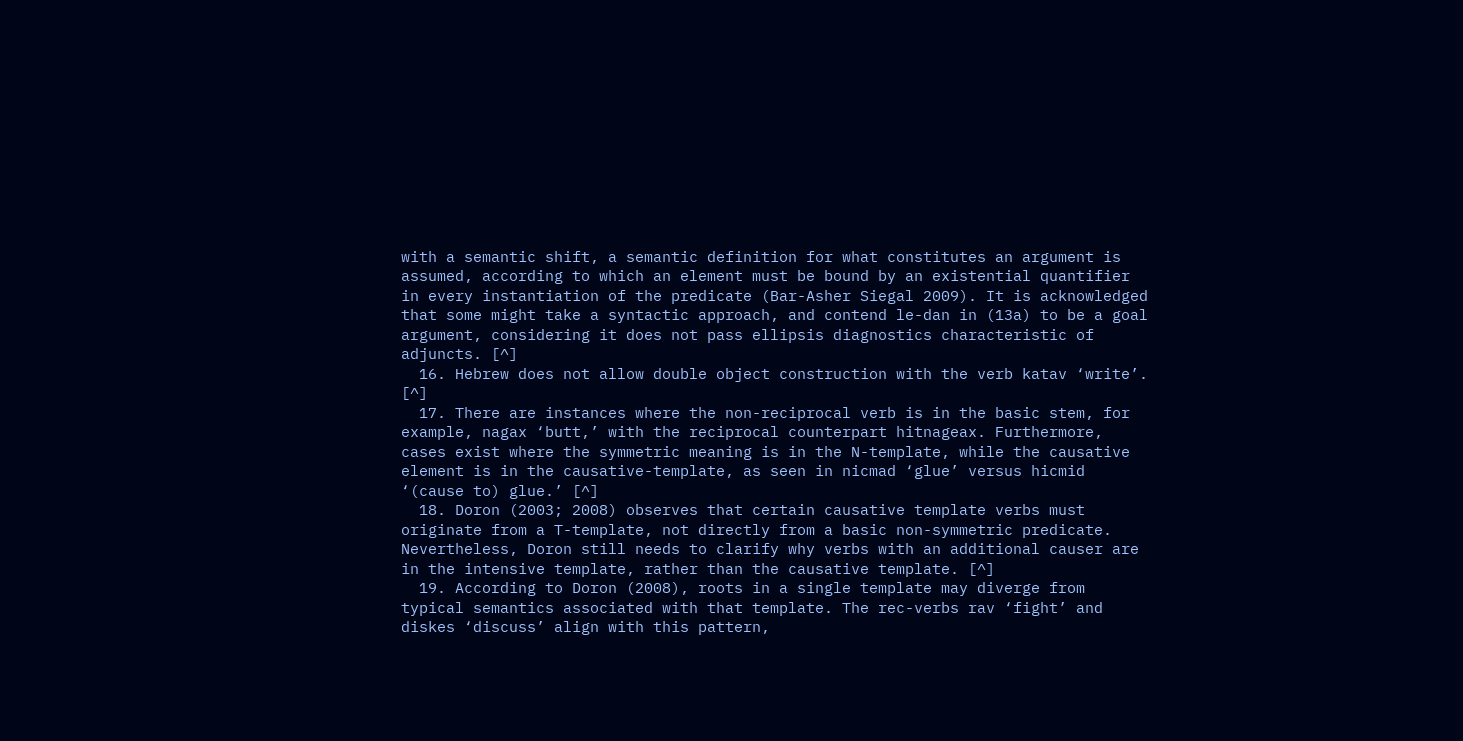with a semantic shift, a semantic definition for what constitutes an argument is assumed, according to which an element must be bound by an existential quantifier in every instantiation of the predicate (Bar-Asher Siegal 2009). It is acknowledged that some might take a syntactic approach, and contend le-dan in (13a) to be a goal argument, considering it does not pass ellipsis diagnostics characteristic of adjuncts. [^]
  16. Hebrew does not allow double object construction with the verb katav ‘write’. [^]
  17. There are instances where the non-reciprocal verb is in the basic stem, for example, nagax ‘butt,’ with the reciprocal counterpart hitnageax. Furthermore, cases exist where the symmetric meaning is in the N-template, while the causative element is in the causative-template, as seen in nicmad ‘glue’ versus hicmid ‘(cause to) glue.’ [^]
  18. Doron (2003; 2008) observes that certain causative template verbs must originate from a T-template, not directly from a basic non-symmetric predicate. Nevertheless, Doron still needs to clarify why verbs with an additional causer are in the intensive template, rather than the causative template. [^]
  19. According to Doron (2008), roots in a single template may diverge from typical semantics associated with that template. The rec-verbs rav ‘fight’ and diskes ‘discuss’ align with this pattern,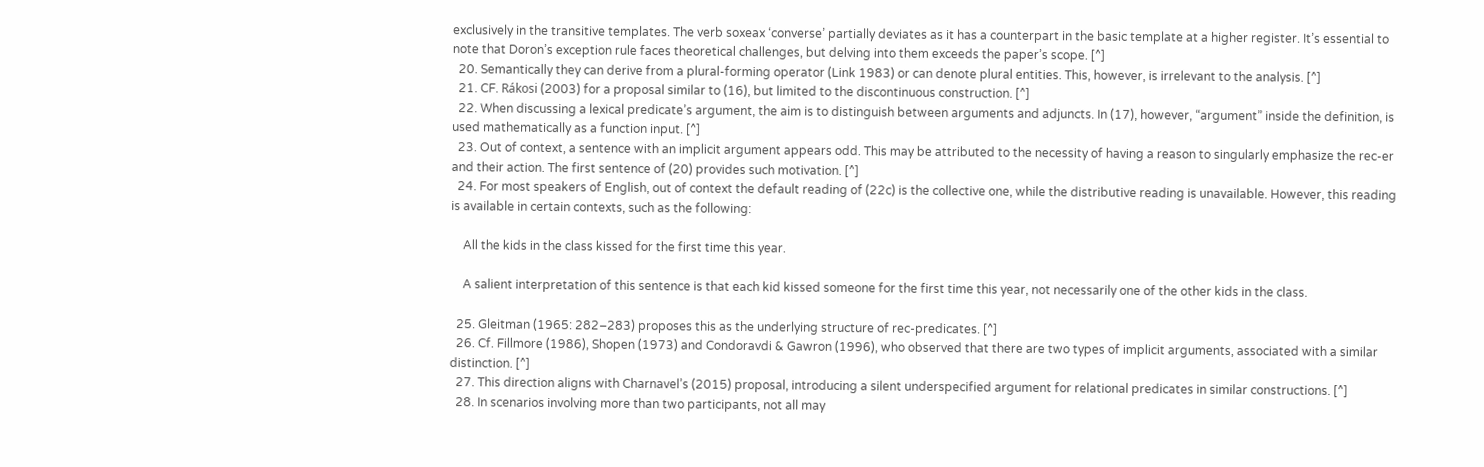exclusively in the transitive templates. The verb soxeax ‘converse’ partially deviates as it has a counterpart in the basic template at a higher register. It’s essential to note that Doron’s exception rule faces theoretical challenges, but delving into them exceeds the paper’s scope. [^]
  20. Semantically they can derive from a plural-forming operator (Link 1983) or can denote plural entities. This, however, is irrelevant to the analysis. [^]
  21. CF. Rákosi (2003) for a proposal similar to (16), but limited to the discontinuous construction. [^]
  22. When discussing a lexical predicate’s argument, the aim is to distinguish between arguments and adjuncts. In (17), however, “argument” inside the definition, is used mathematically as a function input. [^]
  23. Out of context, a sentence with an implicit argument appears odd. This may be attributed to the necessity of having a reason to singularly emphasize the rec-er and their action. The first sentence of (20) provides such motivation. [^]
  24. For most speakers of English, out of context the default reading of (22c) is the collective one, while the distributive reading is unavailable. However, this reading is available in certain contexts, such as the following:

    All the kids in the class kissed for the first time this year.

    A salient interpretation of this sentence is that each kid kissed someone for the first time this year, not necessarily one of the other kids in the class.

  25. Gleitman (1965: 282–283) proposes this as the underlying structure of rec-predicates. [^]
  26. Cf. Fillmore (1986), Shopen (1973) and Condoravdi & Gawron (1996), who observed that there are two types of implicit arguments, associated with a similar distinction. [^]
  27. This direction aligns with Charnavel’s (2015) proposal, introducing a silent underspecified argument for relational predicates in similar constructions. [^]
  28. In scenarios involving more than two participants, not all may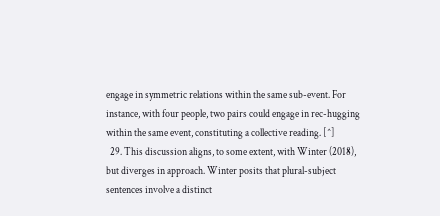engage in symmetric relations within the same sub-event. For instance, with four people, two pairs could engage in rec-hugging within the same event, constituting a collective reading. [^]
  29. This discussion aligns, to some extent, with Winter (2018), but diverges in approach. Winter posits that plural-subject sentences involve a distinct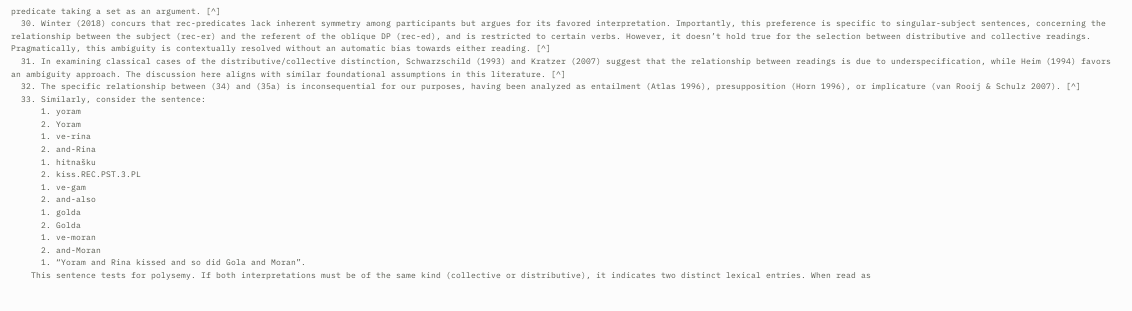predicate taking a set as an argument. [^]
  30. Winter (2018) concurs that rec-predicates lack inherent symmetry among participants but argues for its favored interpretation. Importantly, this preference is specific to singular-subject sentences, concerning the relationship between the subject (rec-er) and the referent of the oblique DP (rec-ed), and is restricted to certain verbs. However, it doesn’t hold true for the selection between distributive and collective readings. Pragmatically, this ambiguity is contextually resolved without an automatic bias towards either reading. [^]
  31. In examining classical cases of the distributive/collective distinction, Schwarzschild (1993) and Kratzer (2007) suggest that the relationship between readings is due to underspecification, while Heim (1994) favors an ambiguity approach. The discussion here aligns with similar foundational assumptions in this literature. [^]
  32. The specific relationship between (34) and (35a) is inconsequential for our purposes, having been analyzed as entailment (Atlas 1996), presupposition (Horn 1996), or implicature (van Rooij & Schulz 2007). [^]
  33. Similarly, consider the sentence:
      1. yoram
      2. Yoram
      1. ve-rina
      2. and-Rina
      1. hitnašku
      2. kiss.REC.PST.3.PL
      1. ve-gam
      2. and-also
      1. golda
      2. Golda
      1. ve-moran
      2. and-Moran
      1. “Yoram and Rina kissed and so did Gola and Moran”.
    This sentence tests for polysemy. If both interpretations must be of the same kind (collective or distributive), it indicates two distinct lexical entries. When read as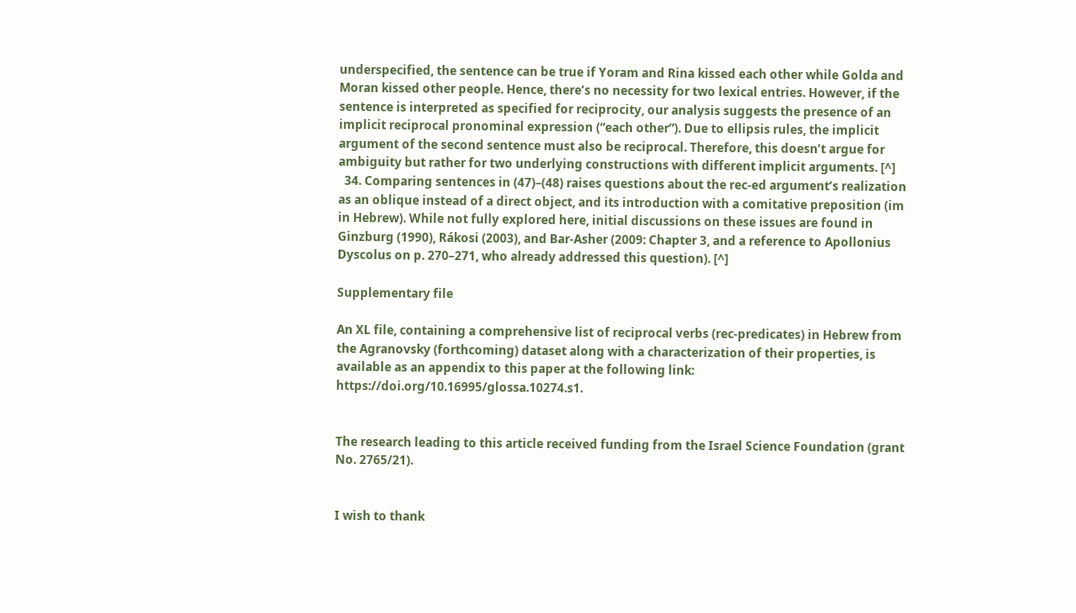underspecified, the sentence can be true if Yoram and Rina kissed each other while Golda and Moran kissed other people. Hence, there’s no necessity for two lexical entries. However, if the sentence is interpreted as specified for reciprocity, our analysis suggests the presence of an implicit reciprocal pronominal expression (“each other”). Due to ellipsis rules, the implicit argument of the second sentence must also be reciprocal. Therefore, this doesn’t argue for ambiguity but rather for two underlying constructions with different implicit arguments. [^]
  34. Comparing sentences in (47)–(48) raises questions about the rec-ed argument’s realization as an oblique instead of a direct object, and its introduction with a comitative preposition (im in Hebrew). While not fully explored here, initial discussions on these issues are found in Ginzburg (1990), Rákosi (2003), and Bar-Asher (2009: Chapter 3, and a reference to Apollonius Dyscolus on p. 270–271, who already addressed this question). [^]

Supplementary file

An XL file, containing a comprehensive list of reciprocal verbs (rec-predicates) in Hebrew from the Agranovsky (forthcoming) dataset along with a characterization of their properties, is available as an appendix to this paper at the following link: https://doi.org/10.16995/glossa.10274.s1.


The research leading to this article received funding from the Israel Science Foundation (grant No. 2765/21).


I wish to thank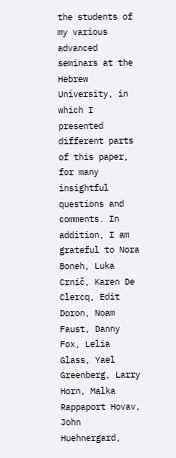the students of my various advanced seminars at the Hebrew University, in which I presented different parts of this paper, for many insightful questions and comments. In addition, I am grateful to Nora Boneh, Luka Crnič, Karen De Clercq, Edit Doron, Noam Faust, Danny Fox, Lelia Glass, Yael Greenberg, Larry Horn, Malka Rappaport Hovav, John Huehnergard,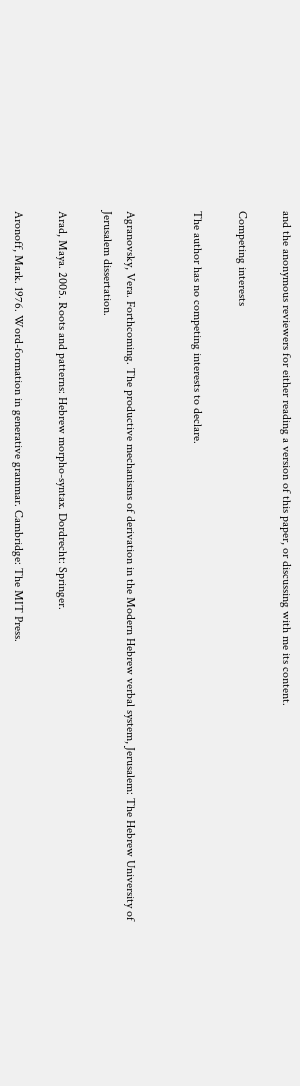and the anonymous reviewers for either reading a version of this paper, or discussing with me its content.

Competing interests

The author has no competing interests to declare.


Agranovsky, Vera. Forthcoming. The productive mechanisms of derivation in the Modern Hebrew verbal system, Jerusalem: The Hebrew University of Jerusalem dissertation.

Arad, Maya. 2005. Roots and patterns: Hebrew morpho-syntax. Dordrecht: Springer.

Aronoff, Mark. 1976. Word-formation in generative grammar. Cambridge: The MIT Press.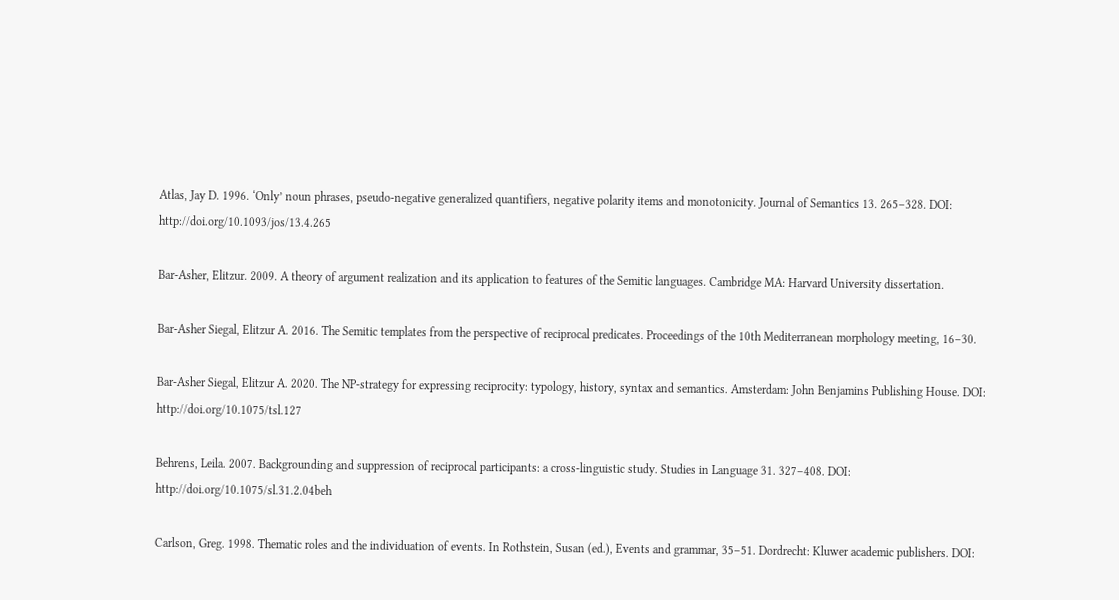Atlas, Jay D. 1996. ‘Only’ noun phrases, pseudo-negative generalized quantifiers, negative polarity items and monotonicity. Journal of Semantics 13. 265–328. DOI:  http://doi.org/10.1093/jos/13.4.265

Bar-Asher, Elitzur. 2009. A theory of argument realization and its application to features of the Semitic languages. Cambridge MA: Harvard University dissertation.

Bar-Asher Siegal, Elitzur A. 2016. The Semitic templates from the perspective of reciprocal predicates. Proceedings of the 10th Mediterranean morphology meeting, 16–30.

Bar-Asher Siegal, Elitzur A. 2020. The NP-strategy for expressing reciprocity: typology, history, syntax and semantics. Amsterdam: John Benjamins Publishing House. DOI:  http://doi.org/10.1075/tsl.127

Behrens, Leila. 2007. Backgrounding and suppression of reciprocal participants: a cross-linguistic study. Studies in Language 31. 327–408. DOI:  http://doi.org/10.1075/sl.31.2.04beh

Carlson, Greg. 1998. Thematic roles and the individuation of events. In Rothstein, Susan (ed.), Events and grammar, 35–51. Dordrecht: Kluwer academic publishers. DOI: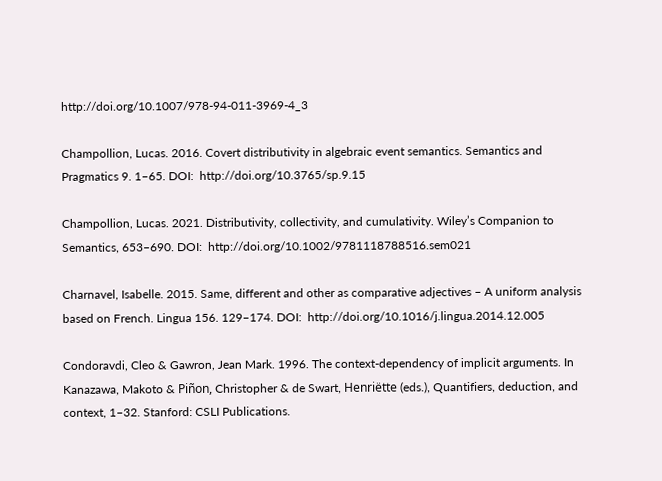http://doi.org/10.1007/978-94-011-3969-4_3

Champollion, Lucas. 2016. Covert distributivity in algebraic event semantics. Semantics and Pragmatics 9. 1–65. DOI:  http://doi.org/10.3765/sp.9.15

Champollion, Lucas. 2021. Distributivity, collectivity, and cumulativity. Wiley’s Companion to Semantics, 653–690. DOI:  http://doi.org/10.1002/9781118788516.sem021

Charnavel, Isabelle. 2015. Same, different and other as comparative adjectives – A uniform analysis based on French. Lingua 156. 129–174. DOI:  http://doi.org/10.1016/j.lingua.2014.12.005

Condoravdi, Cleo & Gawron, Jean Mark. 1996. The context-dependency of implicit arguments. In Kanazawa, Makoto & Piñon, Christopher & de Swart, Henriëtte (eds.), Quantifiers, deduction, and context, 1–32. Stanford: CSLI Publications.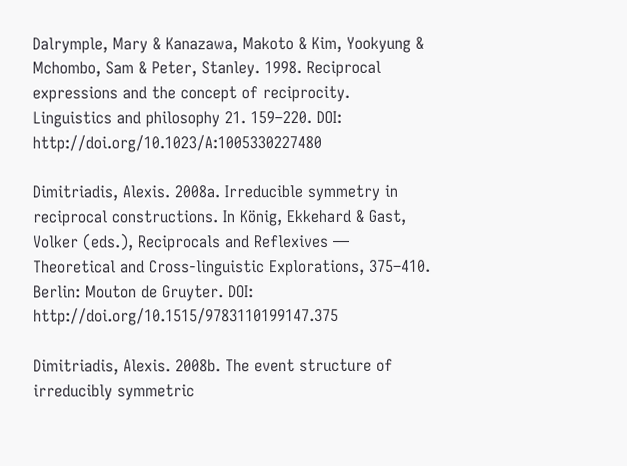Dalrymple, Mary & Kanazawa, Makoto & Kim, Yookyung & Mchombo, Sam & Peter, Stanley. 1998. Reciprocal expressions and the concept of reciprocity. Linguistics and philosophy 21. 159–220. DOI:  http://doi.org/10.1023/A:1005330227480

Dimitriadis, Alexis. 2008a. Irreducible symmetry in reciprocal constructions. In König, Ekkehard & Gast, Volker (eds.), Reciprocals and Reflexives — Theoretical and Cross-linguistic Explorations, 375–410. Berlin: Mouton de Gruyter. DOI:  http://doi.org/10.1515/9783110199147.375

Dimitriadis, Alexis. 2008b. The event structure of irreducibly symmetric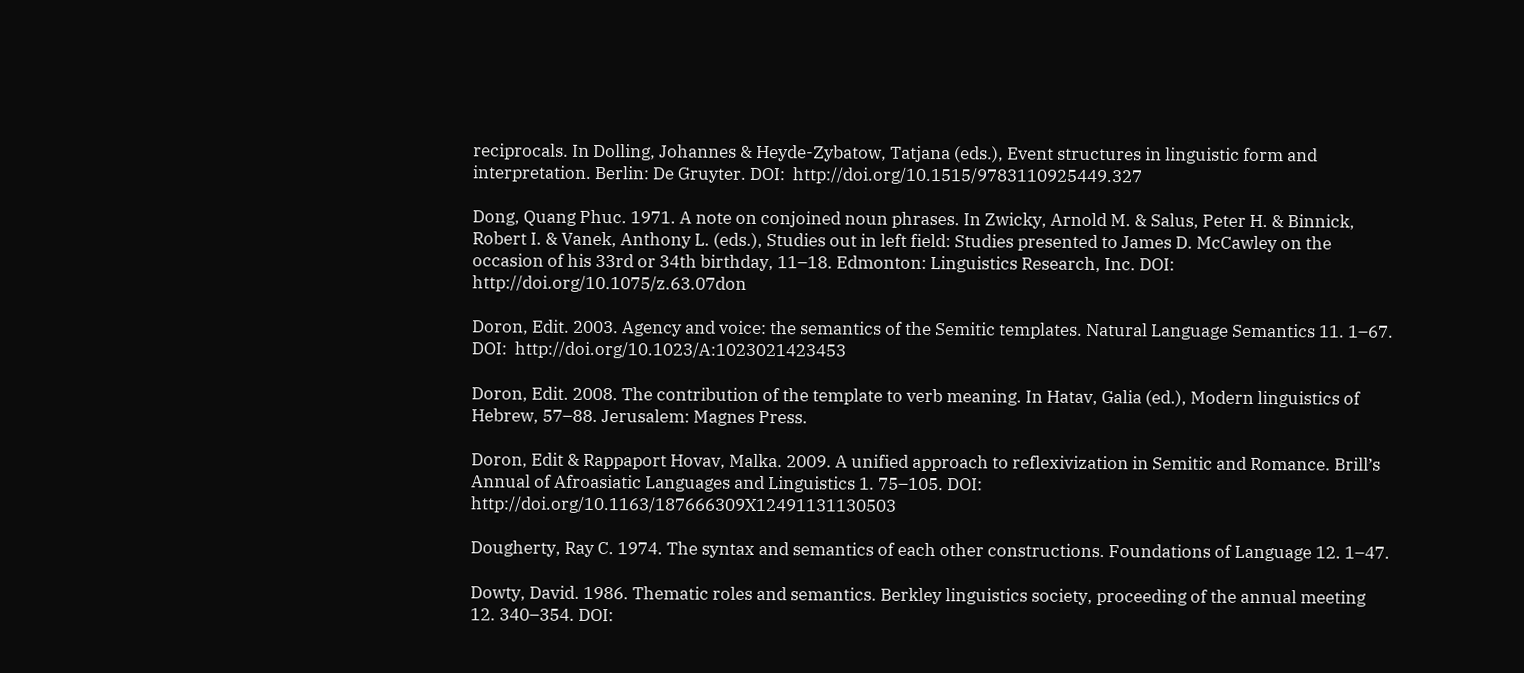reciprocals. In Dolling, Johannes & Heyde-Zybatow, Tatjana (eds.), Event structures in linguistic form and interpretation. Berlin: De Gruyter. DOI:  http://doi.org/10.1515/9783110925449.327

Dong, Quang Phuc. 1971. A note on conjoined noun phrases. In Zwicky, Arnold M. & Salus, Peter H. & Binnick, Robert I. & Vanek, Anthony L. (eds.), Studies out in left field: Studies presented to James D. McCawley on the occasion of his 33rd or 34th birthday, 11–18. Edmonton: Linguistics Research, Inc. DOI:  http://doi.org/10.1075/z.63.07don

Doron, Edit. 2003. Agency and voice: the semantics of the Semitic templates. Natural Language Semantics 11. 1–67. DOI:  http://doi.org/10.1023/A:1023021423453

Doron, Edit. 2008. The contribution of the template to verb meaning. In Hatav, Galia (ed.), Modern linguistics of Hebrew, 57–88. Jerusalem: Magnes Press.

Doron, Edit & Rappaport Hovav, Malka. 2009. A unified approach to reflexivization in Semitic and Romance. Brill’s Annual of Afroasiatic Languages and Linguistics 1. 75–105. DOI:  http://doi.org/10.1163/187666309X12491131130503

Dougherty, Ray C. 1974. The syntax and semantics of each other constructions. Foundations of Language 12. 1–47.

Dowty, David. 1986. Thematic roles and semantics. Berkley linguistics society, proceeding of the annual meeting 12. 340–354. DOI: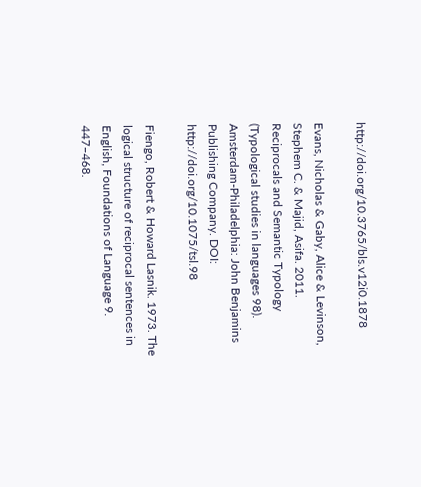http://doi.org/10.3765/bls.v12i0.1878

Evans, Nicholas & Gaby, Alice & Levinson, Stephem C. & Majid, Asifa. 2011. Reciprocals and Semantic Typology (Typological studies in languages 98). Amsterdam-Philadelphia: John Benjamins Publishing Company. DOI:  http://doi.org/10.1075/tsl.98

Fiengo, Robert & Howard Lasnik. 1973. The logical structure of reciprocal sentences in English, Foundations of Language 9. 447–468.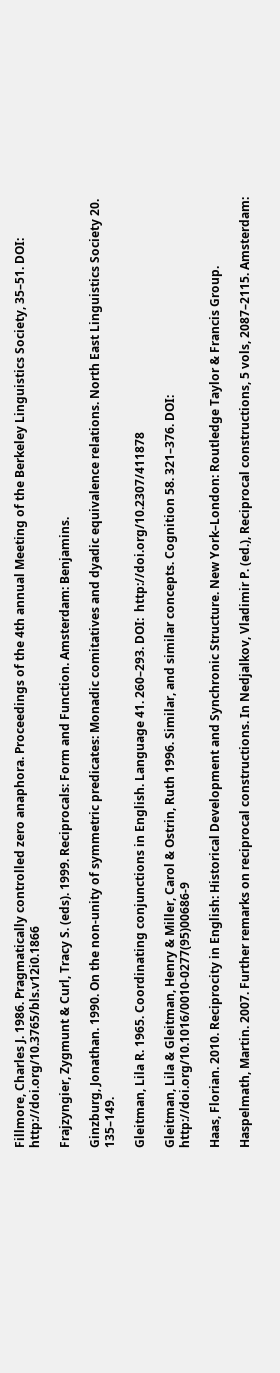Fillmore, Charles J. 1986. Pragmatically controlled zero anaphora. Proceedings of the 4th annual Meeting of the Berkeley Linguistics Society, 35–51. DOI:  http://doi.org/10.3765/bls.v12i0.1866

Frajzyngier, Zygmunt & Curl, Tracy S. (eds). 1999. Reciprocals: Form and Function. Amsterdam: Benjamins.

Ginzburg, Jonathan. 1990. On the non-unity of symmetric predicates: Monadic comitatives and dyadic equivalence relations. North East Linguistics Society 20. 135–149.

Gleitman, Lila R. 1965. Coordinating conjunctions in English. Language 41. 260–293. DOI:  http://doi.org/10.2307/411878

Gleitman, Lila & Gleitman, Henry & Miller, Carol & Ostrin, Ruth 1996. Similar, and similar concepts. Cognition 58. 321–376. DOI:  http://doi.org/10.1016/0010-0277(95)00686-9

Haas, Florian. 2010. Reciprocity in English: Historical Development and Synchronic Structure. New York–London: Routledge Taylor & Francis Group.

Haspelmath, Martin. 2007. Further remarks on reciprocal constructions. In Nedjalkov, Vladimir P. (ed.), Reciprocal constructions, 5 vols, 2087–2115. Amsterdam: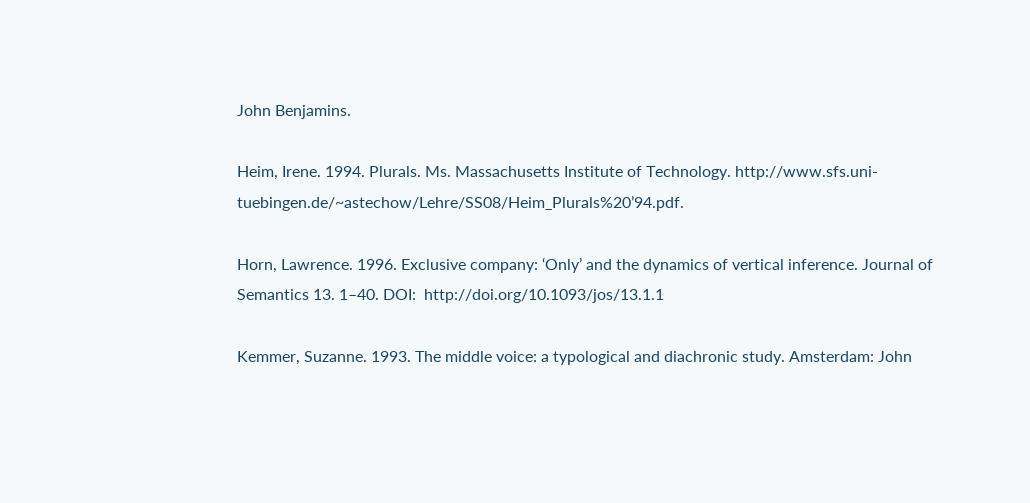John Benjamins.

Heim, Irene. 1994. Plurals. Ms. Massachusetts Institute of Technology. http://www.sfs.uni-tuebingen.de/~astechow/Lehre/SS08/Heim_Plurals%20’94.pdf.

Horn, Lawrence. 1996. Exclusive company: ‘Only’ and the dynamics of vertical inference. Journal of Semantics 13. 1–40. DOI:  http://doi.org/10.1093/jos/13.1.1

Kemmer, Suzanne. 1993. The middle voice: a typological and diachronic study. Amsterdam: John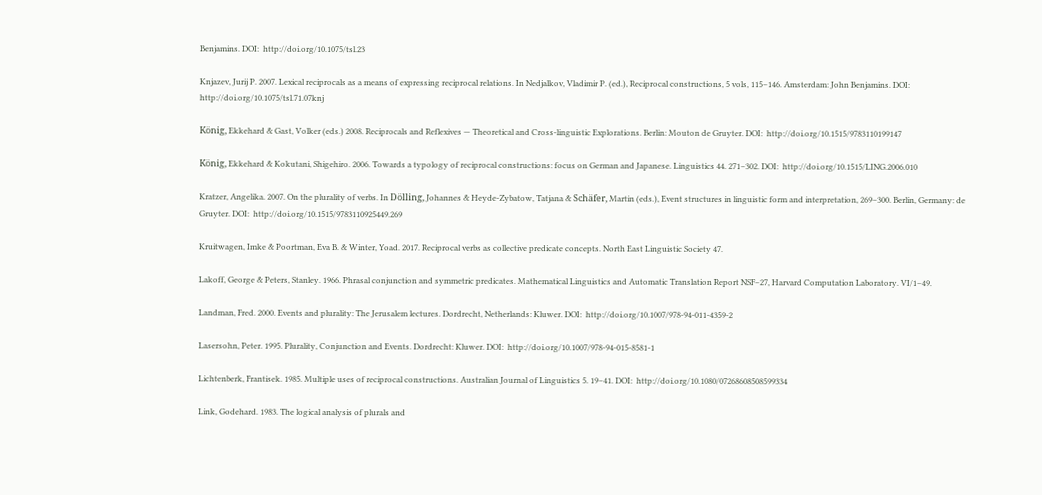Benjamins. DOI:  http://doi.org/10.1075/tsl.23

Knjazev, Jurij P. 2007. Lexical reciprocals as a means of expressing reciprocal relations. In Nedjalkov, Vladimir P. (ed.), Reciprocal constructions, 5 vols, 115–146. Amsterdam: John Benjamins. DOI:  http://doi.org/10.1075/tsl.71.07knj

König, Ekkehard & Gast, Volker (eds.) 2008. Reciprocals and Reflexives — Theoretical and Cross-linguistic Explorations. Berlin: Mouton de Gruyter. DOI:  http://doi.org/10.1515/9783110199147

König, Ekkehard & Kokutani, Shigehiro. 2006. Towards a typology of reciprocal constructions: focus on German and Japanese. Linguistics 44. 271–302. DOI:  http://doi.org/10.1515/LING.2006.010

Kratzer, Angelika. 2007. On the plurality of verbs. In Dölling, Johannes & Heyde-Zybatow, Tatjana & Schäfer, Martin (eds.), Event structures in linguistic form and interpretation, 269–300. Berlin, Germany: de Gruyter. DOI:  http://doi.org/10.1515/9783110925449.269

Kruitwagen, Imke & Poortman, Eva B. & Winter, Yoad. 2017. Reciprocal verbs as collective predicate concepts. North East Linguistic Society 47.

Lakoff, George & Peters, Stanley. 1966. Phrasal conjunction and symmetric predicates. Mathematical Linguistics and Automatic Translation Report NSF–27, Harvard Computation Laboratory. VI/1–49.

Landman, Fred. 2000. Events and plurality: The Jerusalem lectures. Dordrecht, Netherlands: Kluwer. DOI:  http://doi.org/10.1007/978-94-011-4359-2

Lasersohn, Peter. 1995. Plurality, Conjunction and Events. Dordrecht: Kluwer. DOI:  http://doi.org/10.1007/978-94-015-8581-1

Lichtenberk, Frantisek. 1985. Multiple uses of reciprocal constructions. Australian Journal of Linguistics 5. 19–41. DOI:  http://doi.org/10.1080/07268608508599334

Link, Godehard. 1983. The logical analysis of plurals and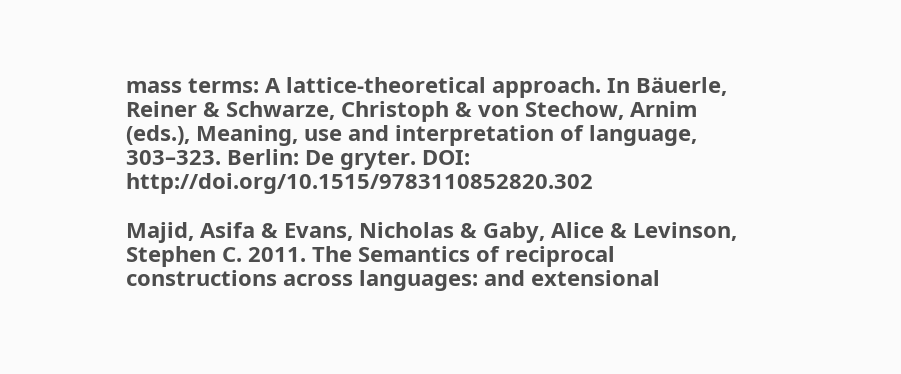mass terms: A lattice-theoretical approach. In Bäuerle, Reiner & Schwarze, Christoph & von Stechow, Arnim (eds.), Meaning, use and interpretation of language, 303–323. Berlin: De gryter. DOI:  http://doi.org/10.1515/9783110852820.302

Majid, Asifa & Evans, Nicholas & Gaby, Alice & Levinson, Stephen C. 2011. The Semantics of reciprocal constructions across languages: and extensional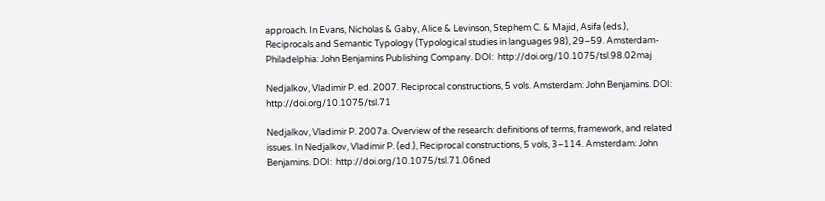approach. In Evans, Nicholas & Gaby, Alice & Levinson, Stephem C. & Majid, Asifa (eds.), Reciprocals and Semantic Typology (Typological studies in languages 98), 29–59. Amsterdam-Philadelphia: John Benjamins Publishing Company. DOI:  http://doi.org/10.1075/tsl.98.02maj

Nedjalkov, Vladimir P. ed. 2007. Reciprocal constructions, 5 vols. Amsterdam: John Benjamins. DOI:  http://doi.org/10.1075/tsl.71

Nedjalkov, Vladimir P. 2007a. Overview of the research: definitions of terms, framework, and related issues. In Nedjalkov, Vladimir P. (ed.), Reciprocal constructions, 5 vols, 3–114. Amsterdam: John Benjamins. DOI:  http://doi.org/10.1075/tsl.71.06ned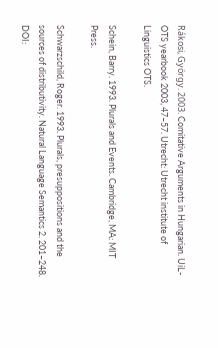Rákosi, György. 2003. Comitative Arguments in Hungarian. UiL-OTS yearbook 2003, 47–57. Utrecht: Utrecht institute of Linguistics OTS.

Schein, Barry. 1993. Plurals and Events. Cambridge, MA: MIT Press.

Schwarzschild, Roger. 1993. Plurals, presuppositions and the sources of distributivity. Natural Language Semantics 2. 201–248. DOI: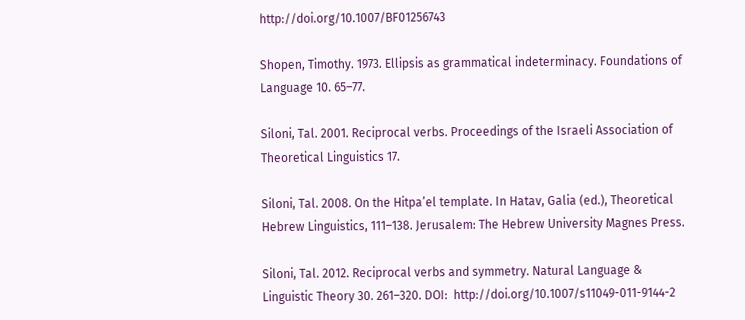http://doi.org/10.1007/BF01256743

Shopen, Timothy. 1973. Ellipsis as grammatical indeterminacy. Foundations of Language 10. 65–77.

Siloni, Tal. 2001. Reciprocal verbs. Proceedings of the Israeli Association of Theoretical Linguistics 17.

Siloni, Tal. 2008. On the Hitpa’el template. In Hatav, Galia (ed.), Theoretical Hebrew Linguistics, 111–138. Jerusalem: The Hebrew University Magnes Press.

Siloni, Tal. 2012. Reciprocal verbs and symmetry. Natural Language & Linguistic Theory 30. 261–320. DOI:  http://doi.org/10.1007/s11049-011-9144-2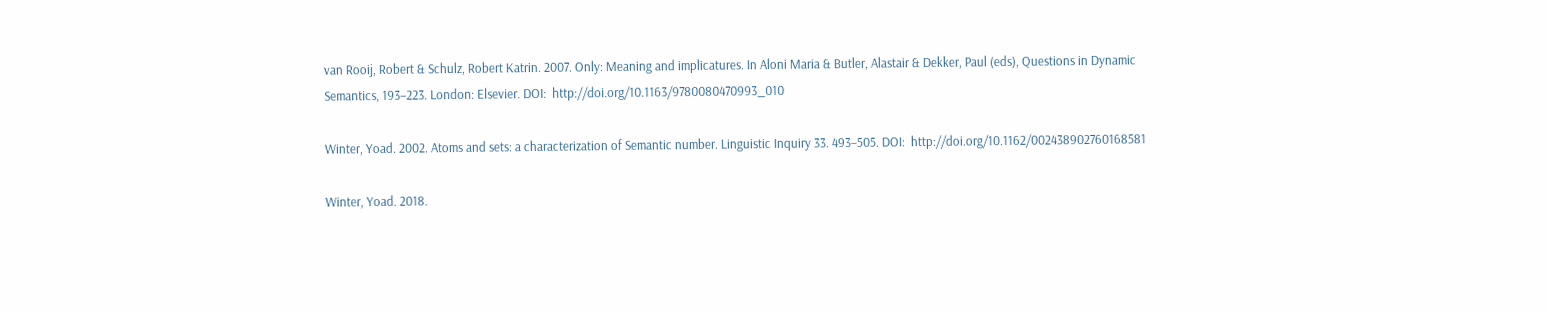van Rooij, Robert & Schulz, Robert Katrin. 2007. Only: Meaning and implicatures. In Aloni Maria & Butler, Alastair & Dekker, Paul (eds), Questions in Dynamic Semantics, 193–223. London: Elsevier. DOI:  http://doi.org/10.1163/9780080470993_010

Winter, Yoad. 2002. Atoms and sets: a characterization of Semantic number. Linguistic Inquiry 33. 493–505. DOI:  http://doi.org/10.1162/002438902760168581

Winter, Yoad. 2018.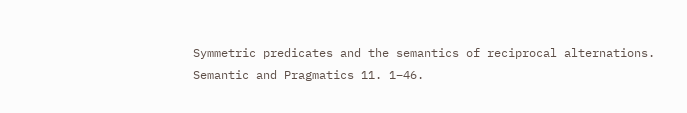Symmetric predicates and the semantics of reciprocal alternations. Semantic and Pragmatics 11. 1–46.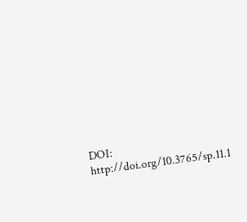DOI:  http://doi.org/10.3765/sp.11.1